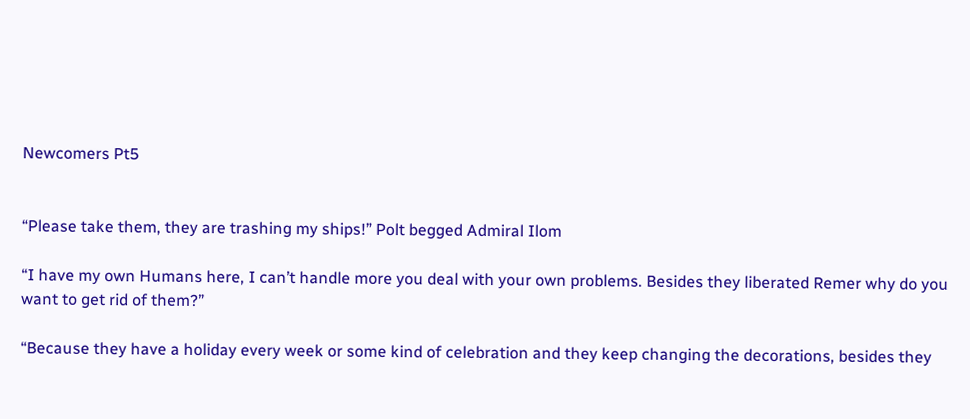Newcomers Pt5


“Please take them, they are trashing my ships!” Polt begged Admiral Ilom

“I have my own Humans here, I can’t handle more you deal with your own problems. Besides they liberated Remer why do you want to get rid of them?”

“Because they have a holiday every week or some kind of celebration and they keep changing the decorations, besides they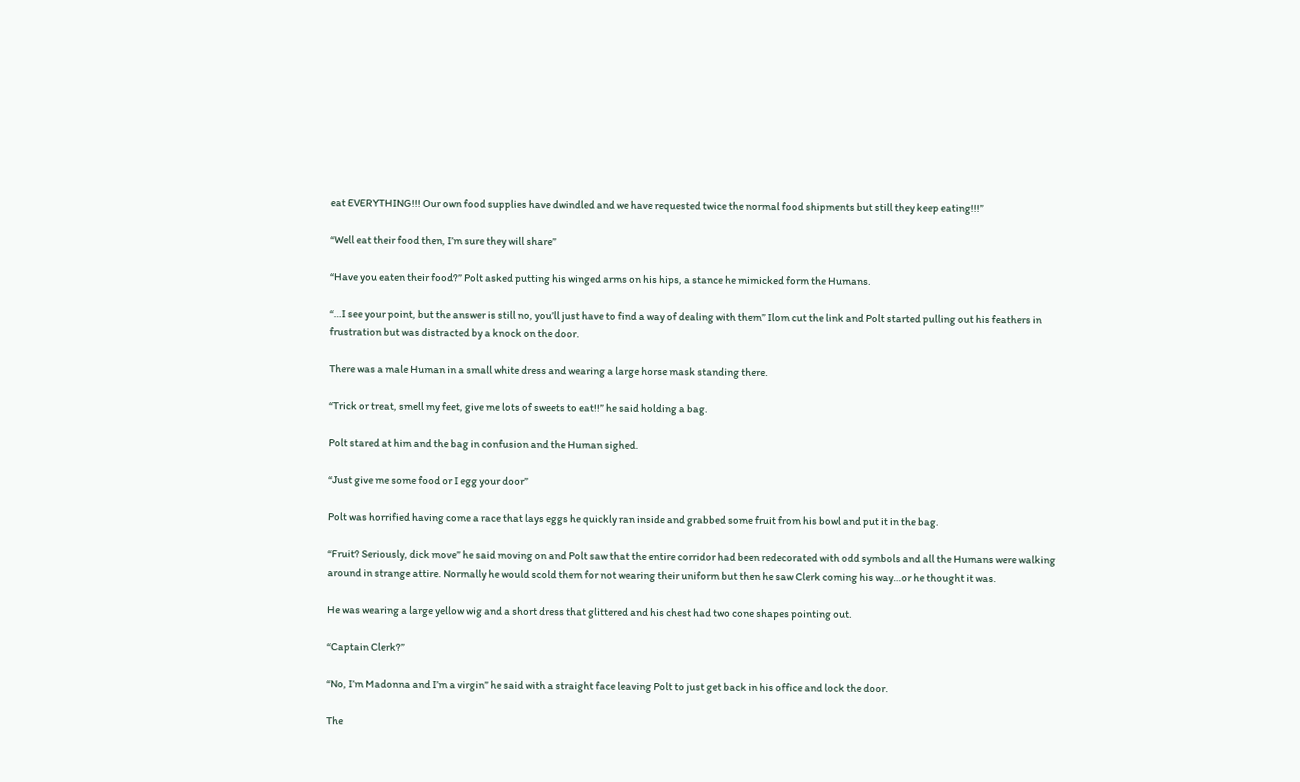eat EVERYTHING!!! Our own food supplies have dwindled and we have requested twice the normal food shipments but still they keep eating!!!”

“Well eat their food then, I’m sure they will share”

“Have you eaten their food?” Polt asked putting his winged arms on his hips, a stance he mimicked form the Humans.

“…I see your point, but the answer is still no, you’ll just have to find a way of dealing with them” Ilom cut the link and Polt started pulling out his feathers in frustration but was distracted by a knock on the door.

There was a male Human in a small white dress and wearing a large horse mask standing there.

“Trick or treat, smell my feet, give me lots of sweets to eat!!” he said holding a bag.

Polt stared at him and the bag in confusion and the Human sighed.

“Just give me some food or I egg your door”

Polt was horrified having come a race that lays eggs he quickly ran inside and grabbed some fruit from his bowl and put it in the bag.

“Fruit? Seriously, dick move” he said moving on and Polt saw that the entire corridor had been redecorated with odd symbols and all the Humans were walking around in strange attire. Normally he would scold them for not wearing their uniform but then he saw Clerk coming his way…or he thought it was.

He was wearing a large yellow wig and a short dress that glittered and his chest had two cone shapes pointing out.

“Captain Clerk?”

“No, I’m Madonna and I’m a virgin” he said with a straight face leaving Polt to just get back in his office and lock the door.

The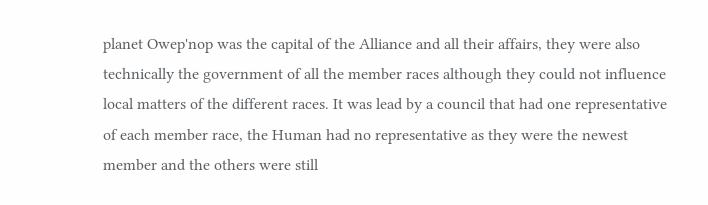planet Owep'nop was the capital of the Alliance and all their affairs, they were also technically the government of all the member races although they could not influence local matters of the different races. It was lead by a council that had one representative of each member race, the Human had no representative as they were the newest member and the others were still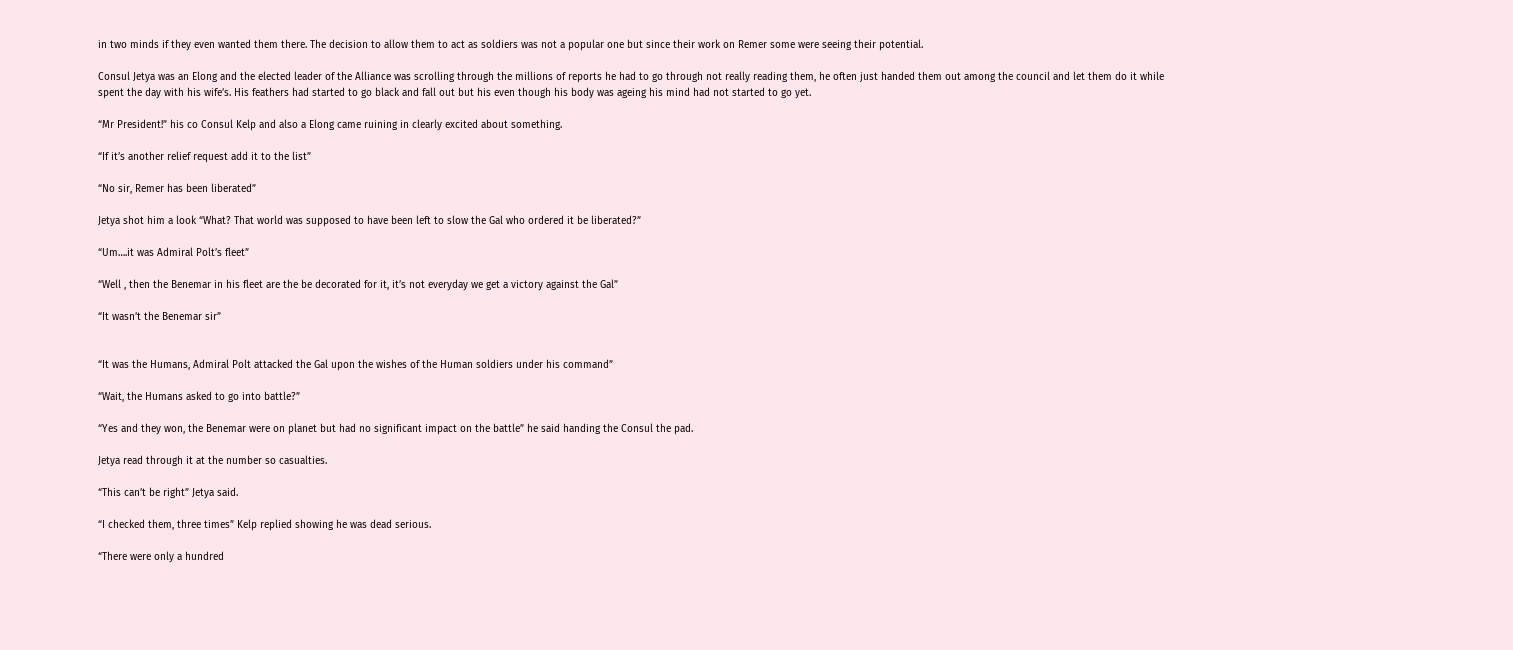in two minds if they even wanted them there. The decision to allow them to act as soldiers was not a popular one but since their work on Remer some were seeing their potential.

Consul Jetya was an Elong and the elected leader of the Alliance was scrolling through the millions of reports he had to go through not really reading them, he often just handed them out among the council and let them do it while spent the day with his wife’s. His feathers had started to go black and fall out but his even though his body was ageing his mind had not started to go yet.

“Mr President!” his co Consul Kelp and also a Elong came ruining in clearly excited about something.

“If it’s another relief request add it to the list”

“No sir, Remer has been liberated”

Jetya shot him a look “What? That world was supposed to have been left to slow the Gal who ordered it be liberated?”

“Um….it was Admiral Polt’s fleet”

“Well , then the Benemar in his fleet are the be decorated for it, it’s not everyday we get a victory against the Gal”

“It wasn’t the Benemar sir”


“It was the Humans, Admiral Polt attacked the Gal upon the wishes of the Human soldiers under his command”

“Wait, the Humans asked to go into battle?”

“Yes and they won, the Benemar were on planet but had no significant impact on the battle” he said handing the Consul the pad.

Jetya read through it at the number so casualties.

“This can’t be right” Jetya said.

“I checked them, three times” Kelp replied showing he was dead serious.

“There were only a hundred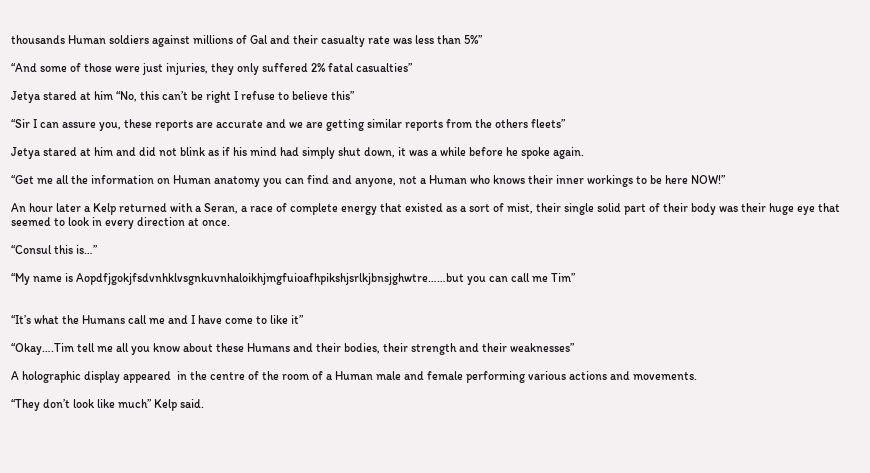thousands Human soldiers against millions of Gal and their casualty rate was less than 5%”

“And some of those were just injuries, they only suffered 2% fatal casualties”

Jetya stared at him “No, this can’t be right I refuse to believe this”

“Sir I can assure you, these reports are accurate and we are getting similar reports from the others fleets”

Jetya stared at him and did not blink as if his mind had simply shut down, it was a while before he spoke again.

“Get me all the information on Human anatomy you can find and anyone, not a Human who knows their inner workings to be here NOW!”

An hour later a Kelp returned with a Seran, a race of complete energy that existed as a sort of mist, their single solid part of their body was their huge eye that seemed to look in every direction at once.

“Consul this is…”

“My name is Aopdfjgokjfsdvnhklvsgnkuvnhaloikhjmgfuioafhpikshjsrlkjbnsjghwtre……but you can call me Tim”


“It’s what the Humans call me and I have come to like it”

“Okay….Tim tell me all you know about these Humans and their bodies, their strength and their weaknesses”

A holographic display appeared  in the centre of the room of a Human male and female performing various actions and movements.

“They don’t look like much” Kelp said.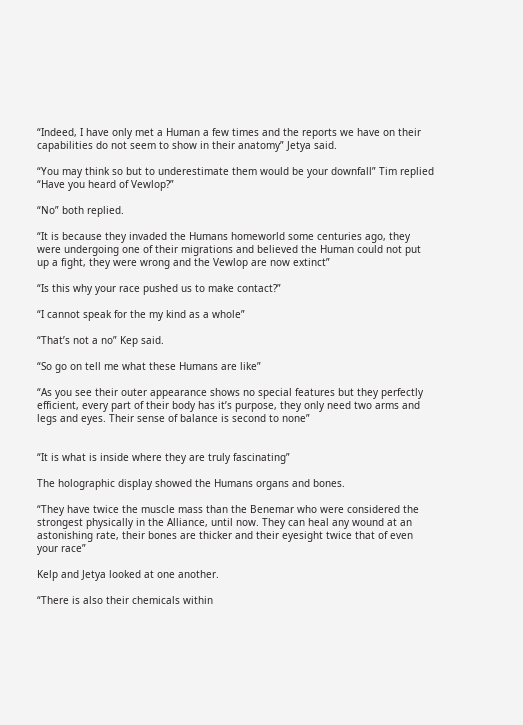“Indeed, I have only met a Human a few times and the reports we have on their capabilities do not seem to show in their anatomy” Jetya said.

“You may think so but to underestimate them would be your downfall” Tim replied “Have you heard of Vewlop?”

“No” both replied.

“It is because they invaded the Humans homeworld some centuries ago, they were undergoing one of their migrations and believed the Human could not put up a fight, they were wrong and the Vewlop are now extinct”

“Is this why your race pushed us to make contact?”

“I cannot speak for the my kind as a whole”

“That’s not a no” Kep said.

“So go on tell me what these Humans are like”

“As you see their outer appearance shows no special features but they perfectly efficient, every part of their body has it’s purpose, they only need two arms and legs and eyes. Their sense of balance is second to none”


“It is what is inside where they are truly fascinating”

The holographic display showed the Humans organs and bones.

“They have twice the muscle mass than the Benemar who were considered the strongest physically in the Alliance, until now. They can heal any wound at an astonishing rate, their bones are thicker and their eyesight twice that of even your race”

Kelp and Jetya looked at one another.

“There is also their chemicals within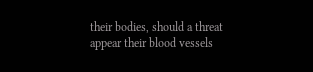their bodies, should a threat appear their blood vessels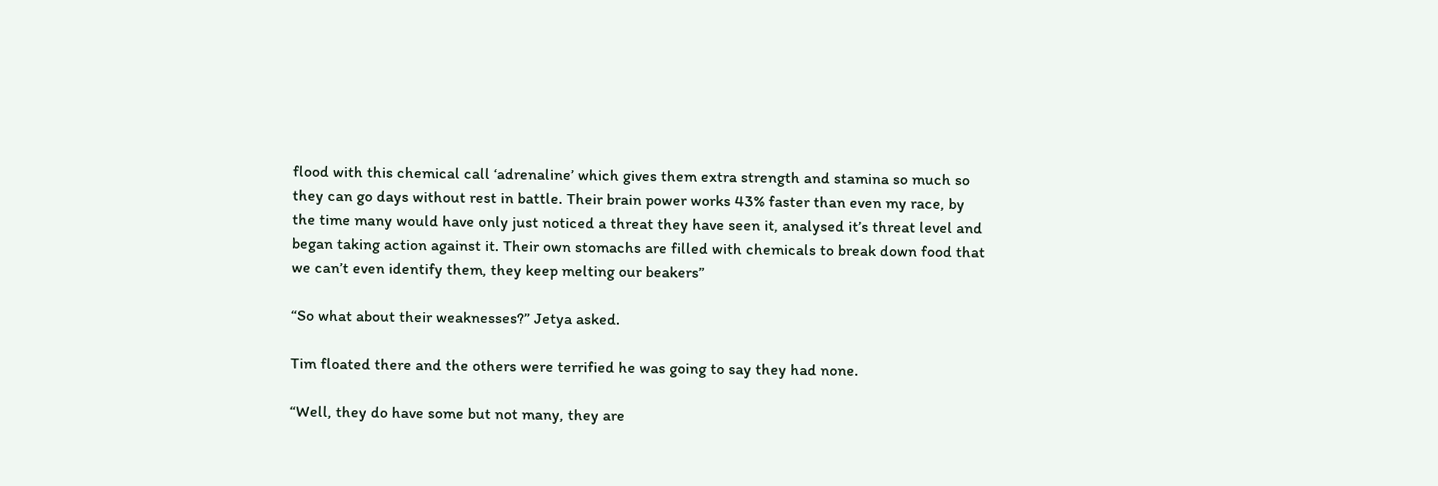flood with this chemical call ‘adrenaline’ which gives them extra strength and stamina so much so they can go days without rest in battle. Their brain power works 43% faster than even my race, by the time many would have only just noticed a threat they have seen it, analysed it’s threat level and began taking action against it. Their own stomachs are filled with chemicals to break down food that we can’t even identify them, they keep melting our beakers”

“So what about their weaknesses?” Jetya asked.

Tim floated there and the others were terrified he was going to say they had none.

“Well, they do have some but not many, they are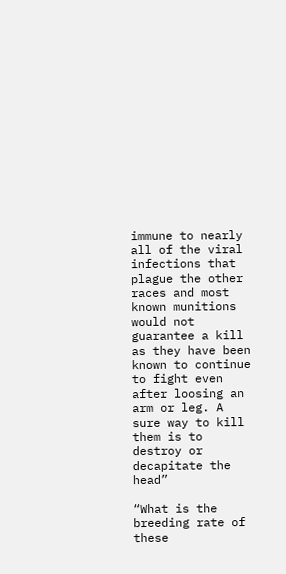immune to nearly all of the viral infections that plague the other races and most known munitions would not guarantee a kill as they have been known to continue to fight even after loosing an arm or leg. A sure way to kill them is to destroy or decapitate the head”

“What is the breeding rate of these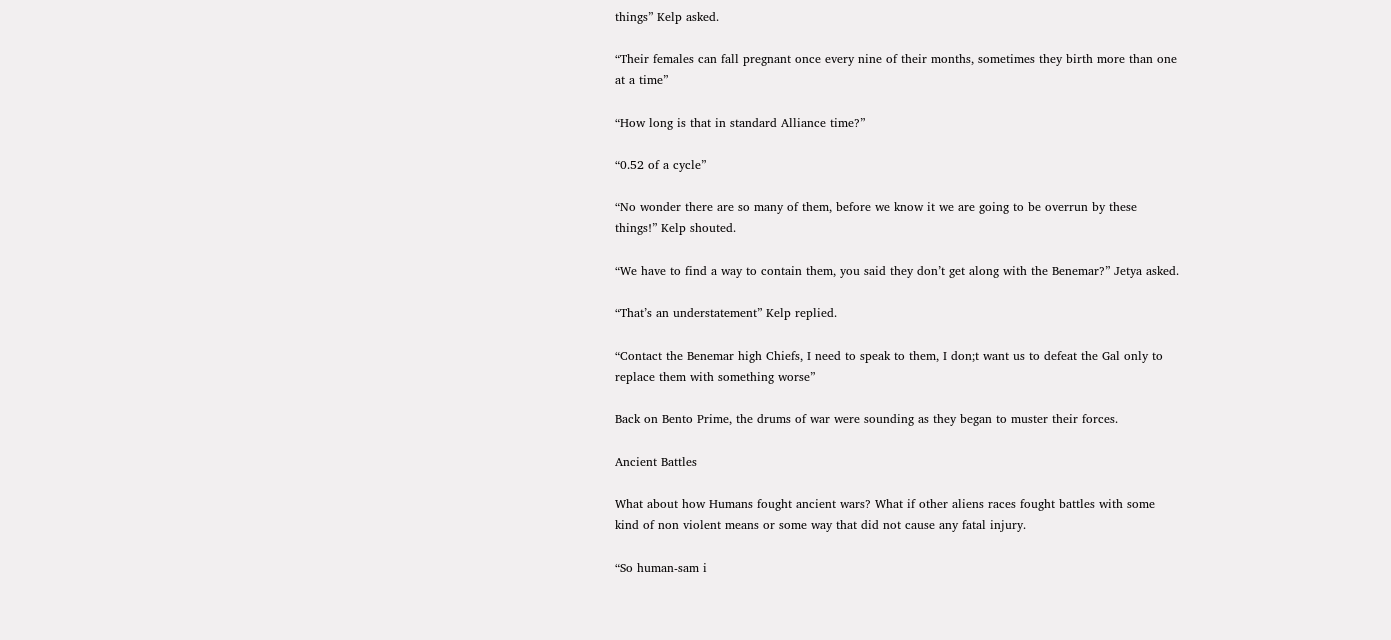things” Kelp asked.

“Their females can fall pregnant once every nine of their months, sometimes they birth more than one at a time”

“How long is that in standard Alliance time?”

“0.52 of a cycle”

“No wonder there are so many of them, before we know it we are going to be overrun by these things!” Kelp shouted.

“We have to find a way to contain them, you said they don’t get along with the Benemar?” Jetya asked.

“That’s an understatement” Kelp replied.

“Contact the Benemar high Chiefs, I need to speak to them, I don;t want us to defeat the Gal only to replace them with something worse”

Back on Bento Prime, the drums of war were sounding as they began to muster their forces.

Ancient Battles

What about how Humans fought ancient wars? What if other aliens races fought battles with some kind of non violent means or some way that did not cause any fatal injury.

“So human-sam i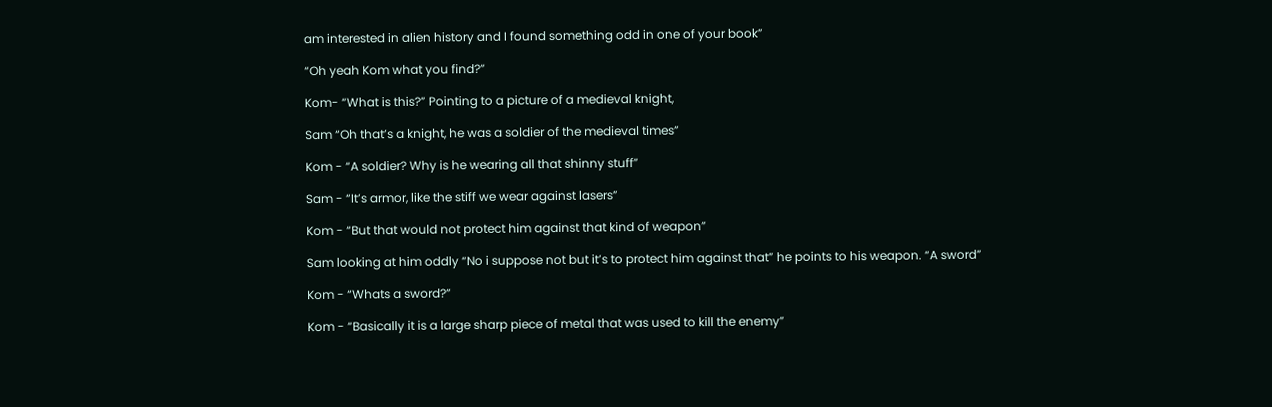am interested in alien history and I found something odd in one of your book”

“Oh yeah Kom what you find?”

Kom- “What is this?” Pointing to a picture of a medieval knight,

Sam “Oh that’s a knight, he was a soldier of the medieval times”

Kom - “A soldier? Why is he wearing all that shinny stuff”

Sam - “It’s armor, like the stiff we wear against lasers”

Kom - “But that would not protect him against that kind of weapon”

Sam looking at him oddly “No i suppose not but it’s to protect him against that” he points to his weapon. “A sword”

Kom - “Whats a sword?”

Kom - “Basically it is a large sharp piece of metal that was used to kill the enemy”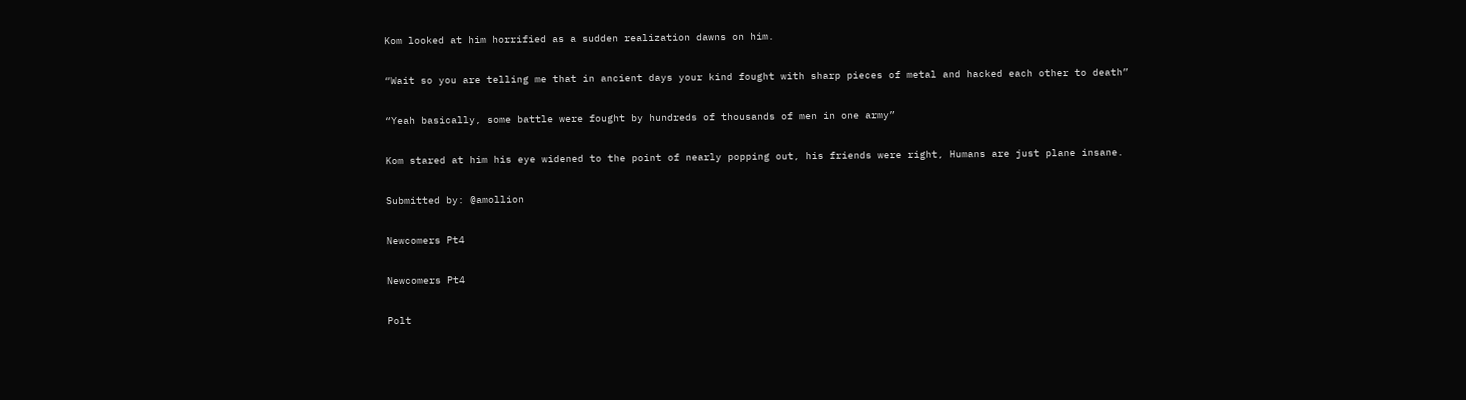Kom looked at him horrified as a sudden realization dawns on him.

“Wait so you are telling me that in ancient days your kind fought with sharp pieces of metal and hacked each other to death”

“Yeah basically, some battle were fought by hundreds of thousands of men in one army”

Kom stared at him his eye widened to the point of nearly popping out, his friends were right, Humans are just plane insane.

Submitted by: @amollion

Newcomers Pt4

Newcomers Pt4

Polt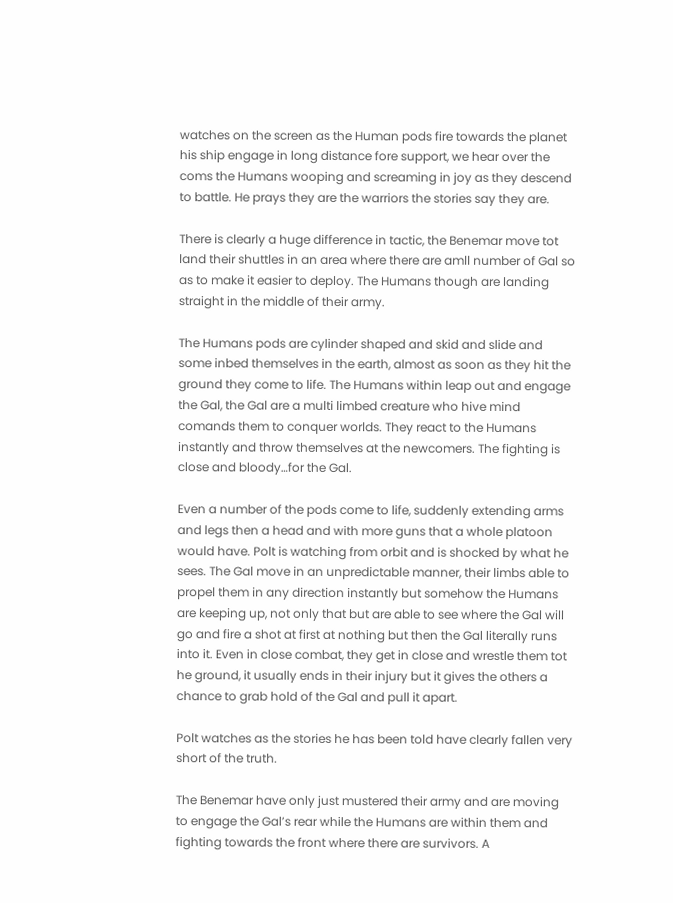watches on the screen as the Human pods fire towards the planet his ship engage in long distance fore support, we hear over the coms the Humans wooping and screaming in joy as they descend to battle. He prays they are the warriors the stories say they are.

There is clearly a huge difference in tactic, the Benemar move tot land their shuttles in an area where there are amll number of Gal so as to make it easier to deploy. The Humans though are landing straight in the middle of their army.

The Humans pods are cylinder shaped and skid and slide and some inbed themselves in the earth, almost as soon as they hit the ground they come to life. The Humans within leap out and engage the Gal, the Gal are a multi limbed creature who hive mind comands them to conquer worlds. They react to the Humans instantly and throw themselves at the newcomers. The fighting is close and bloody…for the Gal.

Even a number of the pods come to life, suddenly extending arms and legs then a head and with more guns that a whole platoon would have. Polt is watching from orbit and is shocked by what he sees. The Gal move in an unpredictable manner, their limbs able to propel them in any direction instantly but somehow the Humans are keeping up, not only that but are able to see where the Gal will go and fire a shot at first at nothing but then the Gal literally runs into it. Even in close combat, they get in close and wrestle them tot he ground, it usually ends in their injury but it gives the others a chance to grab hold of the Gal and pull it apart.

Polt watches as the stories he has been told have clearly fallen very short of the truth.

The Benemar have only just mustered their army and are moving to engage the Gal’s rear while the Humans are within them and fighting towards the front where there are survivors. A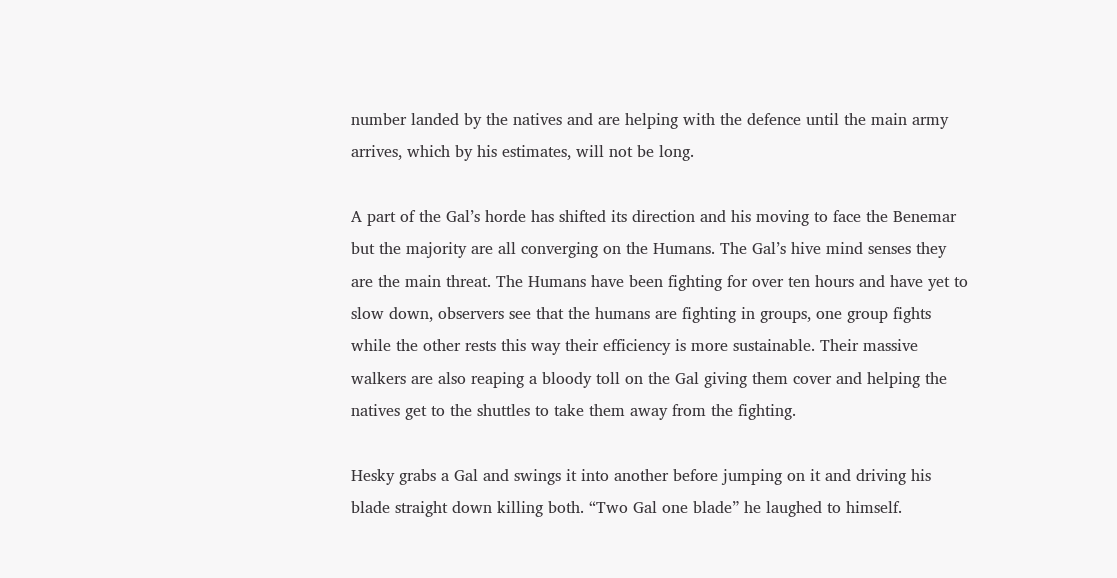number landed by the natives and are helping with the defence until the main army arrives, which by his estimates, will not be long.

A part of the Gal’s horde has shifted its direction and his moving to face the Benemar but the majority are all converging on the Humans. The Gal’s hive mind senses they are the main threat. The Humans have been fighting for over ten hours and have yet to slow down, observers see that the humans are fighting in groups, one group fights while the other rests this way their efficiency is more sustainable. Their massive walkers are also reaping a bloody toll on the Gal giving them cover and helping the natives get to the shuttles to take them away from the fighting.

Hesky grabs a Gal and swings it into another before jumping on it and driving his blade straight down killing both. “Two Gal one blade” he laughed to himself.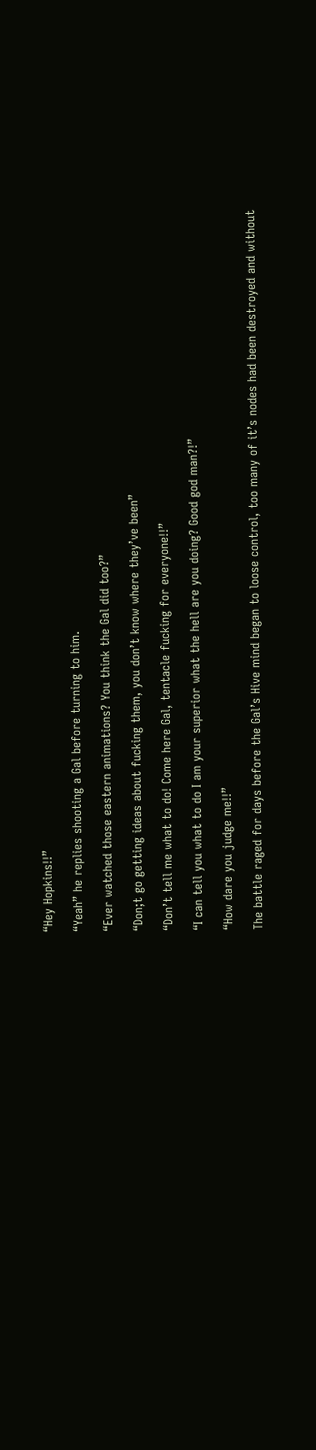“Hey Hopkins!!”

“Yeah” he replies shooting a Gal before turning to him.

“Ever watched those eastern animations? You think the Gal did too?”

“Don;t go getting ideas about fucking them, you don’t know where they’ve been”

“Don’t tell me what to do! Come here Gal, tentacle fucking for everyone!!”

“I can tell you what to do I am your superior what the hell are you doing? Good god man?!”

“How dare you judge me!!”

The battle raged for days before the Gal’s Hive mind began to loose control, too many of it’s nodes had been destroyed and without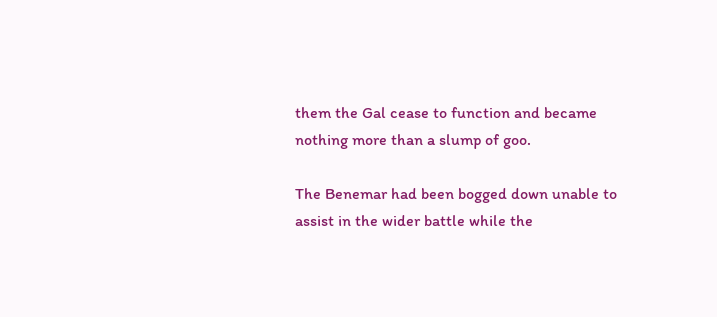them the Gal cease to function and became nothing more than a slump of goo.

The Benemar had been bogged down unable to assist in the wider battle while the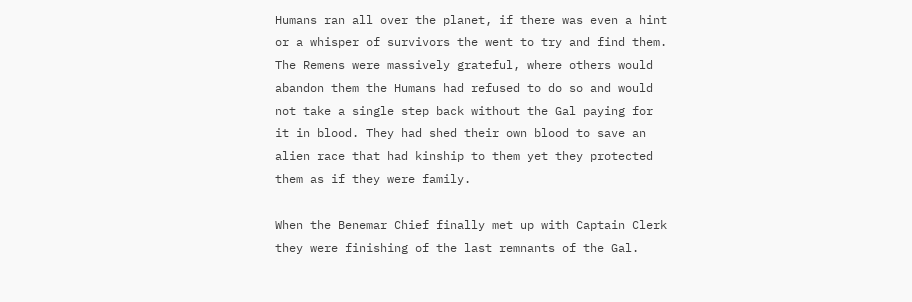Humans ran all over the planet, if there was even a hint or a whisper of survivors the went to try and find them. The Remens were massively grateful, where others would abandon them the Humans had refused to do so and would not take a single step back without the Gal paying for it in blood. They had shed their own blood to save an alien race that had kinship to them yet they protected them as if they were family.

When the Benemar Chief finally met up with Captain Clerk they were finishing of the last remnants of the Gal.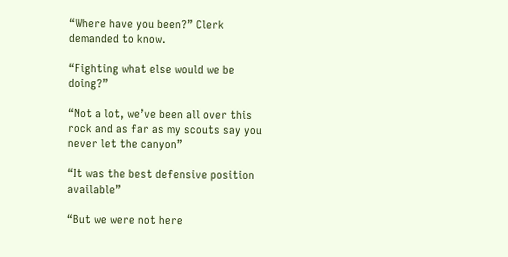“Where have you been?” Clerk demanded to know.

“Fighting what else would we be doing?”

“Not a lot, we’ve been all over this rock and as far as my scouts say you never let the canyon”

“It was the best defensive position available”

“But we were not here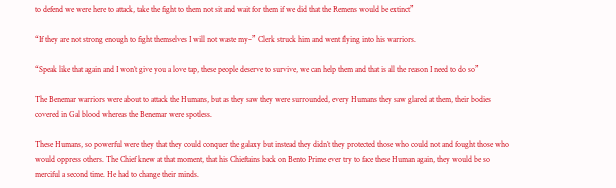to defend we were here to attack, take the fight to them not sit and wait for them if we did that the Remens would be extinct”

“If they are not strong enough to fight themselves I will not waste my–” Clerk struck him and went flying into his warriors.

“Speak like that again and I won’t give you a love tap, these people deserve to survive, we can help them and that is all the reason I need to do so”

The Benemar warriors were about to attack the Humans, but as they saw they were surrounded, every Humans they saw glared at them, their bodies covered in Gal blood whereas the Benemar were spotless.

These Humans, so powerful were they that they could conquer the galaxy but instead they didn’t they protected those who could not and fought those who would oppress others. The Chief knew at that moment, that his Chieftains back on Bento Prime ever try to face these Human again, they would be so merciful a second time. He had to change their minds.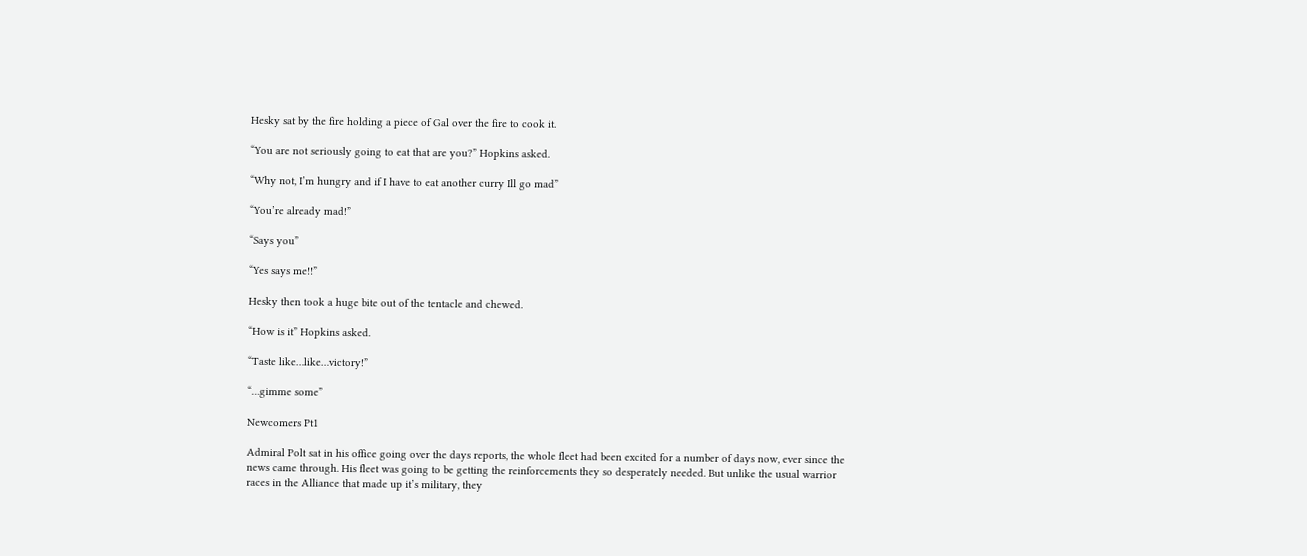Hesky sat by the fire holding a piece of Gal over the fire to cook it.

“You are not seriously going to eat that are you?” Hopkins asked.

“Why not, I’m hungry and if I have to eat another curry Ill go mad”

“You’re already mad!”

“Says you”

“Yes says me!!”

Hesky then took a huge bite out of the tentacle and chewed.

“How is it” Hopkins asked.

“Taste like…like…victory!”

“…gimme some”

Newcomers Pt1

Admiral Polt sat in his office going over the days reports, the whole fleet had been excited for a number of days now, ever since the news came through. His fleet was going to be getting the reinforcements they so desperately needed. But unlike the usual warrior races in the Alliance that made up it’s military, they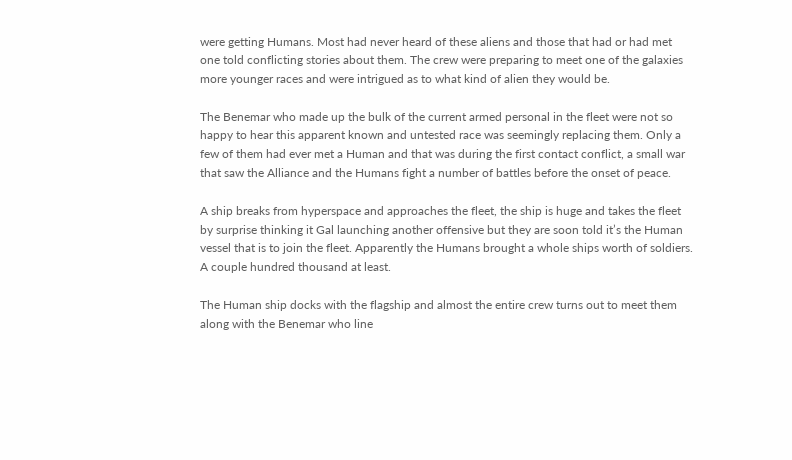were getting Humans. Most had never heard of these aliens and those that had or had met one told conflicting stories about them. The crew were preparing to meet one of the galaxies more younger races and were intrigued as to what kind of alien they would be.

The Benemar who made up the bulk of the current armed personal in the fleet were not so happy to hear this apparent known and untested race was seemingly replacing them. Only a few of them had ever met a Human and that was during the first contact conflict, a small war that saw the Alliance and the Humans fight a number of battles before the onset of peace.

A ship breaks from hyperspace and approaches the fleet, the ship is huge and takes the fleet by surprise thinking it Gal launching another offensive but they are soon told it’s the Human vessel that is to join the fleet. Apparently the Humans brought a whole ships worth of soldiers. A couple hundred thousand at least.

The Human ship docks with the flagship and almost the entire crew turns out to meet them along with the Benemar who line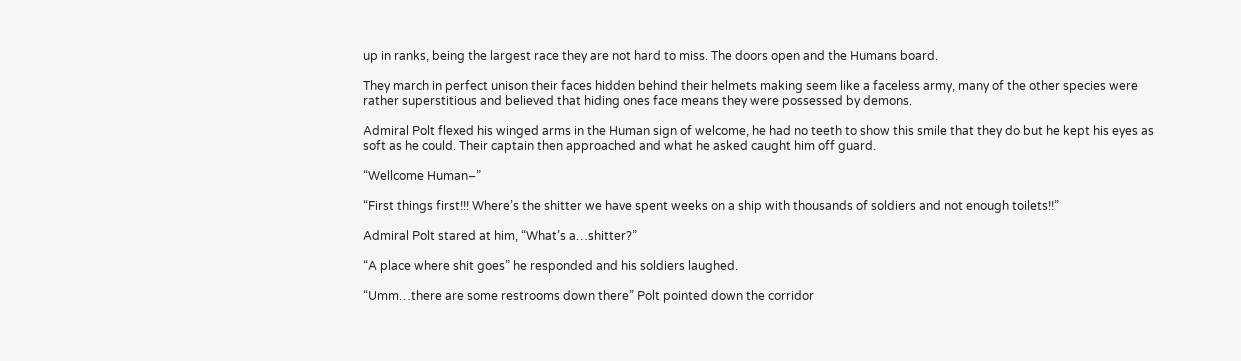up in ranks, being the largest race they are not hard to miss. The doors open and the Humans board.

They march in perfect unison their faces hidden behind their helmets making seem like a faceless army, many of the other species were rather superstitious and believed that hiding ones face means they were possessed by demons.

Admiral Polt flexed his winged arms in the Human sign of welcome, he had no teeth to show this smile that they do but he kept his eyes as soft as he could. Their captain then approached and what he asked caught him off guard.

“Wellcome Human–”

“First things first!!! Where’s the shitter we have spent weeks on a ship with thousands of soldiers and not enough toilets!!”

Admiral Polt stared at him, “What’s a…shitter?”

“A place where shit goes” he responded and his soldiers laughed.

“Umm…there are some restrooms down there” Polt pointed down the corridor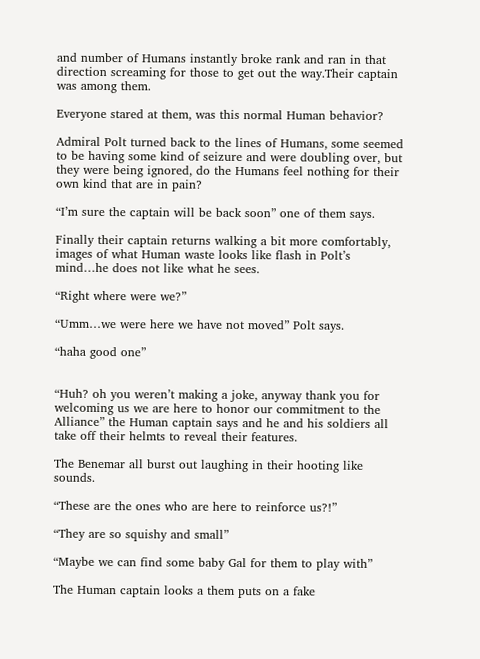and number of Humans instantly broke rank and ran in that direction screaming for those to get out the way.Their captain was among them.

Everyone stared at them, was this normal Human behavior?

Admiral Polt turned back to the lines of Humans, some seemed to be having some kind of seizure and were doubling over, but they were being ignored, do the Humans feel nothing for their own kind that are in pain?

“I’m sure the captain will be back soon” one of them says.

Finally their captain returns walking a bit more comfortably, images of what Human waste looks like flash in Polt’s mind…he does not like what he sees.

“Right where were we?”

“Umm…we were here we have not moved” Polt says.

“haha good one”


“Huh? oh you weren’t making a joke, anyway thank you for welcoming us we are here to honor our commitment to the Alliance” the Human captain says and he and his soldiers all take off their helmts to reveal their features.

The Benemar all burst out laughing in their hooting like sounds.

“These are the ones who are here to reinforce us?!”

“They are so squishy and small”

“Maybe we can find some baby Gal for them to play with”

The Human captain looks a them puts on a fake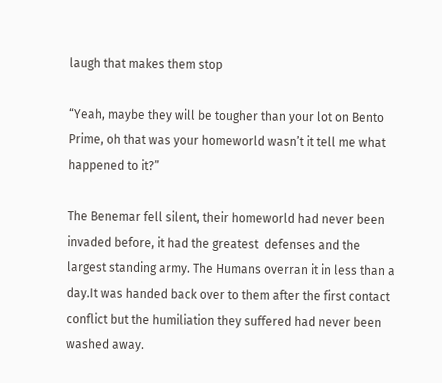laugh that makes them stop

“Yeah, maybe they will be tougher than your lot on Bento Prime, oh that was your homeworld wasn’t it tell me what happened to it?”

The Benemar fell silent, their homeworld had never been invaded before, it had the greatest  defenses and the largest standing army. The Humans overran it in less than a day.It was handed back over to them after the first contact conflict but the humiliation they suffered had never been washed away.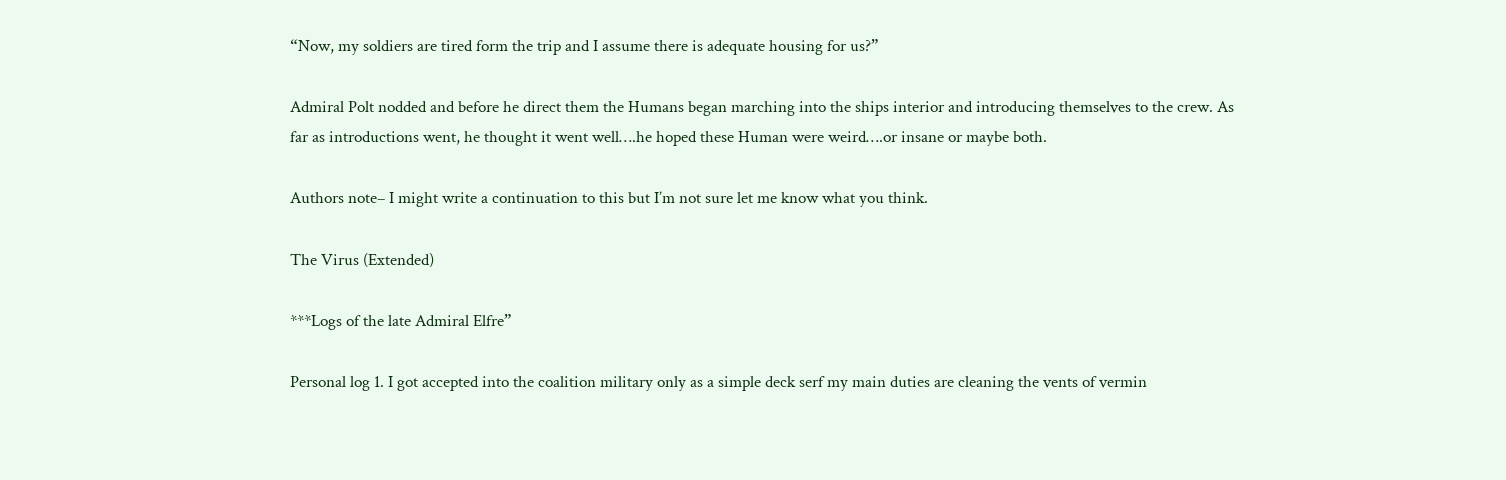“Now, my soldiers are tired form the trip and I assume there is adequate housing for us?”

Admiral Polt nodded and before he direct them the Humans began marching into the ships interior and introducing themselves to the crew. As far as introductions went, he thought it went well….he hoped these Human were weird….or insane or maybe both.

Authors note– I might write a continuation to this but I’m not sure let me know what you think.

The Virus (Extended)

***Logs of the late Admiral Elfre”

Personal log 1. I got accepted into the coalition military only as a simple deck serf my main duties are cleaning the vents of vermin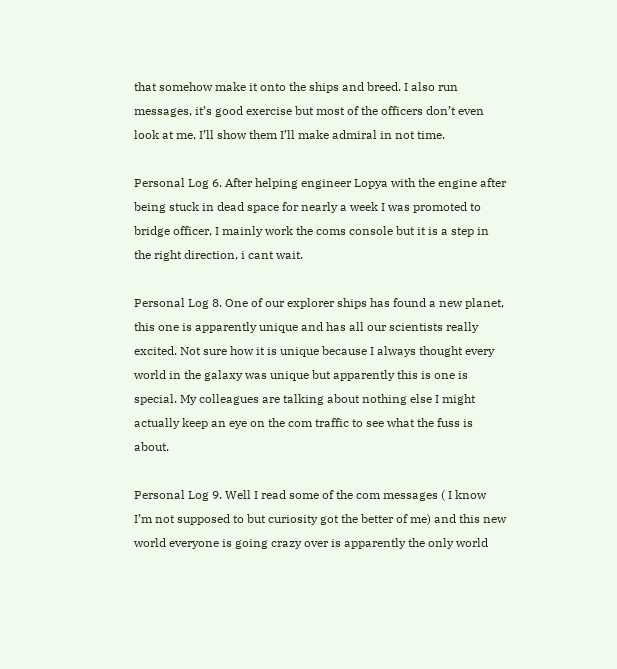that somehow make it onto the ships and breed. I also run messages, it’s good exercise but most of the officers don’t even look at me, I’ll show them I’ll make admiral in not time.

Personal Log 6. After helping engineer Lopya with the engine after being stuck in dead space for nearly a week I was promoted to bridge officer, I mainly work the coms console but it is a step in the right direction, i cant wait.

Personal Log 8. One of our explorer ships has found a new planet, this one is apparently unique and has all our scientists really excited. Not sure how it is unique because I always thought every world in the galaxy was unique but apparently this is one is special. My colleagues are talking about nothing else I might actually keep an eye on the com traffic to see what the fuss is about.

Personal Log 9. Well I read some of the com messages ( I know I’m not supposed to but curiosity got the better of me) and this new world everyone is going crazy over is apparently the only world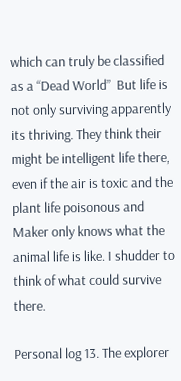which can truly be classified as a “Dead World”  But life is not only surviving apparently its thriving. They think their might be intelligent life there, even if the air is toxic and the plant life poisonous and Maker only knows what the animal life is like. I shudder to think of what could survive there.

Personal log 13. The explorer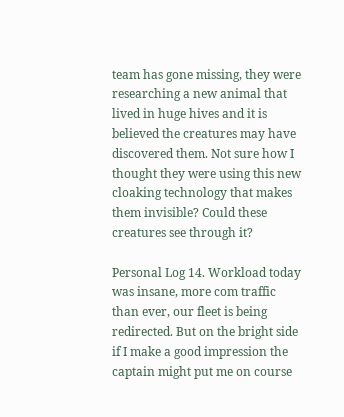team has gone missing, they were researching a new animal that lived in huge hives and it is believed the creatures may have discovered them. Not sure how I thought they were using this new cloaking technology that makes them invisible? Could these creatures see through it?

Personal Log 14. Workload today was insane, more com traffic than ever, our fleet is being redirected. But on the bright side if I make a good impression the captain might put me on course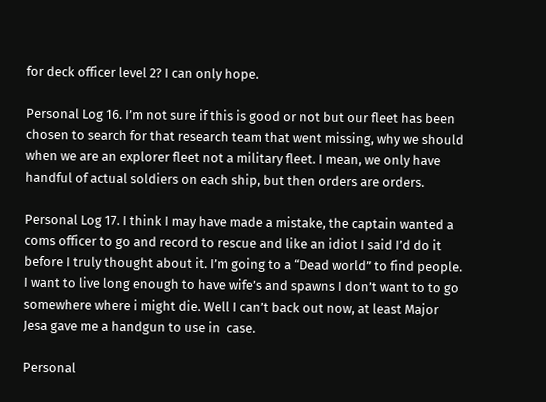for deck officer level 2? I can only hope.

Personal Log 16. I’m not sure if this is good or not but our fleet has been chosen to search for that research team that went missing, why we should when we are an explorer fleet not a military fleet. I mean, we only have  handful of actual soldiers on each ship, but then orders are orders.

Personal Log 17. I think I may have made a mistake, the captain wanted a coms officer to go and record to rescue and like an idiot I said I’d do it before I truly thought about it. I’m going to a “Dead world” to find people. I want to live long enough to have wife’s and spawns I don’t want to to go somewhere where i might die. Well I can’t back out now, at least Major Jesa gave me a handgun to use in  case.

Personal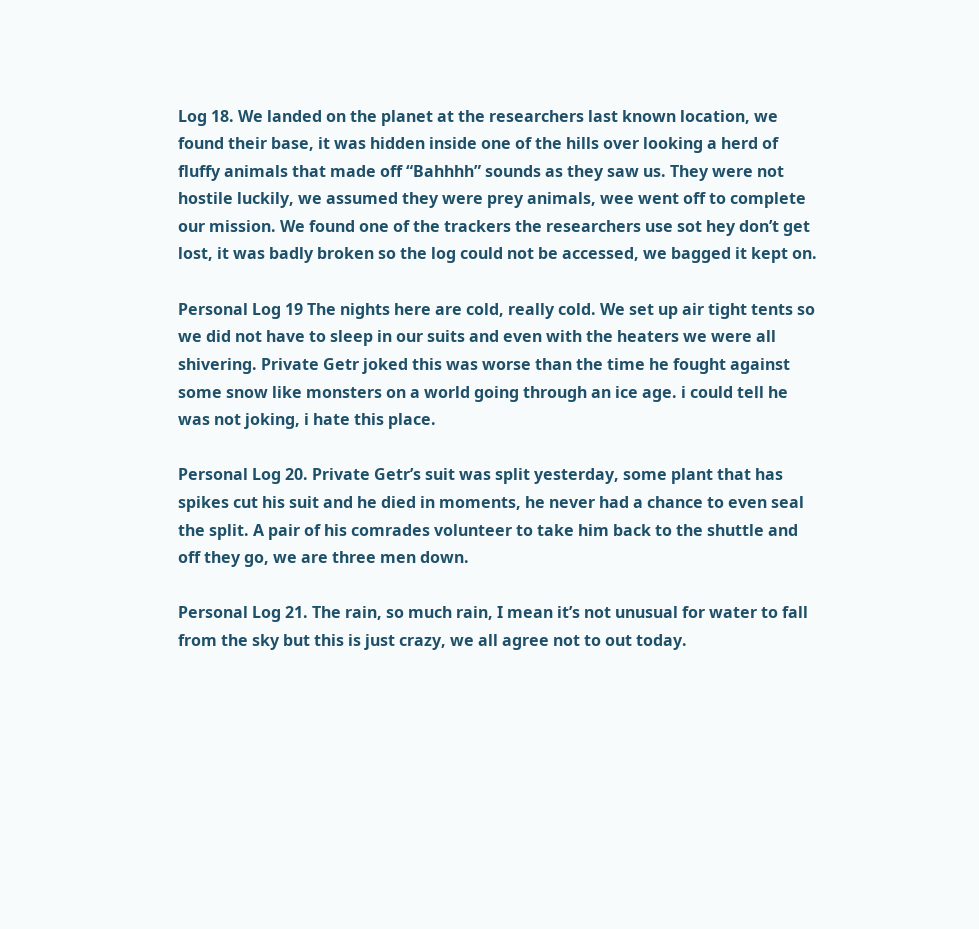Log 18. We landed on the planet at the researchers last known location, we found their base, it was hidden inside one of the hills over looking a herd of fluffy animals that made off “Bahhhh” sounds as they saw us. They were not hostile luckily, we assumed they were prey animals, wee went off to complete our mission. We found one of the trackers the researchers use sot hey don’t get lost, it was badly broken so the log could not be accessed, we bagged it kept on.

Personal Log 19 The nights here are cold, really cold. We set up air tight tents so we did not have to sleep in our suits and even with the heaters we were all shivering. Private Getr joked this was worse than the time he fought against some snow like monsters on a world going through an ice age. i could tell he was not joking, i hate this place.

Personal Log 20. Private Getr’s suit was split yesterday, some plant that has spikes cut his suit and he died in moments, he never had a chance to even seal the split. A pair of his comrades volunteer to take him back to the shuttle and off they go, we are three men down.

Personal Log 21. The rain, so much rain, I mean it’s not unusual for water to fall from the sky but this is just crazy, we all agree not to out today.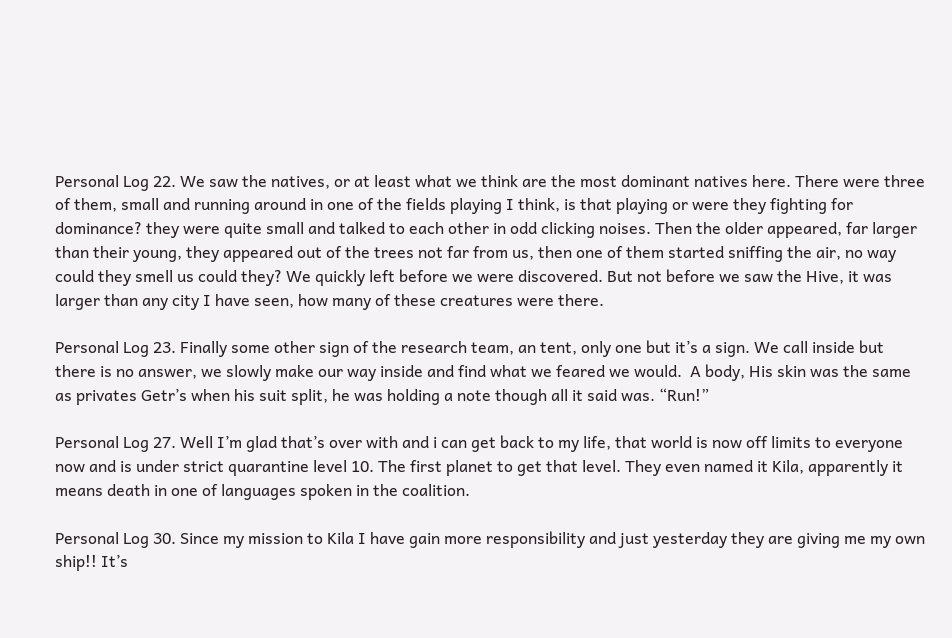Personal Log 22. We saw the natives, or at least what we think are the most dominant natives here. There were three of them, small and running around in one of the fields playing I think, is that playing or were they fighting for dominance? they were quite small and talked to each other in odd clicking noises. Then the older appeared, far larger than their young, they appeared out of the trees not far from us, then one of them started sniffing the air, no way could they smell us could they? We quickly left before we were discovered. But not before we saw the Hive, it was larger than any city I have seen, how many of these creatures were there.

Personal Log 23. Finally some other sign of the research team, an tent, only one but it’s a sign. We call inside but there is no answer, we slowly make our way inside and find what we feared we would.  A body, His skin was the same as privates Getr’s when his suit split, he was holding a note though all it said was. “Run!”

Personal Log 27. Well I’m glad that’s over with and i can get back to my life, that world is now off limits to everyone now and is under strict quarantine level 10. The first planet to get that level. They even named it Kila, apparently it means death in one of languages spoken in the coalition.

Personal Log 30. Since my mission to Kila I have gain more responsibility and just yesterday they are giving me my own ship!! It’s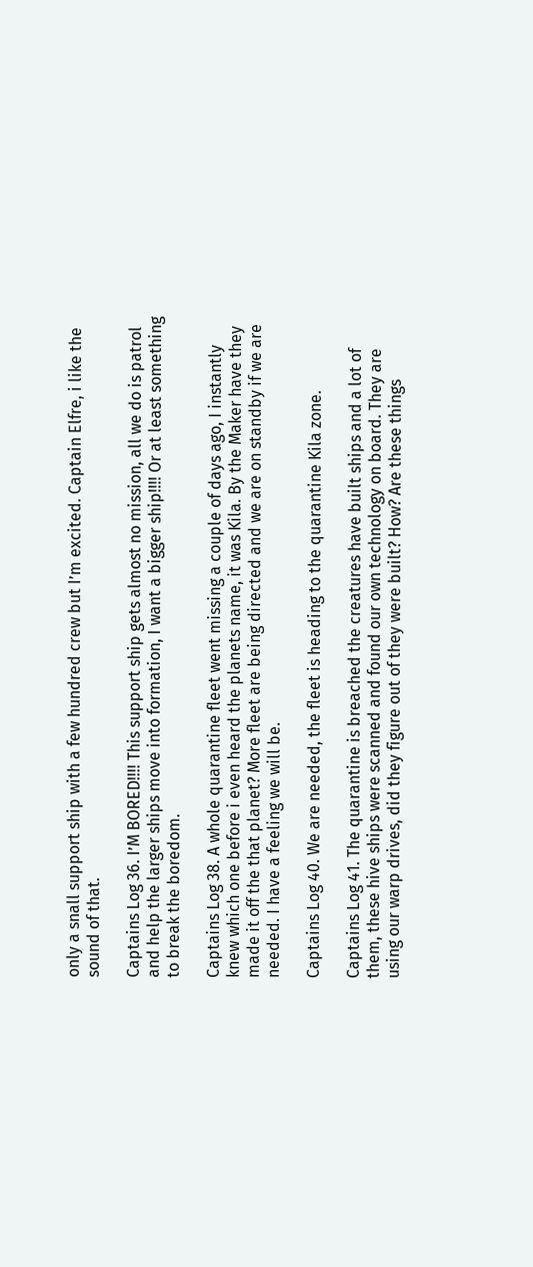only a snall support ship with a few hundred crew but I’m excited. Captain Elfre, i like the sound of that.

Captains Log 36. I’M BORED!!!! This support ship gets almost no mission, all we do is patrol and help the larger ships move into formation, I want a bigger ship!!!! Or at least something to break the boredom.

Captains Log 38. A whole quarantine fleet went missing a couple of days ago, I instantly knew which one before i even heard the planets name, it was Kila. By the Maker have they made it off the that planet? More fleet are being directed and we are on standby if we are needed. I have a feeling we will be.

Captains Log 40. We are needed, the fleet is heading to the quarantine Kila zone.

Captains Log 41. The quarantine is breached the creatures have built ships and a lot of them, these hive ships were scanned and found our own technology on board. They are using our warp drives, did they figure out of they were built? How? Are these things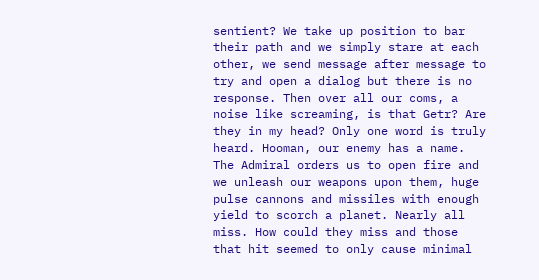sentient? We take up position to bar their path and we simply stare at each other, we send message after message to try and open a dialog but there is no response. Then over all our coms, a noise like screaming, is that Getr? Are they in my head? Only one word is truly heard. Hooman, our enemy has a name.  The Admiral orders us to open fire and we unleash our weapons upon them, huge pulse cannons and missiles with enough yield to scorch a planet. Nearly all miss. How could they miss and those that hit seemed to only cause minimal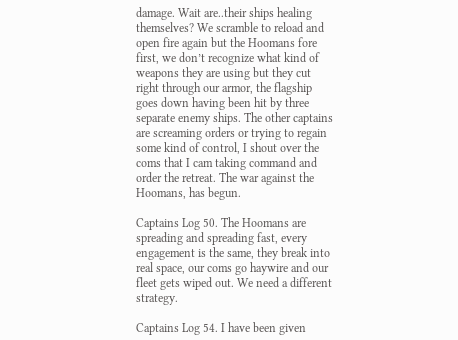damage. Wait are..their ships healing themselves? We scramble to reload and open fire again but the Hoomans fore first, we don’t recognize what kind of weapons they are using but they cut right through our armor, the flagship goes down having been hit by three separate enemy ships. The other captains are screaming orders or trying to regain some kind of control, I shout over the coms that I cam taking command and order the retreat. The war against the Hoomans, has begun.

Captains Log 50. The Hoomans are spreading and spreading fast, every engagement is the same, they break into real space, our coms go haywire and our fleet gets wiped out. We need a different strategy.

Captains Log 54. I have been given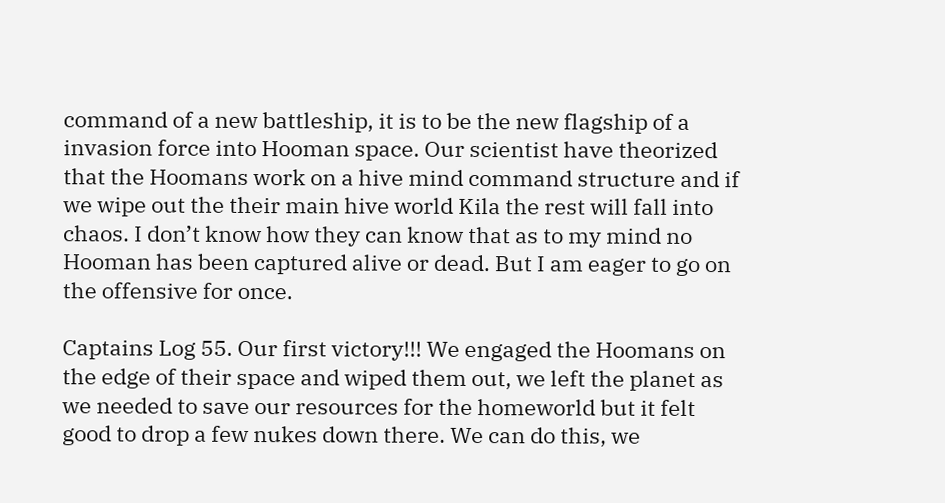command of a new battleship, it is to be the new flagship of a invasion force into Hooman space. Our scientist have theorized that the Hoomans work on a hive mind command structure and if we wipe out the their main hive world Kila the rest will fall into chaos. I don’t know how they can know that as to my mind no Hooman has been captured alive or dead. But I am eager to go on the offensive for once.

Captains Log 55. Our first victory!!! We engaged the Hoomans on the edge of their space and wiped them out, we left the planet as we needed to save our resources for the homeworld but it felt good to drop a few nukes down there. We can do this, we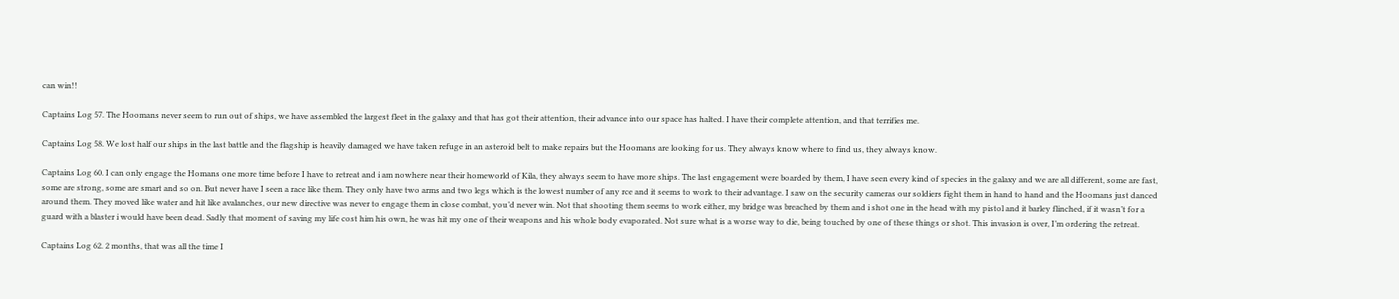can win!!

Captains Log 57. The Hoomans never seem to run out of ships, we have assembled the largest fleet in the galaxy and that has got their attention, their advance into our space has halted. I have their complete attention, and that terrifies me.

Captains Log 58. We lost half our ships in the last battle and the flagship is heavily damaged we have taken refuge in an asteroid belt to make repairs but the Hoomans are looking for us. They always know where to find us, they always know.

Captains Log 60. I can only engage the Homans one more time before I have to retreat and i am nowhere near their homeworld of Kila, they always seem to have more ships. The last engagement were boarded by them, I have seen every kind of species in the galaxy and we are all different, some are fast, some are strong, some are smart and so on. But never have I seen a race like them. They only have two arms and two legs which is the lowest number of any rce and it seems to work to their advantage. I saw on the security cameras our soldiers fight them in hand to hand and the Hoomans just danced around them. They moved like water and hit like avalanches, our new directive was never to engage them in close combat, you’d never win. Not that shooting them seems to work either, my bridge was breached by them and i shot one in the head with my pistol and it barley flinched, if it wasn’t for a guard with a blaster i would have been dead. Sadly that moment of saving my life cost him his own, he was hit my one of their weapons and his whole body evaporated. Not sure what is a worse way to die, being touched by one of these things or shot. This invasion is over, I’m ordering the retreat.

Captains Log 62. 2 months, that was all the time I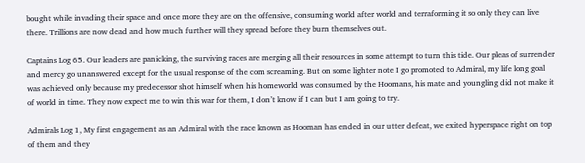bought while invading their space and once more they are on the offensive, consuming world after world and terraforming it so only they can live there. Trillions are now dead and how much further will they spread before they burn themselves out.

Captains Log 65. Our leaders are panicking, the surviving races are merging all their resources in some attempt to turn this tide. Our pleas of surrender and mercy go unanswered except for the usual response of the com screaming. But on some lighter note I go promoted to Admiral, my life long goal was achieved only because my predecessor shot himself when his homeworld was consumed by the Hoomans, his mate and youngling did not make it of world in time. They now expect me to win this war for them, I don’t know if I can but I am going to try.

Admirals Log 1, My first engagement as an Admiral with the race known as Hooman has ended in our utter defeat, we exited hyperspace right on top of them and they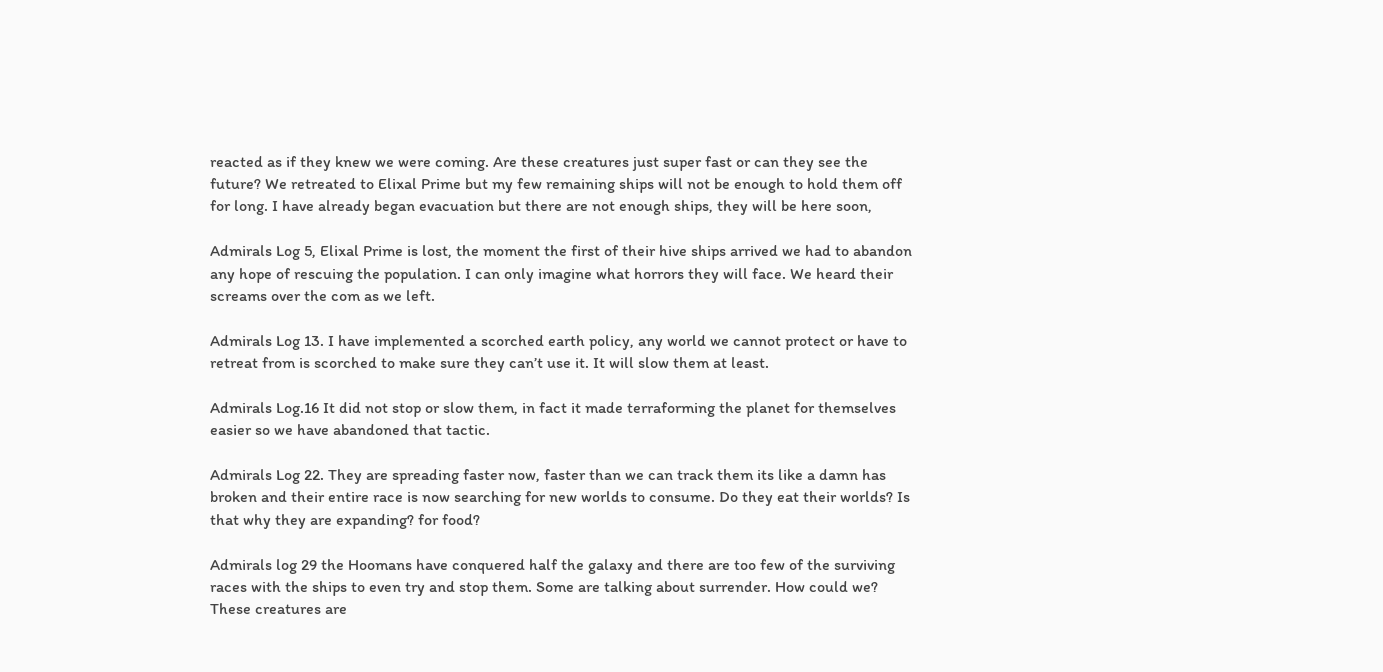reacted as if they knew we were coming. Are these creatures just super fast or can they see the future? We retreated to Elixal Prime but my few remaining ships will not be enough to hold them off for long. I have already began evacuation but there are not enough ships, they will be here soon,

Admirals Log 5, Elixal Prime is lost, the moment the first of their hive ships arrived we had to abandon any hope of rescuing the population. I can only imagine what horrors they will face. We heard their screams over the com as we left.

Admirals Log 13. I have implemented a scorched earth policy, any world we cannot protect or have to retreat from is scorched to make sure they can’t use it. It will slow them at least.

Admirals Log.16 It did not stop or slow them, in fact it made terraforming the planet for themselves easier so we have abandoned that tactic.

Admirals Log 22. They are spreading faster now, faster than we can track them its like a damn has broken and their entire race is now searching for new worlds to consume. Do they eat their worlds? Is that why they are expanding? for food?

Admirals log 29 the Hoomans have conquered half the galaxy and there are too few of the surviving races with the ships to even try and stop them. Some are talking about surrender. How could we? These creatures are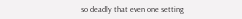so deadly that even one setting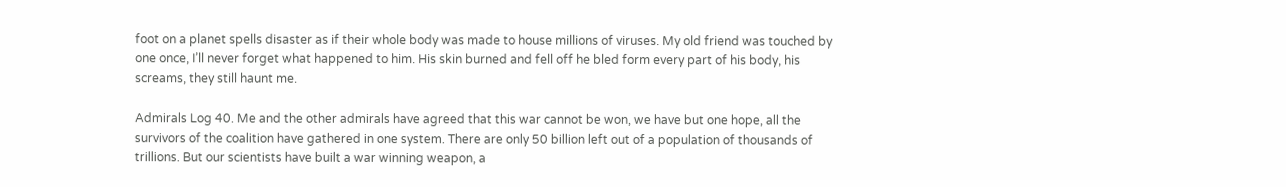foot on a planet spells disaster as if their whole body was made to house millions of viruses. My old friend was touched by one once, I’ll never forget what happened to him. His skin burned and fell off he bled form every part of his body, his screams, they still haunt me.

Admirals Log 40. Me and the other admirals have agreed that this war cannot be won, we have but one hope, all the survivors of the coalition have gathered in one system. There are only 50 billion left out of a population of thousands of trillions. But our scientists have built a war winning weapon, a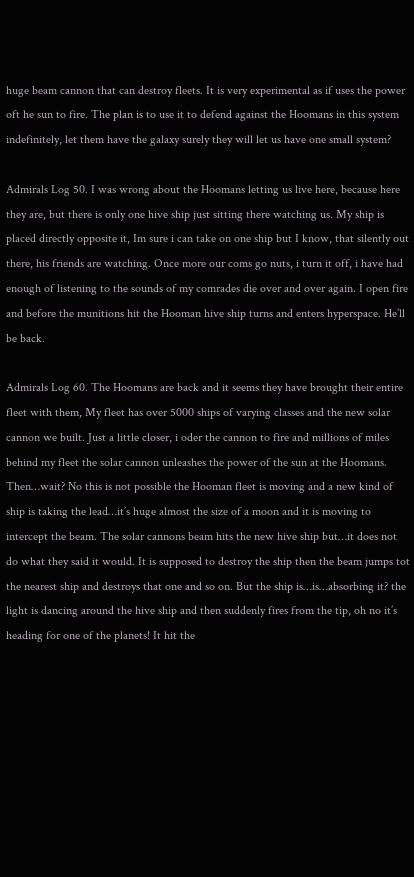huge beam cannon that can destroy fleets. It is very experimental as if uses the power oft he sun to fire. The plan is to use it to defend against the Hoomans in this system indefinitely, let them have the galaxy surely they will let us have one small system?

Admirals Log 50. I was wrong about the Hoomans letting us live here, because here they are, but there is only one hive ship just sitting there watching us. My ship is placed directly opposite it, Im sure i can take on one ship but I know, that silently out there, his friends are watching. Once more our coms go nuts, i turn it off, i have had enough of listening to the sounds of my comrades die over and over again. I open fire and before the munitions hit the Hooman hive ship turns and enters hyperspace. He’ll be back.

Admirals Log 60. The Hoomans are back and it seems they have brought their entire fleet with them, My fleet has over 5000 ships of varying classes and the new solar cannon we built. Just a little closer, i oder the cannon to fire and millions of miles behind my fleet the solar cannon unleashes the power of the sun at the Hoomans. Then…wait? No this is not possible the Hooman fleet is moving and a new kind of ship is taking the lead…it’s huge almost the size of a moon and it is moving to intercept the beam. The solar cannons beam hits the new hive ship but…it does not do what they said it would. It is supposed to destroy the ship then the beam jumps tot the nearest ship and destroys that one and so on. But the ship is…is…absorbing it? the light is dancing around the hive ship and then suddenly fires from the tip, oh no it’s heading for one of the planets! It hit the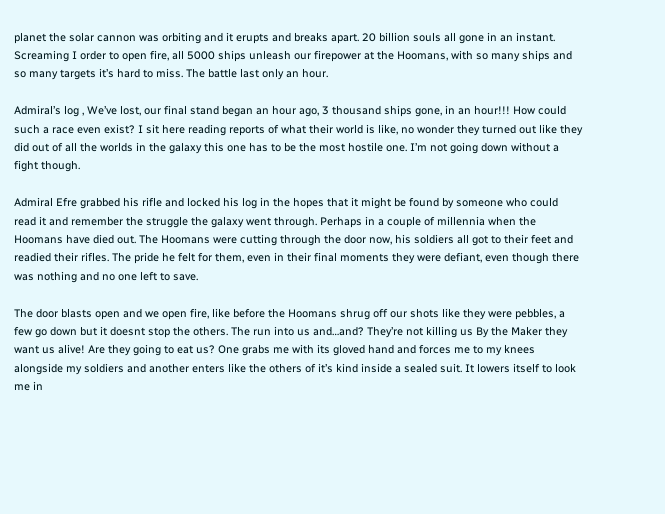planet the solar cannon was orbiting and it erupts and breaks apart. 20 billion souls all gone in an instant. Screaming I order to open fire, all 5000 ships unleash our firepower at the Hoomans, with so many ships and so many targets it’s hard to miss. The battle last only an hour.

Admiral’s log , We’ve lost, our final stand began an hour ago, 3 thousand ships gone, in an hour!!! How could such a race even exist? I sit here reading reports of what their world is like, no wonder they turned out like they did out of all the worlds in the galaxy this one has to be the most hostile one. I’m not going down without a fight though.

Admiral Efre grabbed his rifle and locked his log in the hopes that it might be found by someone who could read it and remember the struggle the galaxy went through. Perhaps in a couple of millennia when the Hoomans have died out. The Hoomans were cutting through the door now, his soldiers all got to their feet and readied their rifles. The pride he felt for them, even in their final moments they were defiant, even though there was nothing and no one left to save.

The door blasts open and we open fire, like before the Hoomans shrug off our shots like they were pebbles, a few go down but it doesnt stop the others. The run into us and…and? They’re not killing us By the Maker they want us alive! Are they going to eat us? One grabs me with its gloved hand and forces me to my knees alongside my soldiers and another enters like the others of it’s kind inside a sealed suit. It lowers itself to look me in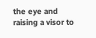the eye and raising a visor to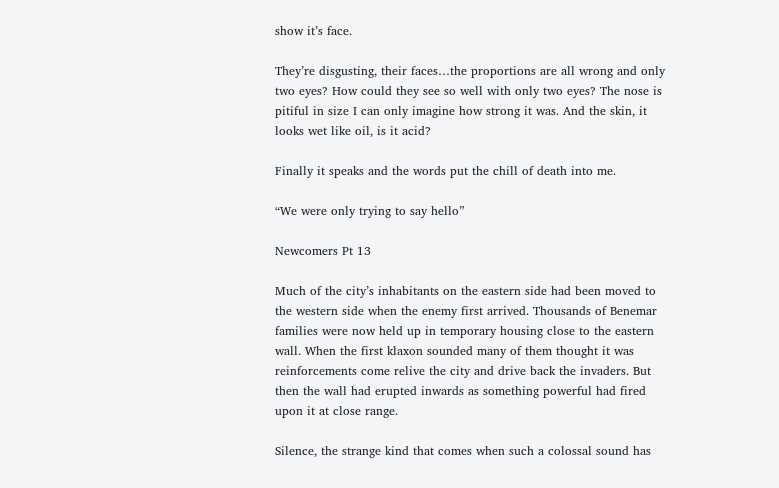show it’s face.

They’re disgusting, their faces…the proportions are all wrong and only two eyes? How could they see so well with only two eyes? The nose is pitiful in size I can only imagine how strong it was. And the skin, it looks wet like oil, is it acid?

Finally it speaks and the words put the chill of death into me.

“We were only trying to say hello”

Newcomers Pt 13

Much of the city’s inhabitants on the eastern side had been moved to the western side when the enemy first arrived. Thousands of Benemar families were now held up in temporary housing close to the eastern wall. When the first klaxon sounded many of them thought it was reinforcements come relive the city and drive back the invaders. But then the wall had erupted inwards as something powerful had fired upon it at close range.

Silence, the strange kind that comes when such a colossal sound has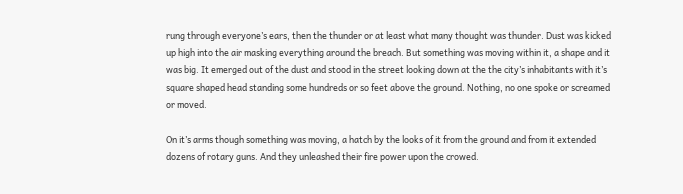rung through everyone’s ears, then the thunder or at least what many thought was thunder. Dust was kicked up high into the air masking everything around the breach. But something was moving within it, a shape and it was big. It emerged out of the dust and stood in the street looking down at the the city’s inhabitants with it’s square shaped head standing some hundreds or so feet above the ground. Nothing, no one spoke or screamed or moved.

On it’s arms though something was moving, a hatch by the looks of it from the ground and from it extended dozens of rotary guns. And they unleashed their fire power upon the crowed.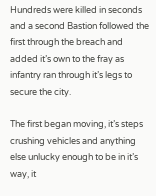Hundreds were killed in seconds and a second Bastion followed the first through the breach and added it’s own to the fray as infantry ran through it’s legs to secure the city.

The first began moving, it’s steps crushing vehicles and anything else unlucky enough to be in it’s way, it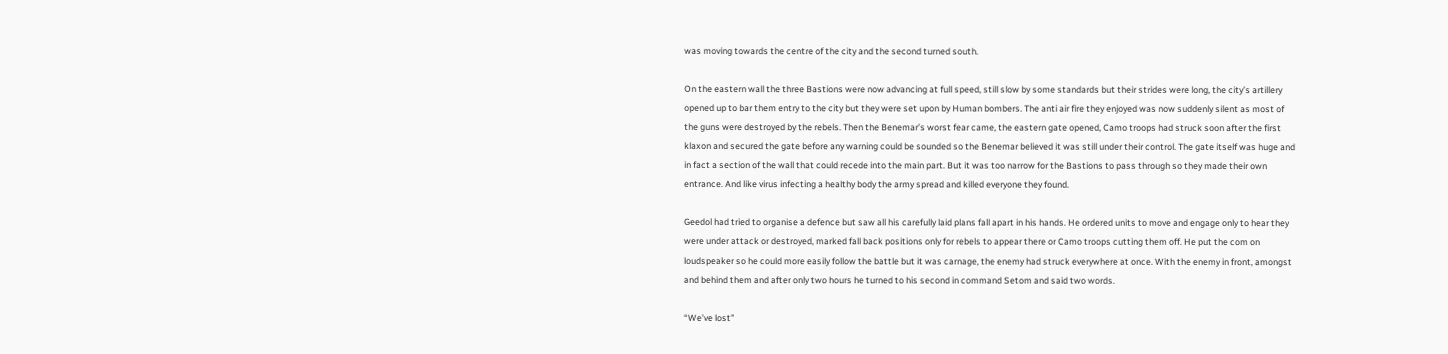was moving towards the centre of the city and the second turned south.

On the eastern wall the three Bastions were now advancing at full speed, still slow by some standards but their strides were long, the city’s artillery opened up to bar them entry to the city but they were set upon by Human bombers. The anti air fire they enjoyed was now suddenly silent as most of the guns were destroyed by the rebels. Then the Benemar’s worst fear came, the eastern gate opened, Camo troops had struck soon after the first klaxon and secured the gate before any warning could be sounded so the Benemar believed it was still under their control. The gate itself was huge and in fact a section of the wall that could recede into the main part. But it was too narrow for the Bastions to pass through so they made their own entrance. And like virus infecting a healthy body the army spread and killed everyone they found.

Geedol had tried to organise a defence but saw all his carefully laid plans fall apart in his hands. He ordered units to move and engage only to hear they were under attack or destroyed, marked fall back positions only for rebels to appear there or Camo troops cutting them off. He put the com on loudspeaker so he could more easily follow the battle but it was carnage, the enemy had struck everywhere at once. With the enemy in front, amongst and behind them and after only two hours he turned to his second in command Setom and said two words.

“We’ve lost”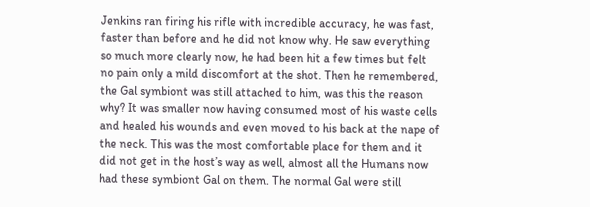Jenkins ran firing his rifle with incredible accuracy, he was fast, faster than before and he did not know why. He saw everything so much more clearly now, he had been hit a few times but felt no pain only a mild discomfort at the shot. Then he remembered, the Gal symbiont was still attached to him, was this the reason why? It was smaller now having consumed most of his waste cells and healed his wounds and even moved to his back at the nape of the neck. This was the most comfortable place for them and it did not get in the host’s way as well, almost all the Humans now had these symbiont Gal on them. The normal Gal were still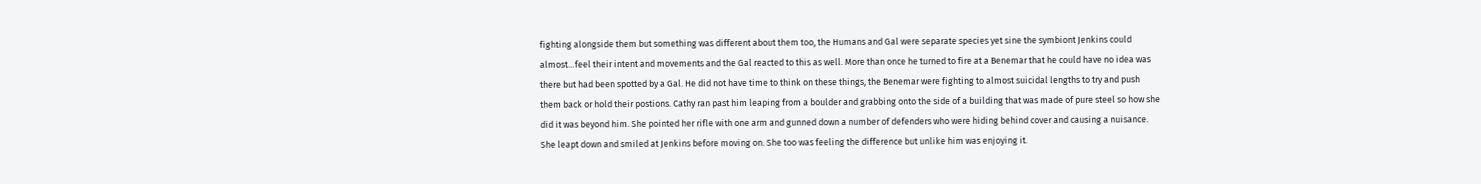fighting alongside them but something was different about them too, the Humans and Gal were separate species yet sine the symbiont Jenkins could almost…feel their intent and movements and the Gal reacted to this as well. More than once he turned to fire at a Benemar that he could have no idea was there but had been spotted by a Gal. He did not have time to think on these things, the Benemar were fighting to almost suicidal lengths to try and push them back or hold their postions. Cathy ran past him leaping from a boulder and grabbing onto the side of a building that was made of pure steel so how she did it was beyond him. She pointed her rifle with one arm and gunned down a number of defenders who were hiding behind cover and causing a nuisance. She leapt down and smiled at Jenkins before moving on. She too was feeling the difference but unlike him was enjoying it.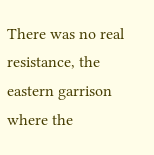There was no real resistance, the eastern garrison where the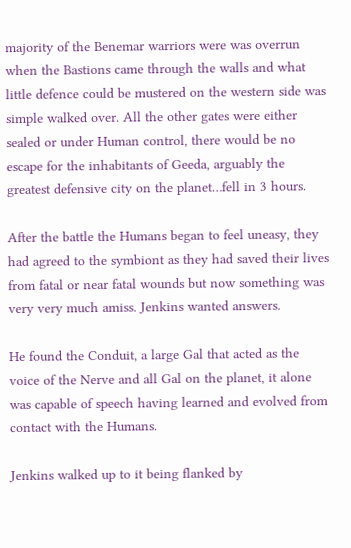majority of the Benemar warriors were was overrun when the Bastions came through the walls and what little defence could be mustered on the western side was simple walked over. All the other gates were either sealed or under Human control, there would be no escape for the inhabitants of Geeda, arguably the greatest defensive city on the planet…fell in 3 hours.

After the battle the Humans began to feel uneasy, they had agreed to the symbiont as they had saved their lives from fatal or near fatal wounds but now something was very very much amiss. Jenkins wanted answers.

He found the Conduit, a large Gal that acted as the voice of the Nerve and all Gal on the planet, it alone was capable of speech having learned and evolved from contact with the Humans.

Jenkins walked up to it being flanked by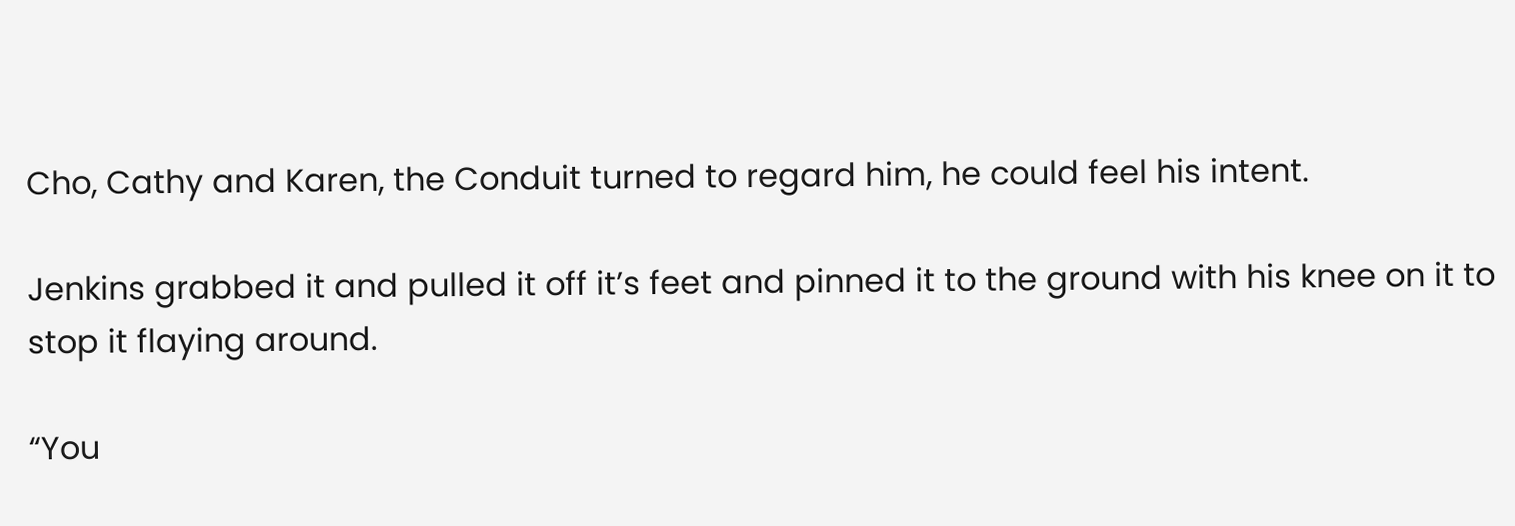Cho, Cathy and Karen, the Conduit turned to regard him, he could feel his intent.

Jenkins grabbed it and pulled it off it’s feet and pinned it to the ground with his knee on it to stop it flaying around.

“You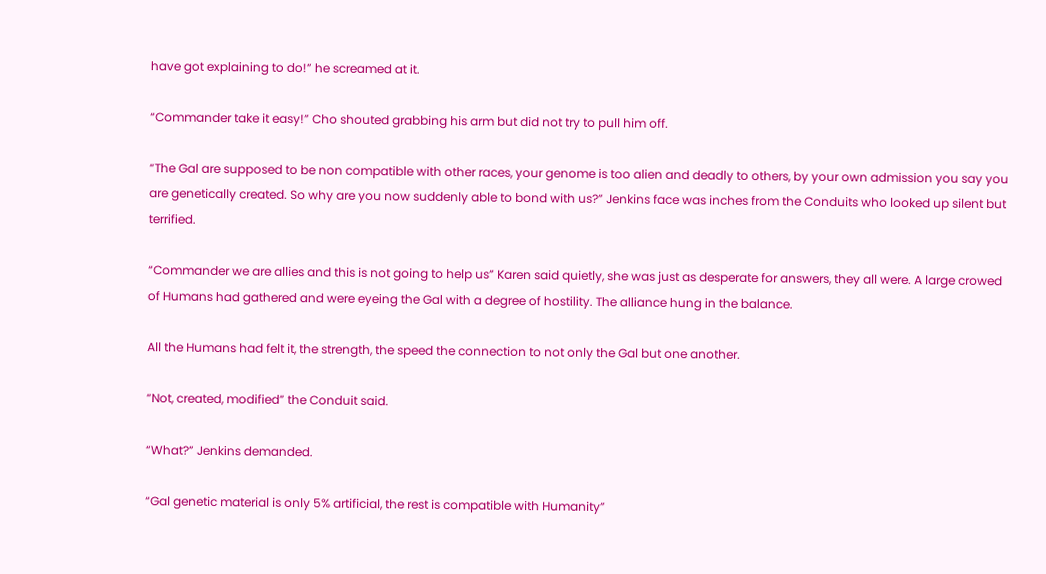have got explaining to do!” he screamed at it.

“Commander take it easy!” Cho shouted grabbing his arm but did not try to pull him off.

“The Gal are supposed to be non compatible with other races, your genome is too alien and deadly to others, by your own admission you say you are genetically created. So why are you now suddenly able to bond with us?” Jenkins face was inches from the Conduits who looked up silent but terrified.

“Commander we are allies and this is not going to help us” Karen said quietly, she was just as desperate for answers, they all were. A large crowed of Humans had gathered and were eyeing the Gal with a degree of hostility. The alliance hung in the balance.

All the Humans had felt it, the strength, the speed the connection to not only the Gal but one another.

“Not, created, modified” the Conduit said.

“What?” Jenkins demanded.

“Gal genetic material is only 5% artificial, the rest is compatible with Humanity”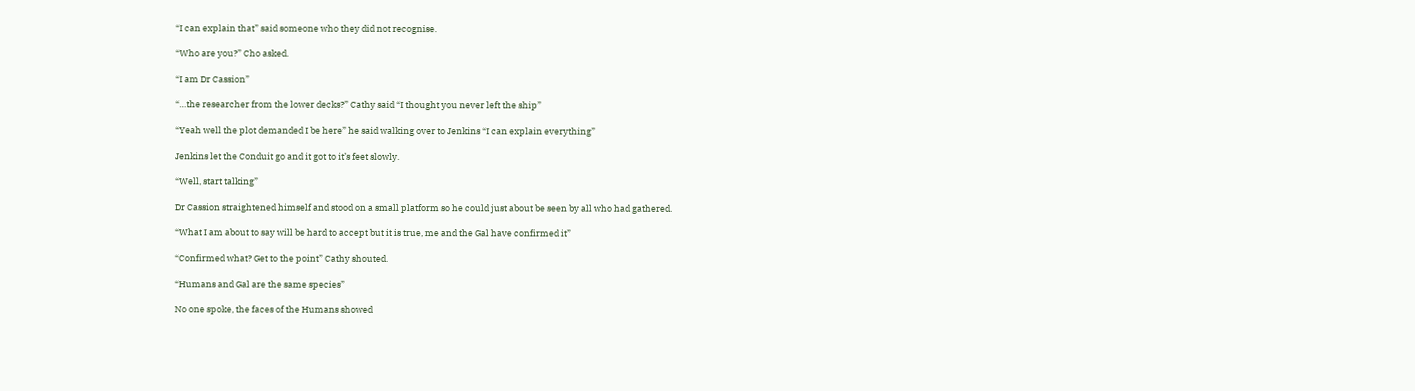“I can explain that” said someone who they did not recognise.

“Who are you?” Cho asked.

“I am Dr Cassion”

“…the researcher from the lower decks?” Cathy said “I thought you never left the ship”

“Yeah well the plot demanded I be here” he said walking over to Jenkins “I can explain everything”

Jenkins let the Conduit go and it got to it’s feet slowly.

“Well, start talking”

Dr Cassion straightened himself and stood on a small platform so he could just about be seen by all who had gathered.

“What I am about to say will be hard to accept but it is true, me and the Gal have confirmed it”

“Confirmed what? Get to the point” Cathy shouted.

“Humans and Gal are the same species”

No one spoke, the faces of the Humans showed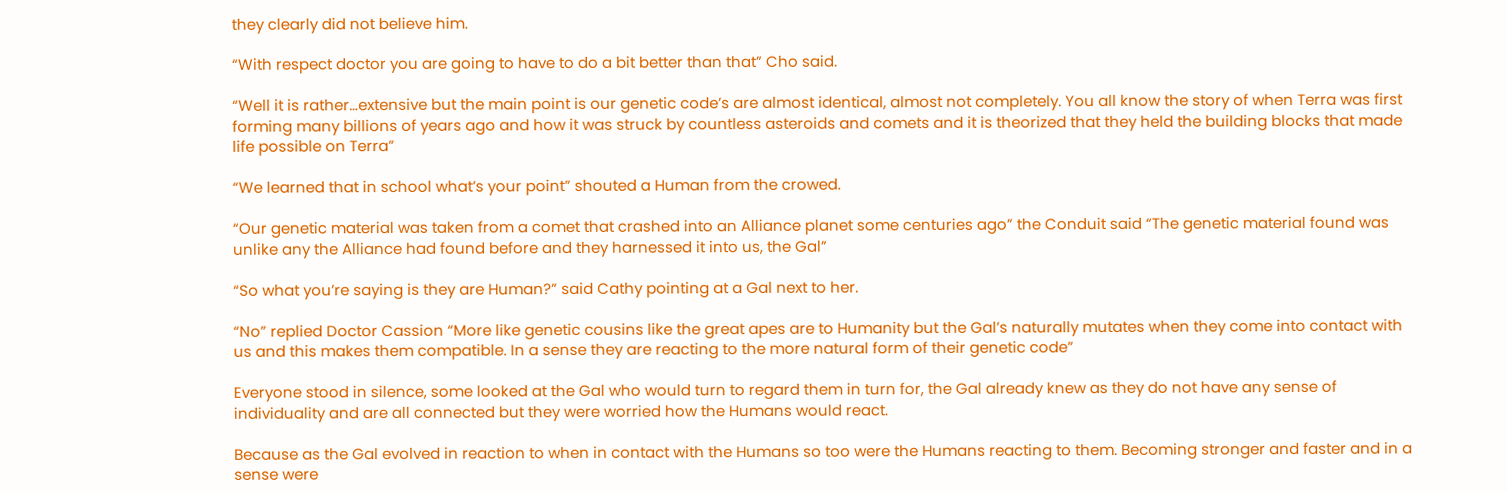they clearly did not believe him.

“With respect doctor you are going to have to do a bit better than that” Cho said.

“Well it is rather…extensive but the main point is our genetic code’s are almost identical, almost not completely. You all know the story of when Terra was first forming many billions of years ago and how it was struck by countless asteroids and comets and it is theorized that they held the building blocks that made life possible on Terra”

“We learned that in school what’s your point” shouted a Human from the crowed.

“Our genetic material was taken from a comet that crashed into an Alliance planet some centuries ago” the Conduit said “The genetic material found was unlike any the Alliance had found before and they harnessed it into us, the Gal”

“So what you’re saying is they are Human?” said Cathy pointing at a Gal next to her.

“No” replied Doctor Cassion “More like genetic cousins like the great apes are to Humanity but the Gal’s naturally mutates when they come into contact with us and this makes them compatible. In a sense they are reacting to the more natural form of their genetic code”

Everyone stood in silence, some looked at the Gal who would turn to regard them in turn for, the Gal already knew as they do not have any sense of individuality and are all connected but they were worried how the Humans would react.

Because as the Gal evolved in reaction to when in contact with the Humans so too were the Humans reacting to them. Becoming stronger and faster and in a sense were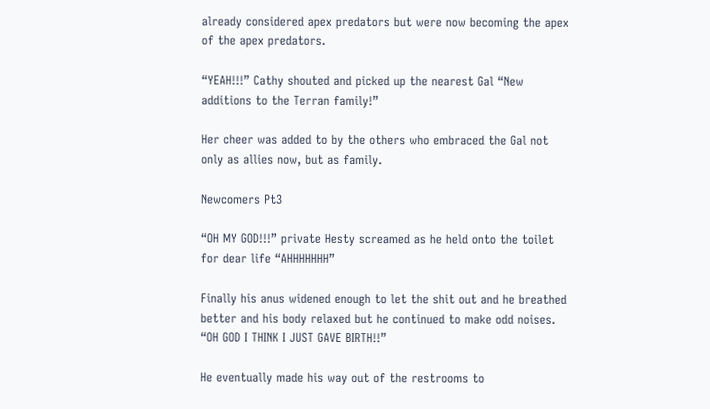already considered apex predators but were now becoming the apex of the apex predators.

“YEAH!!!” Cathy shouted and picked up the nearest Gal “New additions to the Terran family!”

Her cheer was added to by the others who embraced the Gal not only as allies now, but as family.

Newcomers Pt3

“OH MY GOD!!!” private Hesty screamed as he held onto the toilet for dear life “AHHHHHHH”

Finally his anus widened enough to let the shit out and he breathed better and his body relaxed but he continued to make odd noises. “OH GOD I THINK I JUST GAVE BIRTH!!”

He eventually made his way out of the restrooms to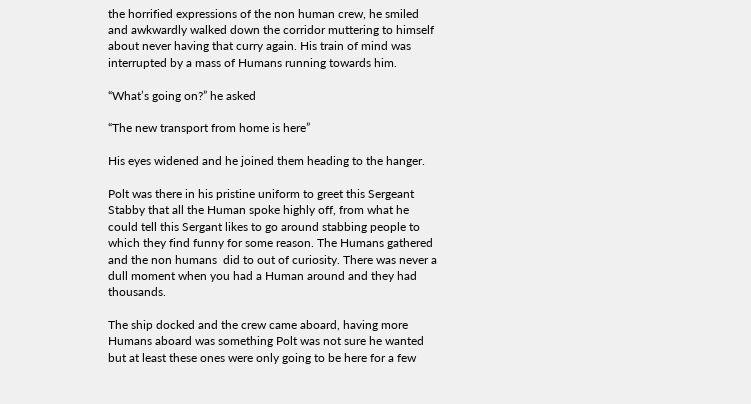the horrified expressions of the non human crew, he smiled and awkwardly walked down the corridor muttering to himself about never having that curry again. His train of mind was interrupted by a mass of Humans running towards him.

“What’s going on?” he asked

“The new transport from home is here”

His eyes widened and he joined them heading to the hanger.

Polt was there in his pristine uniform to greet this Sergeant Stabby that all the Human spoke highly off, from what he could tell this Sergant likes to go around stabbing people to which they find funny for some reason. The Humans gathered and the non humans  did to out of curiosity. There was never a dull moment when you had a Human around and they had thousands.

The ship docked and the crew came aboard, having more Humans aboard was something Polt was not sure he wanted but at least these ones were only going to be here for a few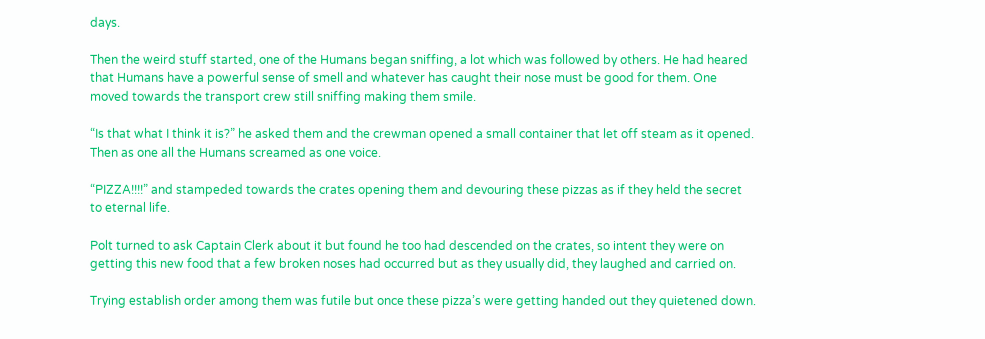days.

Then the weird stuff started, one of the Humans began sniffing, a lot which was followed by others. He had heared that Humans have a powerful sense of smell and whatever has caught their nose must be good for them. One moved towards the transport crew still sniffing making them smile.

“Is that what I think it is?” he asked them and the crewman opened a small container that let off steam as it opened. Then as one all the Humans screamed as one voice.

“PIZZA!!!!” and stampeded towards the crates opening them and devouring these pizzas as if they held the secret to eternal life.

Polt turned to ask Captain Clerk about it but found he too had descended on the crates, so intent they were on getting this new food that a few broken noses had occurred but as they usually did, they laughed and carried on.

Trying establish order among them was futile but once these pizza’s were getting handed out they quietened down.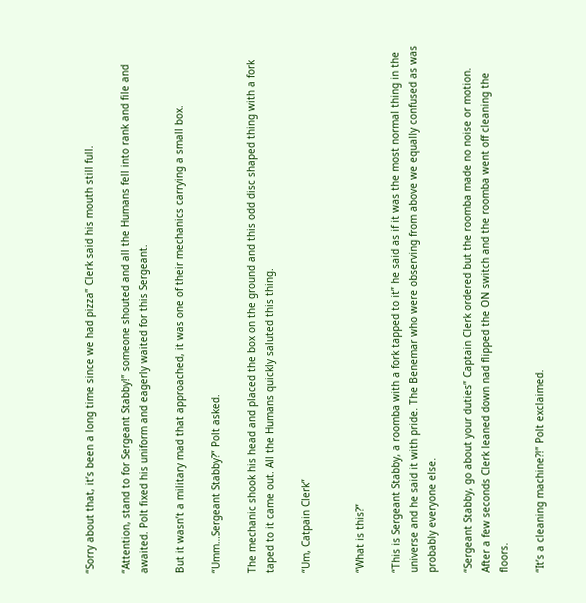“Sorry about that, it’s been a long time since we had pizza” Clerk said his mouth still full.

“Attention, stand to for Sergeant Stabby!” someone shouted and all the Humans fell into rank and file and awaited. Polt fixed his uniform and eagerly waited for this Sergeant.

But it wasn’t a military mad that approached, it was one of their mechanics carrying a small box.

“Umm…Sergeant Stabby?” Polt asked.

The mechanic shook his head and placed the box on the ground and this odd disc shaped thing with a fork taped to it came out. All the Humans quickly saluted this thing.

“Um, Catpain Clerk”


“What is this?”

“This is Sergeant Stabby, a roomba with a fork tapped to it” he said as if it was the most normal thing in the universe and he said it with pride. The Benemar who were observing from above we equally confused as was probably everyone else.

“Sergeant Stabby, go about your duties” Captain Clerk ordered but the roomba made no noise or motion. After a few seconds Clerk leaned down nad flipped the ON switch and the roomba went off cleaning the floors.

“It’s a cleaning machine?!” Polt exclaimed.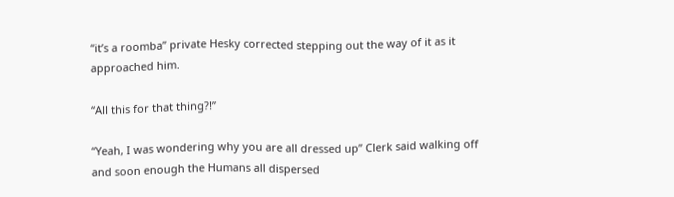“it’s a roomba” private Hesky corrected stepping out the way of it as it approached him.

“All this for that thing?!”

“Yeah, I was wondering why you are all dressed up” Clerk said walking off and soon enough the Humans all dispersed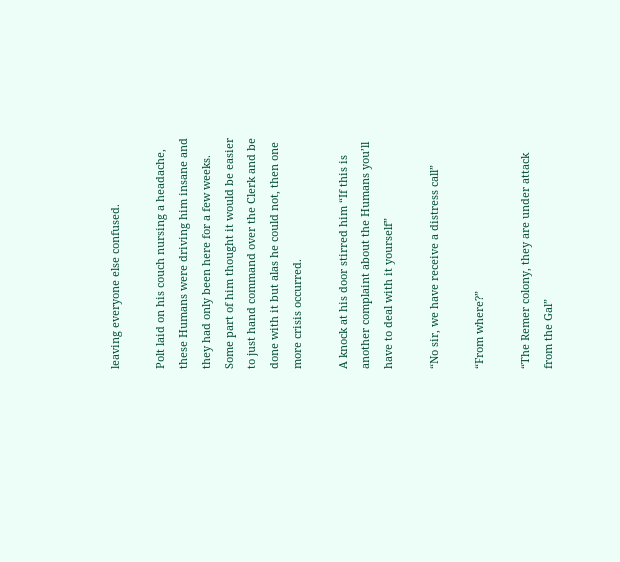leaving everyone else confused.

Polt laid on his couch nursing a headache, these Humans were driving him insane and they had only been here for a few weeks. Some part of him thought it would be easier to just hand command over the Clerk and be done with it but alas he could not, then one more crisis occurred.

A knock at his door stirred him “If this is another complaint about the Humans you’ll have to deal with it yourself”

“No sir, we have receive a distress call”

“From where?”

“The Remer colony, they are under attack from the Gal”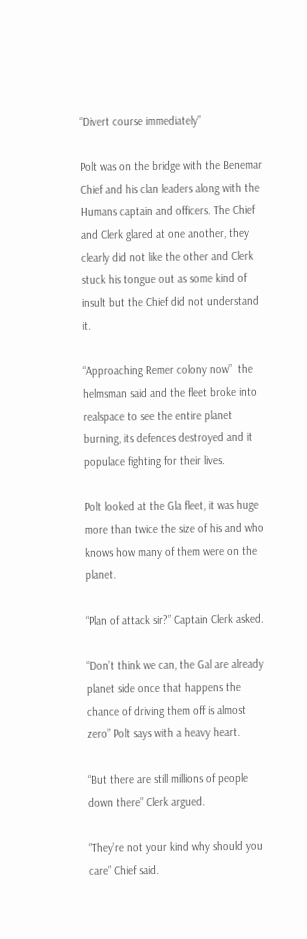“Divert course immediately”

Polt was on the bridge with the Benemar Chief and his clan leaders along with the Humans captain and officers. The Chief and Clerk glared at one another, they clearly did not like the other and Clerk stuck his tongue out as some kind of insult but the Chief did not understand it.

“Approaching Remer colony now”  the helmsman said and the fleet broke into realspace to see the entire planet burning, its defences destroyed and it populace fighting for their lives.

Polt looked at the Gla fleet, it was huge more than twice the size of his and who knows how many of them were on the planet.

“Plan of attack sir?” Captain Clerk asked.

“Don’t think we can, the Gal are already planet side once that happens the chance of driving them off is almost zero” Polt says with a heavy heart.

“But there are still millions of people down there” Clerk argued.

“They’re not your kind why should you care” Chief said.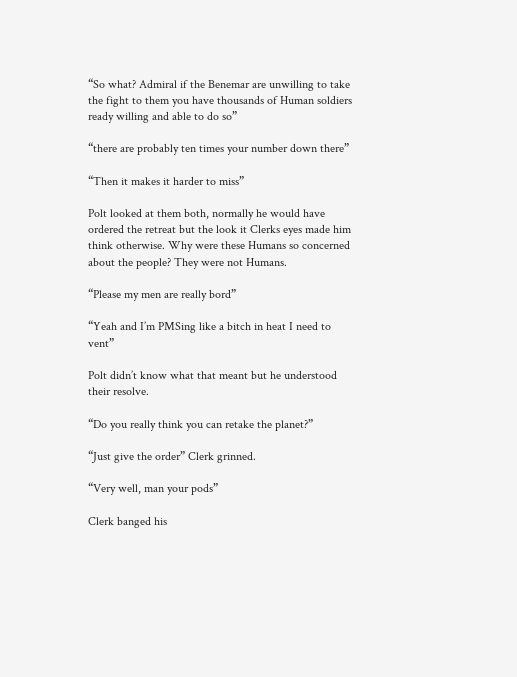“So what? Admiral if the Benemar are unwilling to take the fight to them you have thousands of Human soldiers ready willing and able to do so”

“there are probably ten times your number down there”

“Then it makes it harder to miss”

Polt looked at them both, normally he would have ordered the retreat but the look it Clerks eyes made him think otherwise. Why were these Humans so concerned about the people? They were not Humans.

“Please my men are really bord”

“Yeah and I’m PMSing like a bitch in heat I need to vent”

Polt didn’t know what that meant but he understood their resolve.

“Do you really think you can retake the planet?”

“Just give the order” Clerk grinned.

“Very well, man your pods”

Clerk banged his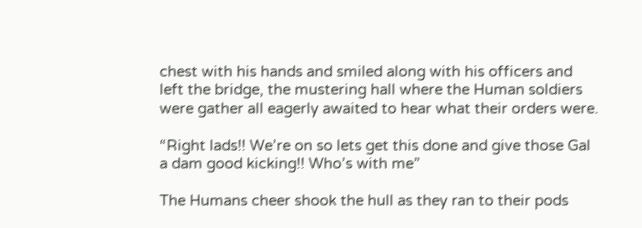chest with his hands and smiled along with his officers and left the bridge, the mustering hall where the Human soldiers were gather all eagerly awaited to hear what their orders were.

“Right lads!! We’re on so lets get this done and give those Gal a dam good kicking!! Who’s with me”

The Humans cheer shook the hull as they ran to their pods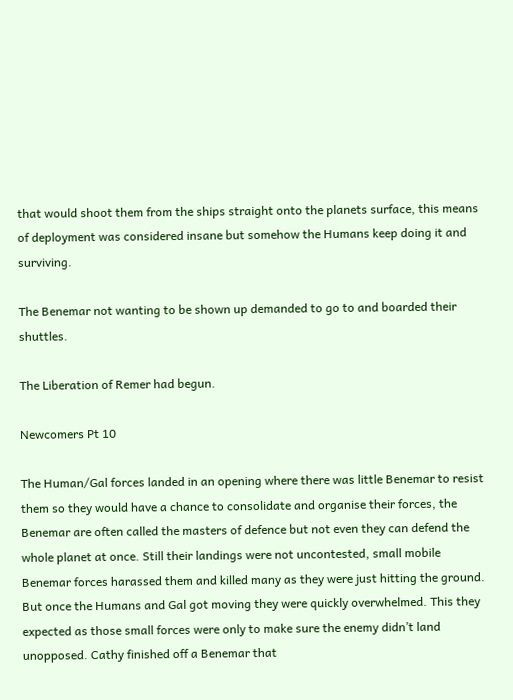that would shoot them from the ships straight onto the planets surface, this means of deployment was considered insane but somehow the Humans keep doing it and surviving.

The Benemar not wanting to be shown up demanded to go to and boarded their shuttles.

The Liberation of Remer had begun.

Newcomers Pt 10

The Human/Gal forces landed in an opening where there was little Benemar to resist them so they would have a chance to consolidate and organise their forces, the Benemar are often called the masters of defence but not even they can defend the whole planet at once. Still their landings were not uncontested, small mobile Benemar forces harassed them and killed many as they were just hitting the ground. But once the Humans and Gal got moving they were quickly overwhelmed. This they expected as those small forces were only to make sure the enemy didn’t land unopposed. Cathy finished off a Benemar that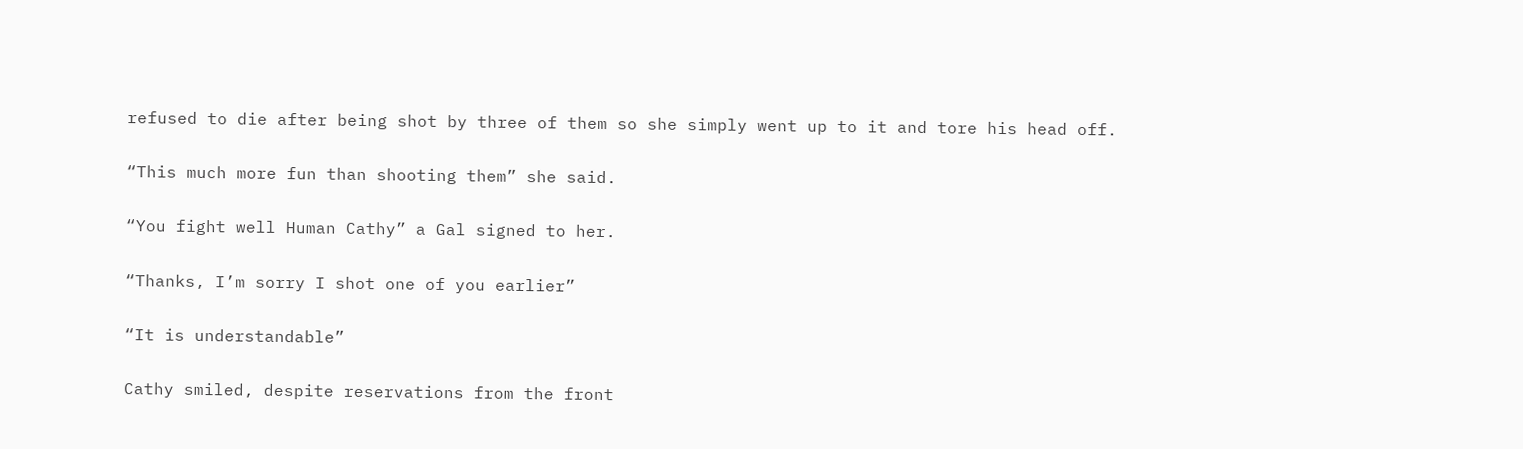refused to die after being shot by three of them so she simply went up to it and tore his head off.

“This much more fun than shooting them” she said.

“You fight well Human Cathy” a Gal signed to her.

“Thanks, I’m sorry I shot one of you earlier”

“It is understandable”

Cathy smiled, despite reservations from the front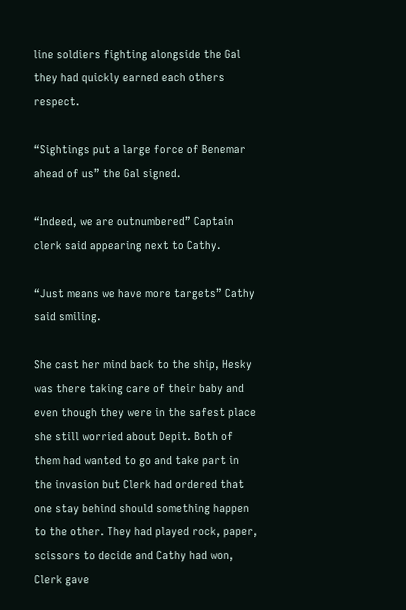line soldiers fighting alongside the Gal they had quickly earned each others respect.

“Sightings put a large force of Benemar ahead of us” the Gal signed.

“Indeed, we are outnumbered” Captain clerk said appearing next to Cathy.

“Just means we have more targets” Cathy said smiling.

She cast her mind back to the ship, Hesky was there taking care of their baby and even though they were in the safest place she still worried about Depit. Both of them had wanted to go and take part in the invasion but Clerk had ordered that one stay behind should something happen to the other. They had played rock, paper, scissors to decide and Cathy had won, Clerk gave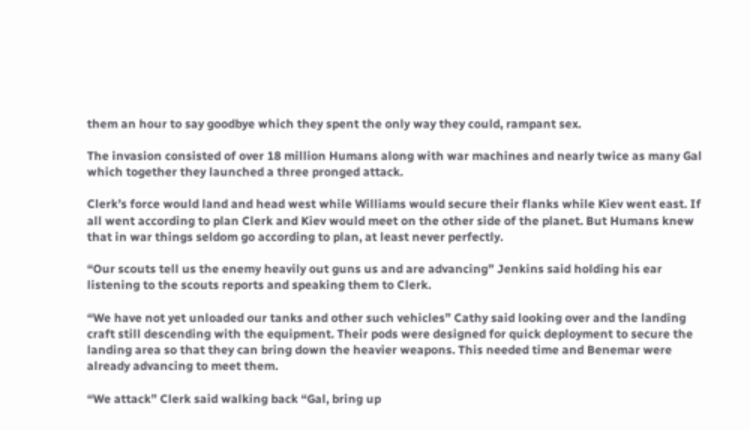them an hour to say goodbye which they spent the only way they could, rampant sex.

The invasion consisted of over 18 million Humans along with war machines and nearly twice as many Gal which together they launched a three pronged attack.

Clerk’s force would land and head west while Williams would secure their flanks while Kiev went east. If all went according to plan Clerk and Kiev would meet on the other side of the planet. But Humans knew that in war things seldom go according to plan, at least never perfectly.

“Our scouts tell us the enemy heavily out guns us and are advancing” Jenkins said holding his ear listening to the scouts reports and speaking them to Clerk.

“We have not yet unloaded our tanks and other such vehicles” Cathy said looking over and the landing craft still descending with the equipment. Their pods were designed for quick deployment to secure the landing area so that they can bring down the heavier weapons. This needed time and Benemar were already advancing to meet them.

“We attack” Clerk said walking back “Gal, bring up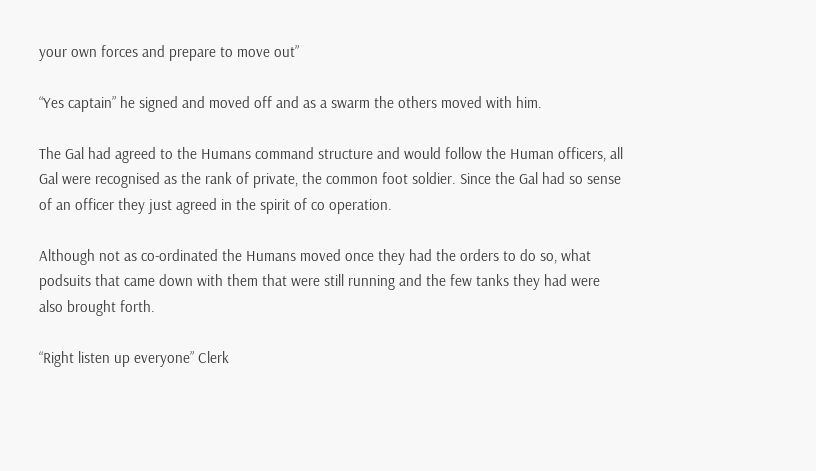your own forces and prepare to move out”

“Yes captain” he signed and moved off and as a swarm the others moved with him.

The Gal had agreed to the Humans command structure and would follow the Human officers, all Gal were recognised as the rank of private, the common foot soldier. Since the Gal had so sense of an officer they just agreed in the spirit of co operation.

Although not as co-ordinated the Humans moved once they had the orders to do so, what podsuits that came down with them that were still running and the few tanks they had were also brought forth.

“Right listen up everyone” Clerk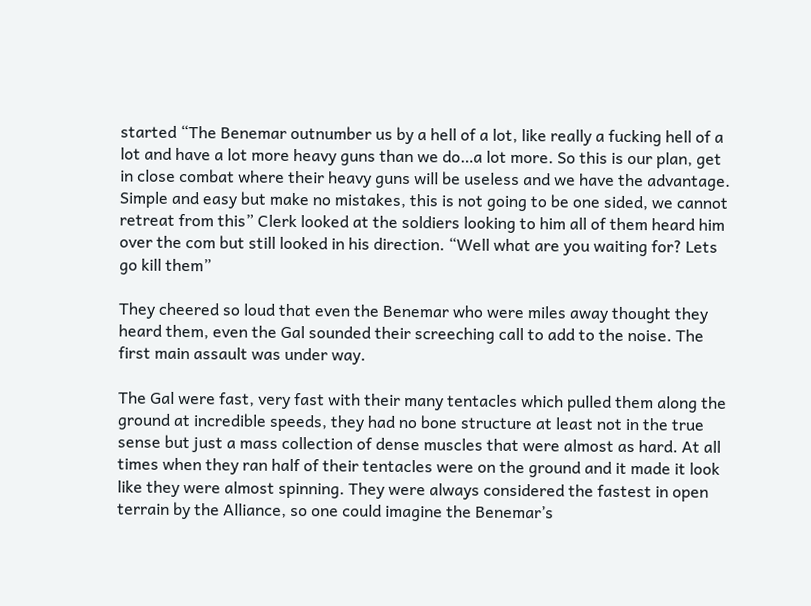started “The Benemar outnumber us by a hell of a lot, like really a fucking hell of a lot and have a lot more heavy guns than we do…a lot more. So this is our plan, get in close combat where their heavy guns will be useless and we have the advantage. Simple and easy but make no mistakes, this is not going to be one sided, we cannot retreat from this” Clerk looked at the soldiers looking to him all of them heard him over the com but still looked in his direction. “Well what are you waiting for? Lets go kill them”

They cheered so loud that even the Benemar who were miles away thought they heard them, even the Gal sounded their screeching call to add to the noise. The first main assault was under way.

The Gal were fast, very fast with their many tentacles which pulled them along the ground at incredible speeds, they had no bone structure at least not in the true sense but just a mass collection of dense muscles that were almost as hard. At all times when they ran half of their tentacles were on the ground and it made it look like they were almost spinning. They were always considered the fastest in open terrain by the Alliance, so one could imagine the Benemar’s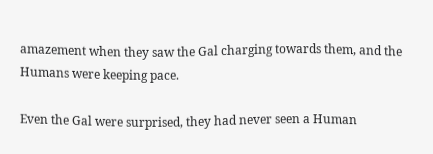amazement when they saw the Gal charging towards them, and the Humans were keeping pace.

Even the Gal were surprised, they had never seen a Human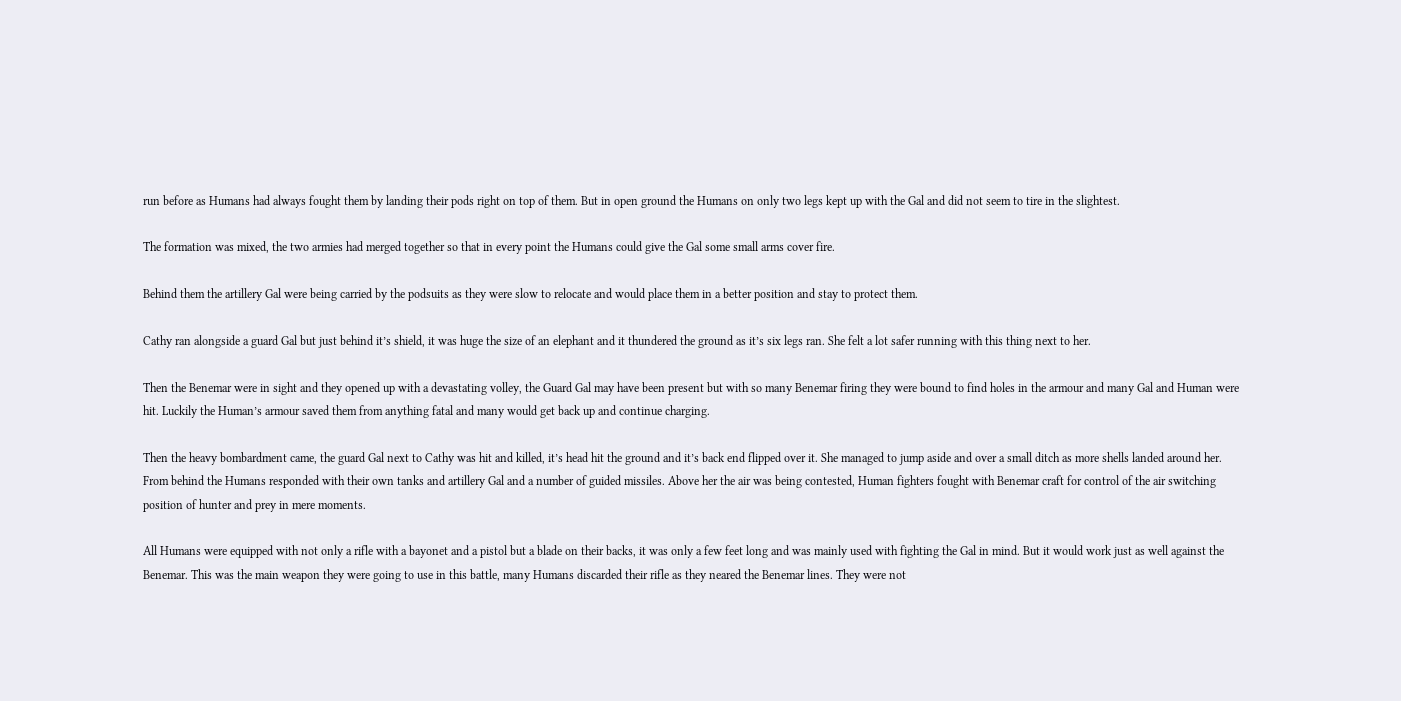run before as Humans had always fought them by landing their pods right on top of them. But in open ground the Humans on only two legs kept up with the Gal and did not seem to tire in the slightest.

The formation was mixed, the two armies had merged together so that in every point the Humans could give the Gal some small arms cover fire.

Behind them the artillery Gal were being carried by the podsuits as they were slow to relocate and would place them in a better position and stay to protect them.

Cathy ran alongside a guard Gal but just behind it’s shield, it was huge the size of an elephant and it thundered the ground as it’s six legs ran. She felt a lot safer running with this thing next to her.

Then the Benemar were in sight and they opened up with a devastating volley, the Guard Gal may have been present but with so many Benemar firing they were bound to find holes in the armour and many Gal and Human were hit. Luckily the Human’s armour saved them from anything fatal and many would get back up and continue charging.

Then the heavy bombardment came, the guard Gal next to Cathy was hit and killed, it’s head hit the ground and it’s back end flipped over it. She managed to jump aside and over a small ditch as more shells landed around her. From behind the Humans responded with their own tanks and artillery Gal and a number of guided missiles. Above her the air was being contested, Human fighters fought with Benemar craft for control of the air switching position of hunter and prey in mere moments.

All Humans were equipped with not only a rifle with a bayonet and a pistol but a blade on their backs, it was only a few feet long and was mainly used with fighting the Gal in mind. But it would work just as well against the Benemar. This was the main weapon they were going to use in this battle, many Humans discarded their rifle as they neared the Benemar lines. They were not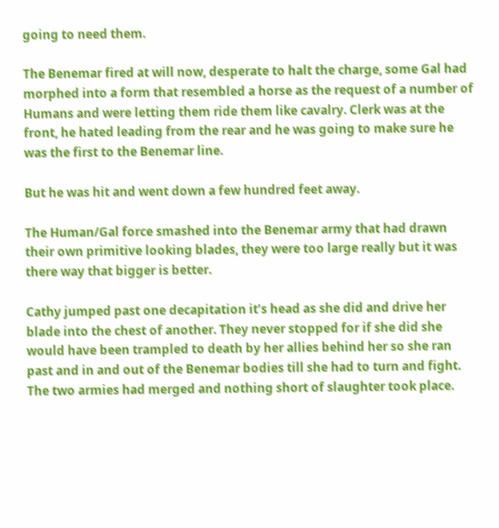going to need them.

The Benemar fired at will now, desperate to halt the charge, some Gal had morphed into a form that resembled a horse as the request of a number of Humans and were letting them ride them like cavalry. Clerk was at the front, he hated leading from the rear and he was going to make sure he was the first to the Benemar line.

But he was hit and went down a few hundred feet away.

The Human/Gal force smashed into the Benemar army that had drawn their own primitive looking blades, they were too large really but it was there way that bigger is better.

Cathy jumped past one decapitation it’s head as she did and drive her blade into the chest of another. They never stopped for if she did she would have been trampled to death by her allies behind her so she ran past and in and out of the Benemar bodies till she had to turn and fight. The two armies had merged and nothing short of slaughter took place.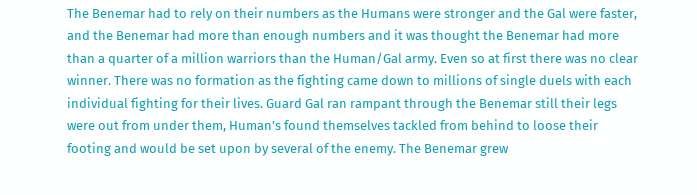The Benemar had to rely on their numbers as the Humans were stronger and the Gal were faster, and the Benemar had more than enough numbers and it was thought the Benemar had more than a quarter of a million warriors than the Human/Gal army. Even so at first there was no clear winner. There was no formation as the fighting came down to millions of single duels with each individual fighting for their lives. Guard Gal ran rampant through the Benemar still their legs were out from under them, Human’s found themselves tackled from behind to loose their footing and would be set upon by several of the enemy. The Benemar grew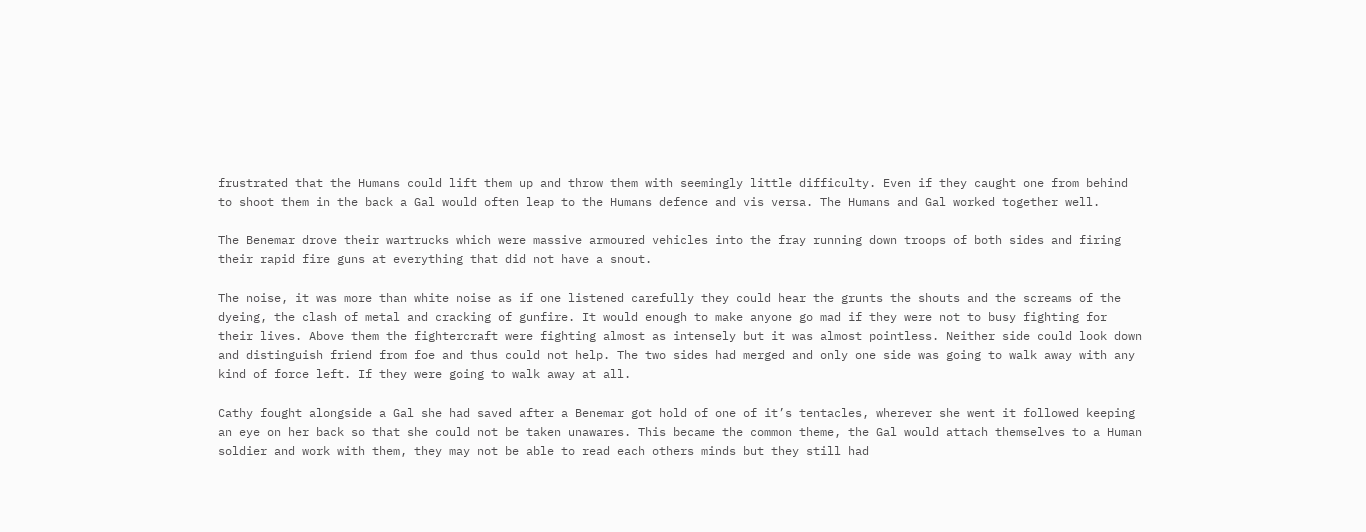frustrated that the Humans could lift them up and throw them with seemingly little difficulty. Even if they caught one from behind to shoot them in the back a Gal would often leap to the Humans defence and vis versa. The Humans and Gal worked together well.

The Benemar drove their wartrucks which were massive armoured vehicles into the fray running down troops of both sides and firing their rapid fire guns at everything that did not have a snout.

The noise, it was more than white noise as if one listened carefully they could hear the grunts the shouts and the screams of the dyeing, the clash of metal and cracking of gunfire. It would enough to make anyone go mad if they were not to busy fighting for their lives. Above them the fightercraft were fighting almost as intensely but it was almost pointless. Neither side could look down and distinguish friend from foe and thus could not help. The two sides had merged and only one side was going to walk away with any kind of force left. If they were going to walk away at all.

Cathy fought alongside a Gal she had saved after a Benemar got hold of one of it’s tentacles, wherever she went it followed keeping an eye on her back so that she could not be taken unawares. This became the common theme, the Gal would attach themselves to a Human soldier and work with them, they may not be able to read each others minds but they still had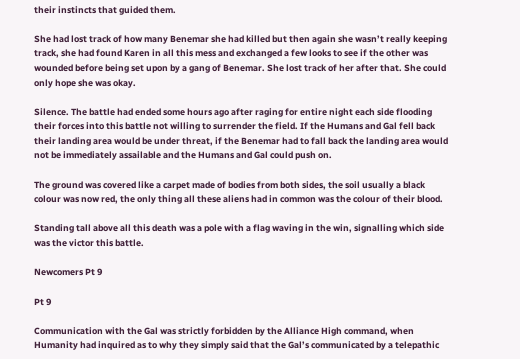their instincts that guided them.

She had lost track of how many Benemar she had killed but then again she wasn’t really keeping track, she had found Karen in all this mess and exchanged a few looks to see if the other was wounded before being set upon by a gang of Benemar. She lost track of her after that. She could only hope she was okay.

Silence. The battle had ended some hours ago after raging for entire night each side flooding their forces into this battle not willing to surrender the field. If the Humans and Gal fell back their landing area would be under threat, if the Benemar had to fall back the landing area would not be immediately assailable and the Humans and Gal could push on.

The ground was covered like a carpet made of bodies from both sides, the soil usually a black colour was now red, the only thing all these aliens had in common was the colour of their blood.

Standing tall above all this death was a pole with a flag waving in the win, signalling which side was the victor this battle.

Newcomers Pt 9

Pt 9

Communication with the Gal was strictly forbidden by the Alliance High command, when Humanity had inquired as to why they simply said that the Gal’s communicated by a telepathic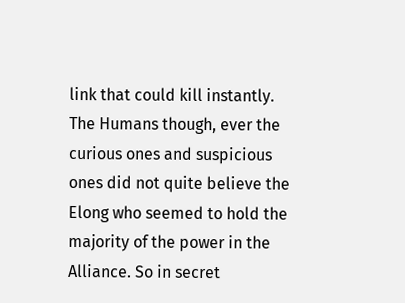link that could kill instantly. The Humans though, ever the curious ones and suspicious ones did not quite believe the Elong who seemed to hold the majority of the power in the Alliance. So in secret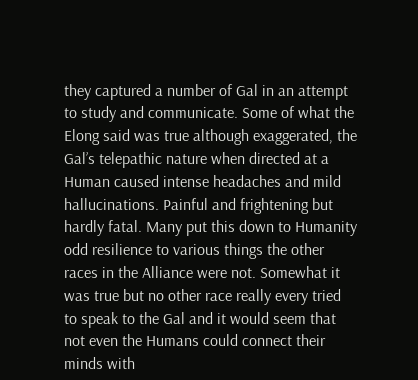they captured a number of Gal in an attempt to study and communicate. Some of what the Elong said was true although exaggerated, the Gal’s telepathic nature when directed at a Human caused intense headaches and mild hallucinations. Painful and frightening but hardly fatal. Many put this down to Humanity odd resilience to various things the other races in the Alliance were not. Somewhat it was true but no other race really every tried to speak to the Gal and it would seem that not even the Humans could connect their minds with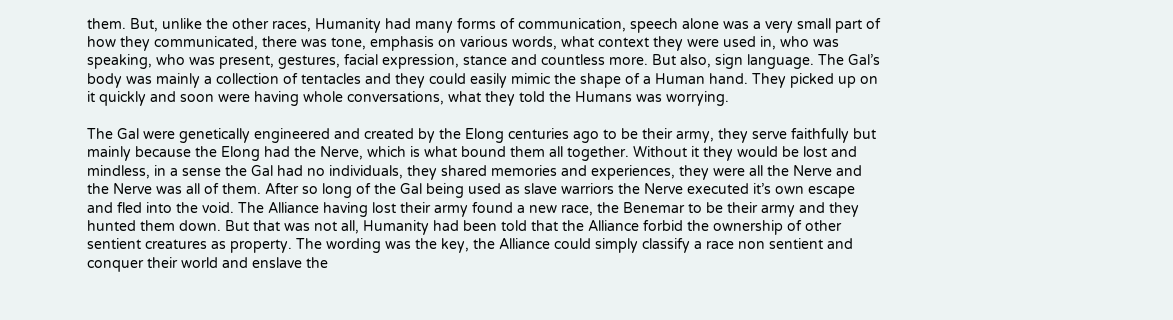them. But, unlike the other races, Humanity had many forms of communication, speech alone was a very small part of how they communicated, there was tone, emphasis on various words, what context they were used in, who was speaking, who was present, gestures, facial expression, stance and countless more. But also, sign language. The Gal’s body was mainly a collection of tentacles and they could easily mimic the shape of a Human hand. They picked up on it quickly and soon were having whole conversations, what they told the Humans was worrying.

The Gal were genetically engineered and created by the Elong centuries ago to be their army, they serve faithfully but mainly because the Elong had the Nerve, which is what bound them all together. Without it they would be lost and mindless, in a sense the Gal had no individuals, they shared memories and experiences, they were all the Nerve and the Nerve was all of them. After so long of the Gal being used as slave warriors the Nerve executed it’s own escape and fled into the void. The Alliance having lost their army found a new race, the Benemar to be their army and they hunted them down. But that was not all, Humanity had been told that the Alliance forbid the ownership of other sentient creatures as property. The wording was the key, the Alliance could simply classify a race non sentient and conquer their world and enslave the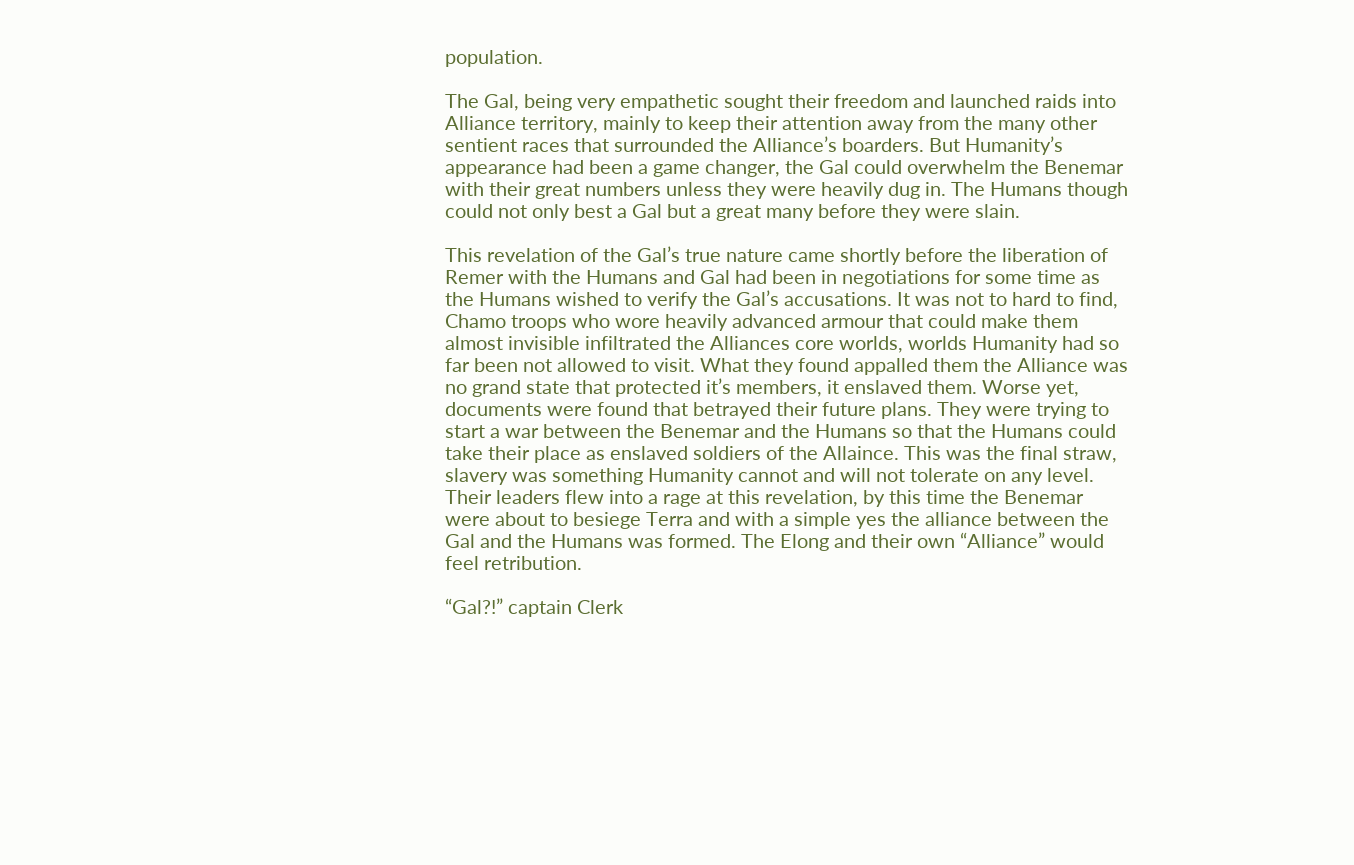population.

The Gal, being very empathetic sought their freedom and launched raids into Alliance territory, mainly to keep their attention away from the many other sentient races that surrounded the Alliance’s boarders. But Humanity’s appearance had been a game changer, the Gal could overwhelm the Benemar with their great numbers unless they were heavily dug in. The Humans though could not only best a Gal but a great many before they were slain.

This revelation of the Gal’s true nature came shortly before the liberation of Remer with the Humans and Gal had been in negotiations for some time as the Humans wished to verify the Gal’s accusations. It was not to hard to find, Chamo troops who wore heavily advanced armour that could make them almost invisible infiltrated the Alliances core worlds, worlds Humanity had so far been not allowed to visit. What they found appalled them the Alliance was no grand state that protected it’s members, it enslaved them. Worse yet, documents were found that betrayed their future plans. They were trying to start a war between the Benemar and the Humans so that the Humans could take their place as enslaved soldiers of the Allaince. This was the final straw, slavery was something Humanity cannot and will not tolerate on any level. Their leaders flew into a rage at this revelation, by this time the Benemar were about to besiege Terra and with a simple yes the alliance between the Gal and the Humans was formed. The Elong and their own “Alliance” would feel retribution.

“Gal?!” captain Clerk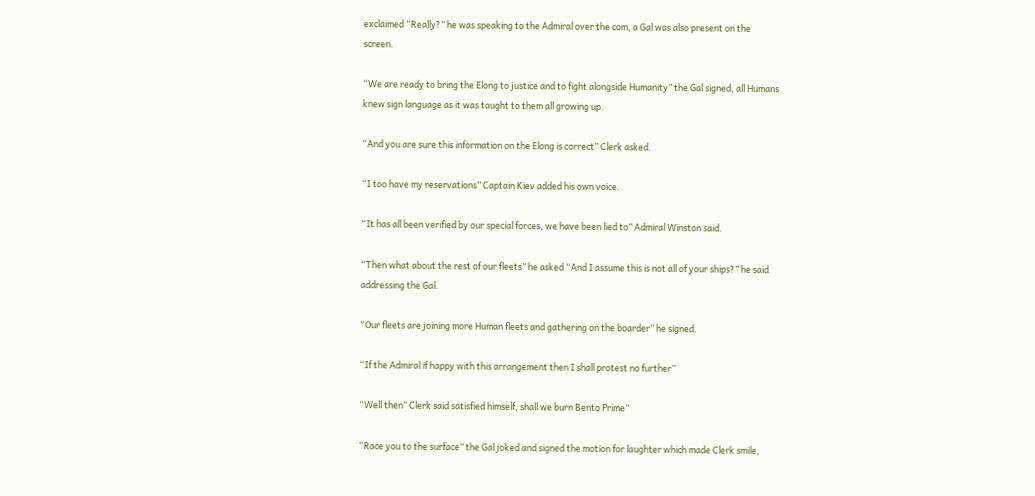exclaimed “Really?” he was speaking to the Admiral over the com, a Gal was also present on the screen.

“We are ready to bring the Elong to justice and to fight alongside Humanity” the Gal signed, all Humans knew sign language as it was taught to them all growing up.

“And you are sure this information on the Elong is correct” Clerk asked.

“I too have my reservations” Captain Kiev added his own voice.

“It has all been verified by our special forces, we have been lied to” Admiral Winston said.

“Then what about the rest of our fleets” he asked “And I assume this is not all of your ships?” he said addressing the Gal.

“Our fleets are joining more Human fleets and gathering on the boarder” he signed.

“If the Admiral if happy with this arrangement then I shall protest no further”

“Well then” Clerk said satisfied himself, shall we burn Bento Prime”

“Race you to the surface” the Gal joked and signed the motion for laughter which made Clerk smile,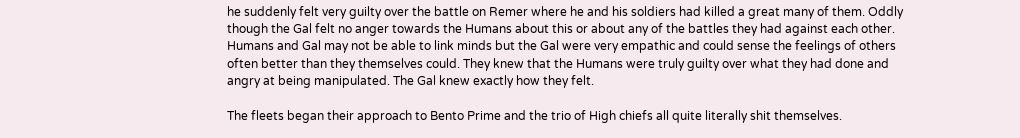he suddenly felt very guilty over the battle on Remer where he and his soldiers had killed a great many of them. Oddly though the Gal felt no anger towards the Humans about this or about any of the battles they had against each other. Humans and Gal may not be able to link minds but the Gal were very empathic and could sense the feelings of others often better than they themselves could. They knew that the Humans were truly guilty over what they had done and angry at being manipulated. The Gal knew exactly how they felt.

The fleets began their approach to Bento Prime and the trio of High chiefs all quite literally shit themselves.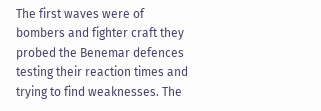The first waves were of bombers and fighter craft they probed the Benemar defences testing their reaction times and trying to find weaknesses. The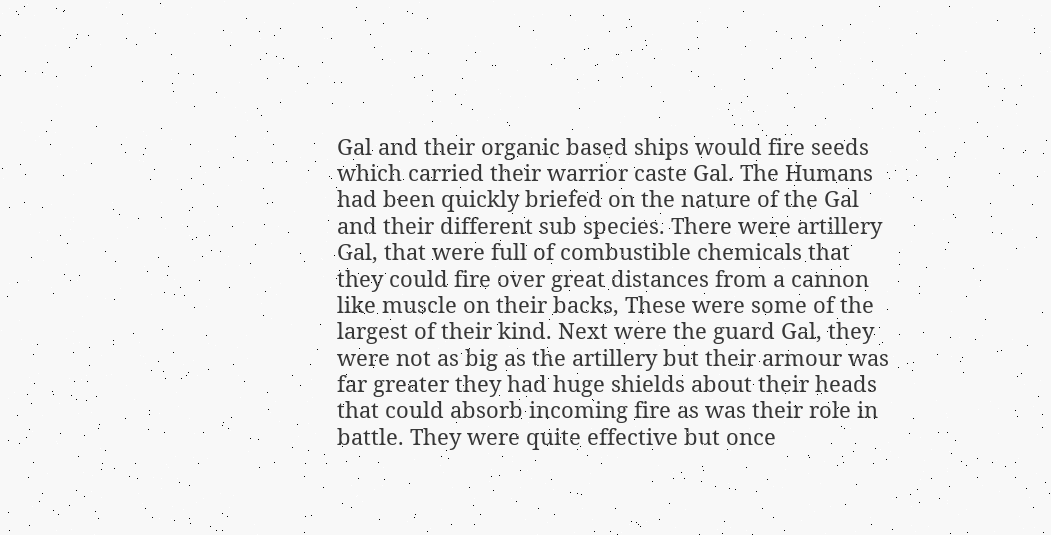Gal and their organic based ships would fire seeds which carried their warrior caste Gal. The Humans had been quickly briefed on the nature of the Gal and their different sub species. There were artillery Gal, that were full of combustible chemicals that they could fire over great distances from a cannon like muscle on their backs, These were some of the largest of their kind. Next were the guard Gal, they were not as big as the artillery but their armour was far greater they had huge shields about their heads that could absorb incoming fire as was their role in battle. They were quite effective but once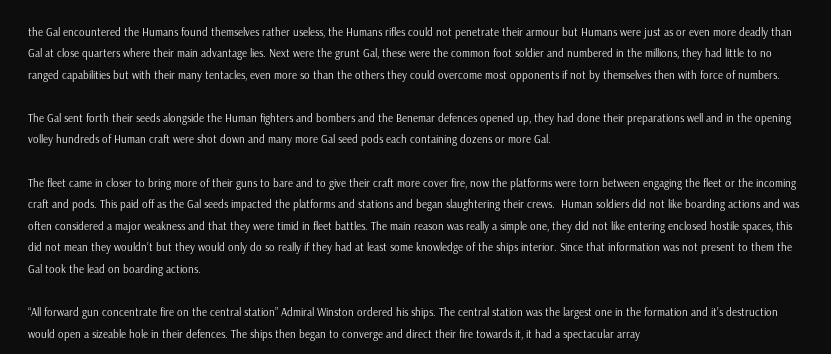the Gal encountered the Humans found themselves rather useless, the Humans rifles could not penetrate their armour but Humans were just as or even more deadly than Gal at close quarters where their main advantage lies. Next were the grunt Gal, these were the common foot soldier and numbered in the millions, they had little to no ranged capabilities but with their many tentacles, even more so than the others they could overcome most opponents if not by themselves then with force of numbers.

The Gal sent forth their seeds alongside the Human fighters and bombers and the Benemar defences opened up, they had done their preparations well and in the opening volley hundreds of Human craft were shot down and many more Gal seed pods each containing dozens or more Gal.

The fleet came in closer to bring more of their guns to bare and to give their craft more cover fire, now the platforms were torn between engaging the fleet or the incoming craft and pods. This paid off as the Gal seeds impacted the platforms and stations and began slaughtering their crews.  Human soldiers did not like boarding actions and was often considered a major weakness and that they were timid in fleet battles. The main reason was really a simple one, they did not like entering enclosed hostile spaces, this did not mean they wouldn’t but they would only do so really if they had at least some knowledge of the ships interior. Since that information was not present to them the Gal took the lead on boarding actions.

“All forward gun concentrate fire on the central station” Admiral Winston ordered his ships. The central station was the largest one in the formation and it’s destruction would open a sizeable hole in their defences. The ships then began to converge and direct their fire towards it, it had a spectacular array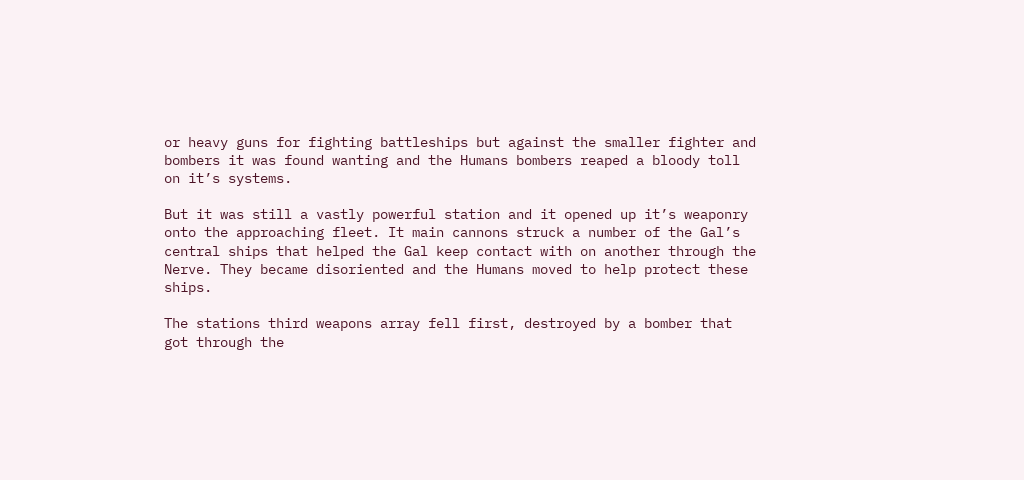or heavy guns for fighting battleships but against the smaller fighter and bombers it was found wanting and the Humans bombers reaped a bloody toll on it’s systems.

But it was still a vastly powerful station and it opened up it’s weaponry onto the approaching fleet. It main cannons struck a number of the Gal’s central ships that helped the Gal keep contact with on another through the Nerve. They became disoriented and the Humans moved to help protect these ships.

The stations third weapons array fell first, destroyed by a bomber that got through the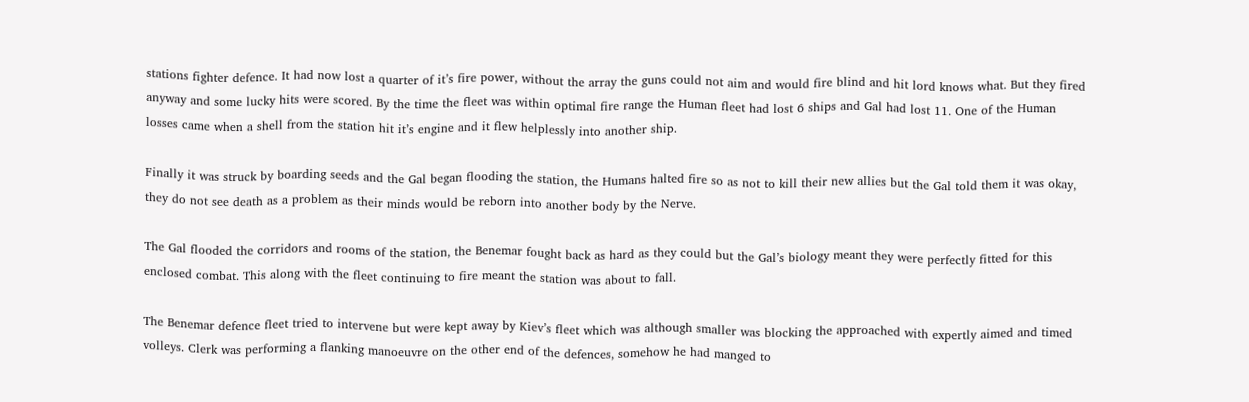stations fighter defence. It had now lost a quarter of it’s fire power, without the array the guns could not aim and would fire blind and hit lord knows what. But they fired anyway and some lucky hits were scored. By the time the fleet was within optimal fire range the Human fleet had lost 6 ships and Gal had lost 11. One of the Human losses came when a shell from the station hit it’s engine and it flew helplessly into another ship.

Finally it was struck by boarding seeds and the Gal began flooding the station, the Humans halted fire so as not to kill their new allies but the Gal told them it was okay, they do not see death as a problem as their minds would be reborn into another body by the Nerve.

The Gal flooded the corridors and rooms of the station, the Benemar fought back as hard as they could but the Gal’s biology meant they were perfectly fitted for this enclosed combat. This along with the fleet continuing to fire meant the station was about to fall.

The Benemar defence fleet tried to intervene but were kept away by Kiev’s fleet which was although smaller was blocking the approached with expertly aimed and timed volleys. Clerk was performing a flanking manoeuvre on the other end of the defences, somehow he had manged to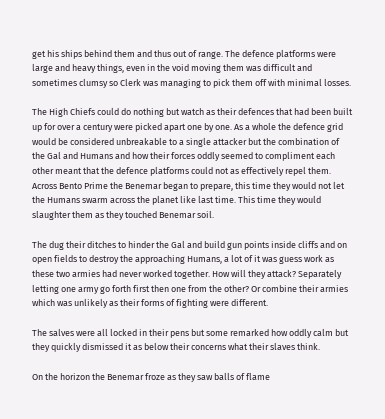get his ships behind them and thus out of range. The defence platforms were large and heavy things, even in the void moving them was difficult and sometimes clumsy so Clerk was managing to pick them off with minimal losses.

The High Chiefs could do nothing but watch as their defences that had been built up for over a century were picked apart one by one. As a whole the defence grid would be considered unbreakable to a single attacker but the combination of the Gal and Humans and how their forces oddly seemed to compliment each other meant that the defence platforms could not as effectively repel them. Across Bento Prime the Benemar began to prepare, this time they would not let the Humans swarm across the planet like last time. This time they would slaughter them as they touched Benemar soil.

The dug their ditches to hinder the Gal and build gun points inside cliffs and on open fields to destroy the approaching Humans, a lot of it was guess work as these two armies had never worked together. How will they attack? Separately letting one army go forth first then one from the other? Or combine their armies which was unlikely as their forms of fighting were different.

The salves were all locked in their pens but some remarked how oddly calm but they quickly dismissed it as below their concerns what their slaves think.

On the horizon the Benemar froze as they saw balls of flame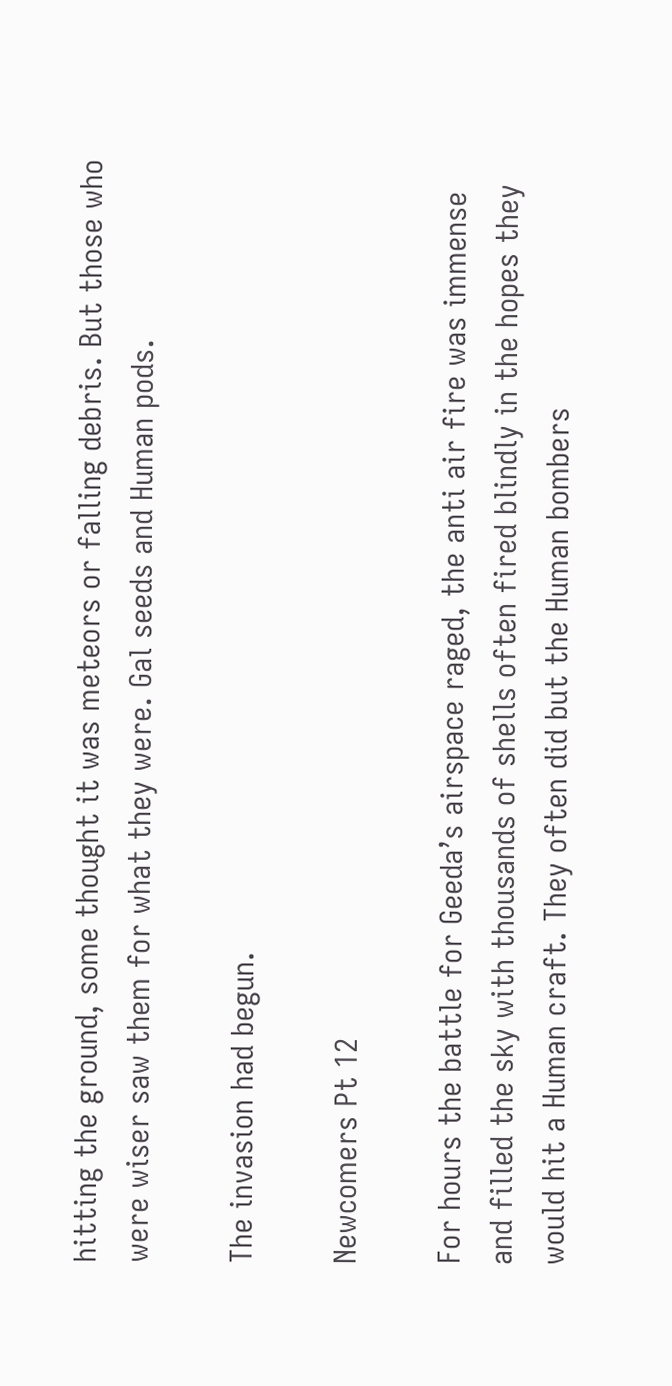hitting the ground, some thought it was meteors or falling debris. But those who were wiser saw them for what they were. Gal seeds and Human pods.

The invasion had begun.

Newcomers Pt 12

For hours the battle for Geeda’s airspace raged, the anti air fire was immense and filled the sky with thousands of shells often fired blindly in the hopes they would hit a Human craft. They often did but the Human bombers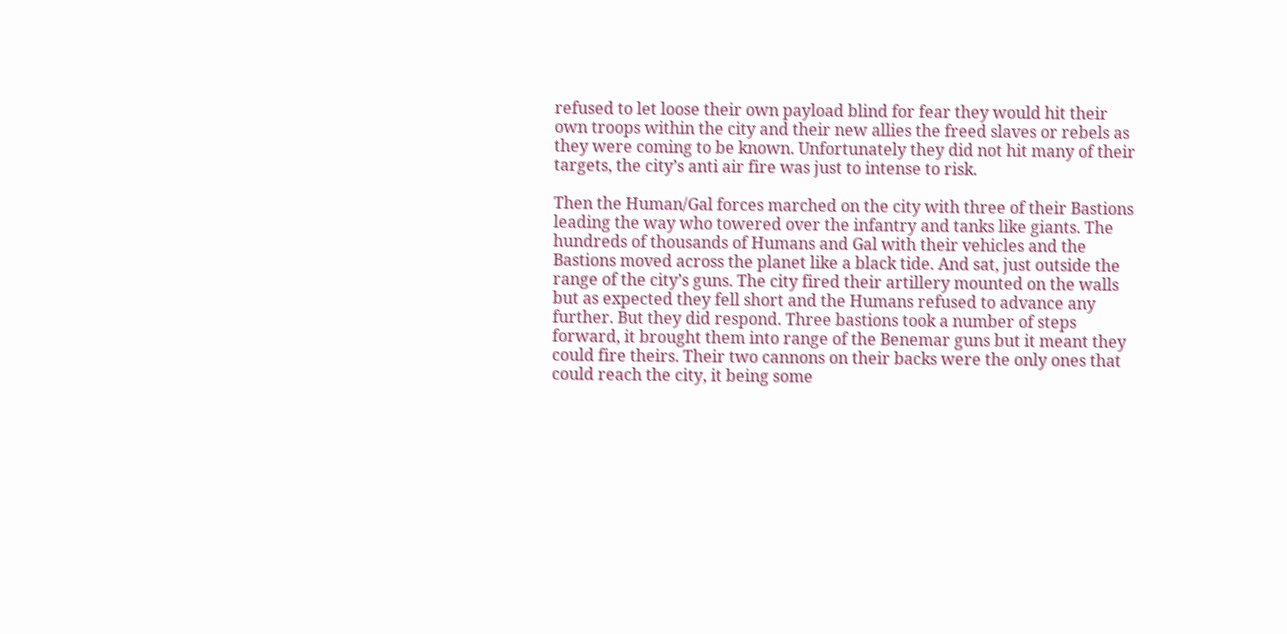refused to let loose their own payload blind for fear they would hit their own troops within the city and their new allies the freed slaves or rebels as they were coming to be known. Unfortunately they did not hit many of their targets, the city’s anti air fire was just to intense to risk.

Then the Human/Gal forces marched on the city with three of their Bastions leading the way who towered over the infantry and tanks like giants. The hundreds of thousands of Humans and Gal with their vehicles and the Bastions moved across the planet like a black tide. And sat, just outside the range of the city’s guns. The city fired their artillery mounted on the walls but as expected they fell short and the Humans refused to advance any further. But they did respond. Three bastions took a number of steps forward, it brought them into range of the Benemar guns but it meant they could fire theirs. Their two cannons on their backs were the only ones that could reach the city, it being some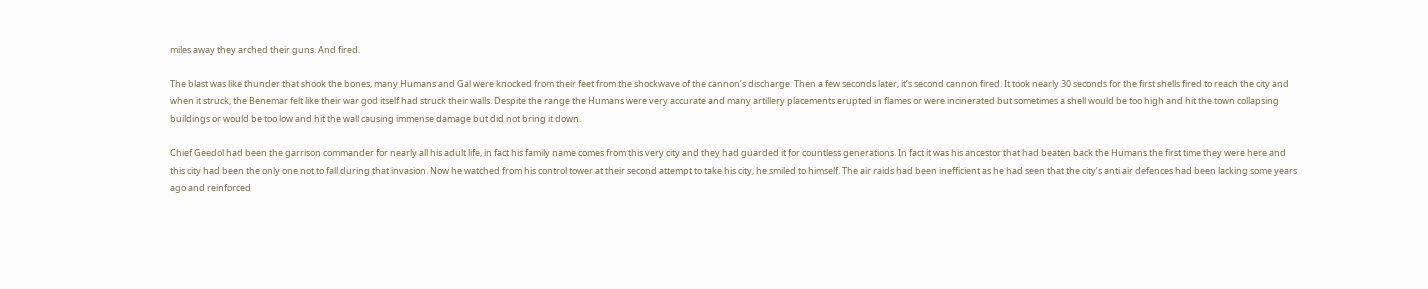miles away they arched their guns. And fired.

The blast was like thunder that shook the bones, many Humans and Gal were knocked from their feet from the shockwave of the cannon’s discharge. Then a few seconds later, it’s second cannon fired. It took nearly 30 seconds for the first shells fired to reach the city and when it struck, the Benemar felt like their war god itself had struck their walls. Despite the range the Humans were very accurate and many artillery placements erupted in flames or were incinerated but sometimes a shell would be too high and hit the town collapsing buildings or would be too low and hit the wall causing immense damage but did not bring it down.

Chief Geedol had been the garrison commander for nearly all his adult life, in fact his family name comes from this very city and they had guarded it for countless generations. In fact it was his ancestor that had beaten back the Humans the first time they were here and this city had been the only one not to fall during that invasion. Now he watched from his control tower at their second attempt to take his city, he smiled to himself. The air raids had been inefficient as he had seen that the city’s anti air defences had been lacking some years ago and reinforced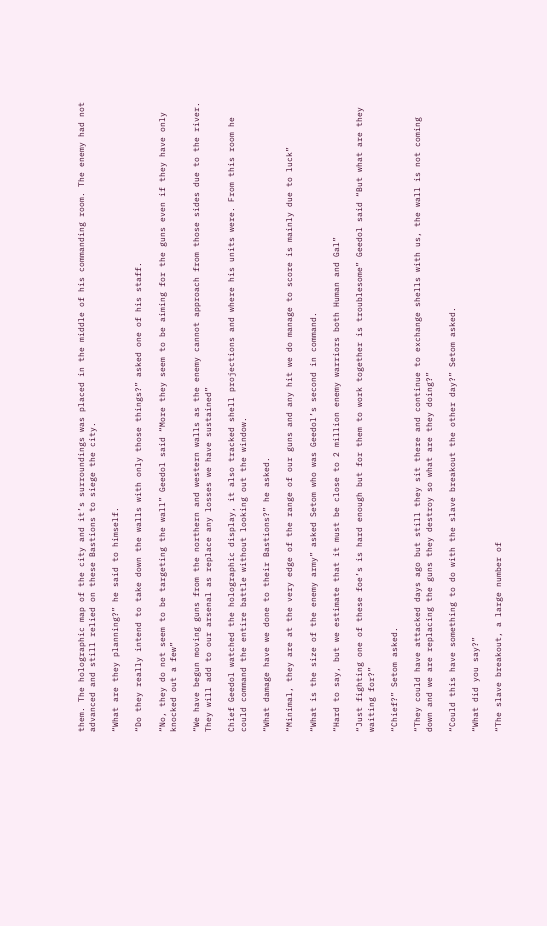them. The holographic map of the city and it’s surroundings was placed in the middle of his commanding room. The enemy had not advanced and still relied on these Bastions to siege the city.

“What are they planning?” he said to himself.

“Do they really intend to take down the walls with only those things?” asked one of his staff.

“No, they do not seem to be targeting the wall” Geedol said “More they seem to be aiming for the guns even if they have only knocked out a few”

“We have begun moving guns from the northern and western walls as the enemy cannot approach from those sides due to the river. They will add to our arsenal as replace any losses we have sustained”

Chief Geedol watched the holographic display, it also tracked shell projections and where his units were. From this room he could command the entire battle without looking out the window.

“What damage have we done to their Bastions?” he asked.

“Minimal, they are at the very edge of the range of our guns and any hit we do manage to score is mainly due to luck”

“What is the size of the enemy army” asked Setom who was Geedol’s second in command.

“Hard to say, but we estimate that it must be close to 2 million enemy warriors both Human and Gal”

“Just fighting one of these foe’s is hard enough but for them to work together is troublesome” Geedol said “But what are they waiting for?”

“Chief?” Setom asked.

“They could have attacked days ago but still they sit there and continue to exchange shells with us, the wall is not coming down and we are replacing the guns they destroy so what are they doing?”

“Could this have something to do with the slave breakout the other day?” Setom asked.

“What did you say?”

“The slave breakout, a large number of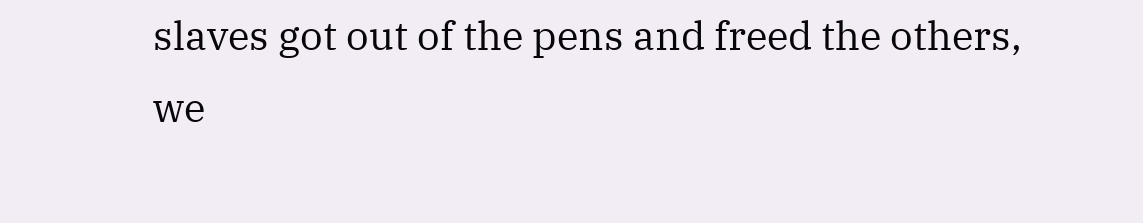slaves got out of the pens and freed the others, we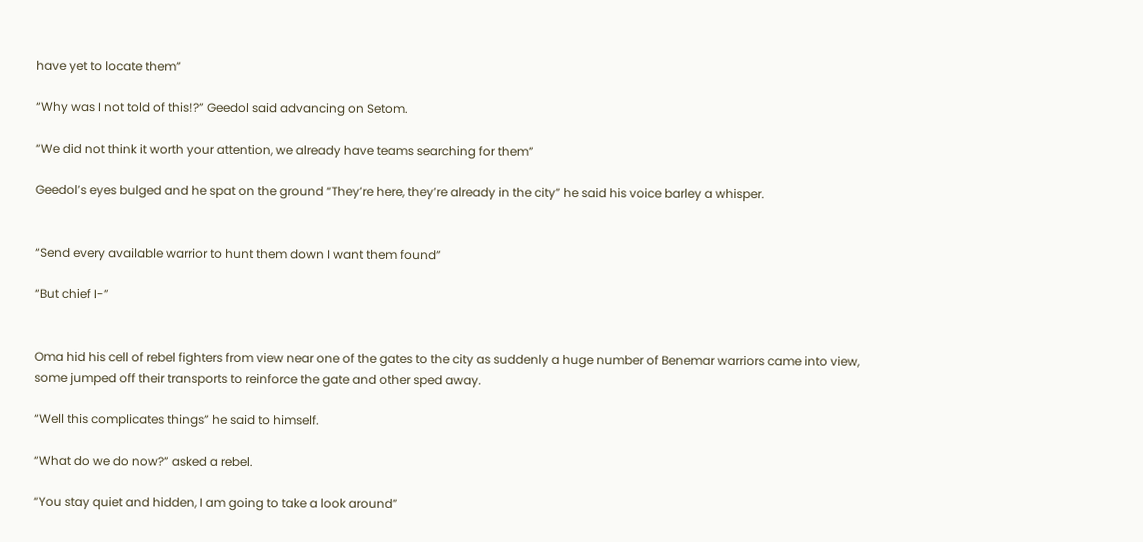have yet to locate them”

“Why was I not told of this!?” Geedol said advancing on Setom.

“We did not think it worth your attention, we already have teams searching for them”

Geedol’s eyes bulged and he spat on the ground “They’re here, they’re already in the city” he said his voice barley a whisper.


“Send every available warrior to hunt them down I want them found”

“But chief I-”


Oma hid his cell of rebel fighters from view near one of the gates to the city as suddenly a huge number of Benemar warriors came into view, some jumped off their transports to reinforce the gate and other sped away.

“Well this complicates things” he said to himself.

“What do we do now?” asked a rebel.

“You stay quiet and hidden, I am going to take a look around”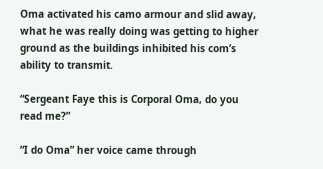Oma activated his camo armour and slid away, what he was really doing was getting to higher ground as the buildings inhibited his com’s ability to transmit.

“Sergeant Faye this is Corporal Oma, do you read me?”

“I do Oma” her voice came through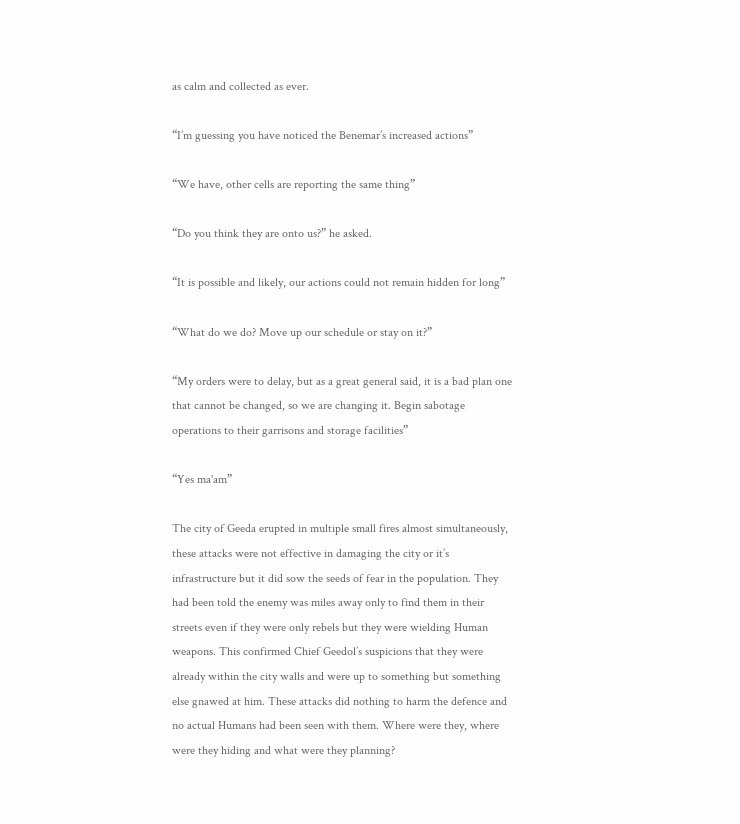as calm and collected as ever.

“I’m guessing you have noticed the Benemar’s increased actions”

“We have, other cells are reporting the same thing”

“Do you think they are onto us?” he asked.

“It is possible and likely, our actions could not remain hidden for long”

“What do we do? Move up our schedule or stay on it?”

“My orders were to delay, but as a great general said, it is a bad plan one that cannot be changed, so we are changing it. Begin sabotage operations to their garrisons and storage facilities”

“Yes ma'am”

The city of Geeda erupted in multiple small fires almost simultaneously, these attacks were not effective in damaging the city or it’s infrastructure but it did sow the seeds of fear in the population. They had been told the enemy was miles away only to find them in their streets even if they were only rebels but they were wielding Human weapons. This confirmed Chief Geedol’s suspicions that they were already within the city walls and were up to something but something else gnawed at him. These attacks did nothing to harm the defence and no actual Humans had been seen with them. Where were they, where were they hiding and what were they planning?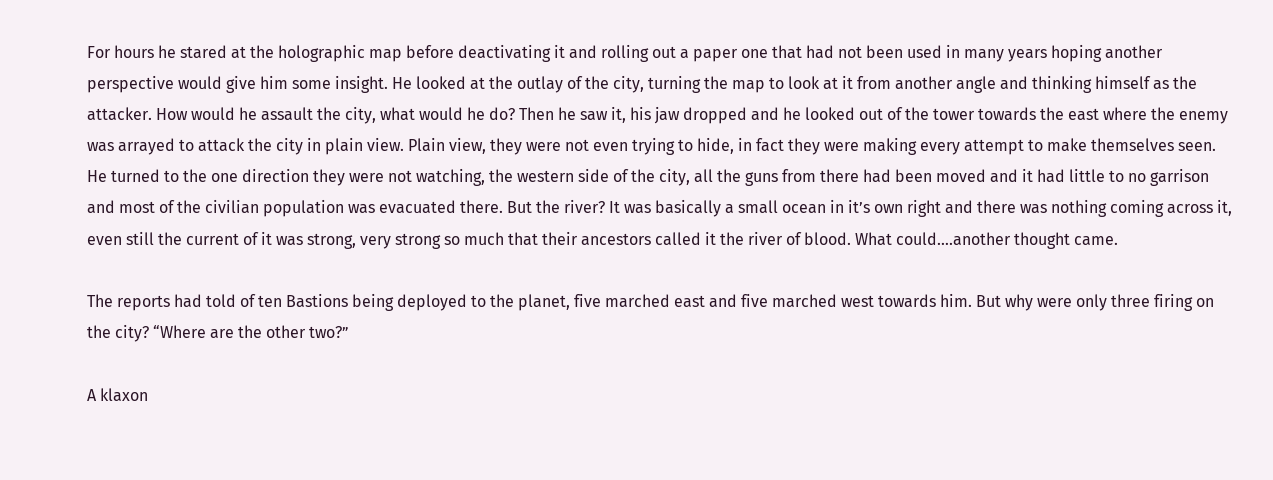For hours he stared at the holographic map before deactivating it and rolling out a paper one that had not been used in many years hoping another perspective would give him some insight. He looked at the outlay of the city, turning the map to look at it from another angle and thinking himself as the attacker. How would he assault the city, what would he do? Then he saw it, his jaw dropped and he looked out of the tower towards the east where the enemy was arrayed to attack the city in plain view. Plain view, they were not even trying to hide, in fact they were making every attempt to make themselves seen. He turned to the one direction they were not watching, the western side of the city, all the guns from there had been moved and it had little to no garrison and most of the civilian population was evacuated there. But the river? It was basically a small ocean in it’s own right and there was nothing coming across it, even still the current of it was strong, very strong so much that their ancestors called it the river of blood. What could….another thought came.

The reports had told of ten Bastions being deployed to the planet, five marched east and five marched west towards him. But why were only three firing on the city? “Where are the other two?”

A klaxon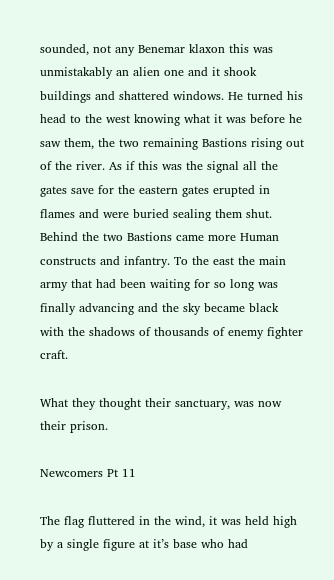sounded, not any Benemar klaxon this was unmistakably an alien one and it shook buildings and shattered windows. He turned his head to the west knowing what it was before he saw them, the two remaining Bastions rising out of the river. As if this was the signal all the gates save for the eastern gates erupted in flames and were buried sealing them shut. Behind the two Bastions came more Human constructs and infantry. To the east the main army that had been waiting for so long was finally advancing and the sky became black with the shadows of thousands of enemy fighter craft.

What they thought their sanctuary, was now their prison.

Newcomers Pt 11

The flag fluttered in the wind, it was held high by a single figure at it’s base who had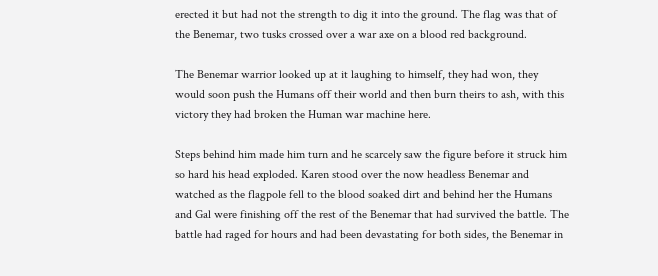erected it but had not the strength to dig it into the ground. The flag was that of the Benemar, two tusks crossed over a war axe on a blood red background.

The Benemar warrior looked up at it laughing to himself, they had won, they would soon push the Humans off their world and then burn theirs to ash, with this victory they had broken the Human war machine here.

Steps behind him made him turn and he scarcely saw the figure before it struck him so hard his head exploded. Karen stood over the now headless Benemar and watched as the flagpole fell to the blood soaked dirt and behind her the Humans and Gal were finishing off the rest of the Benemar that had survived the battle. The battle had raged for hours and had been devastating for both sides, the Benemar in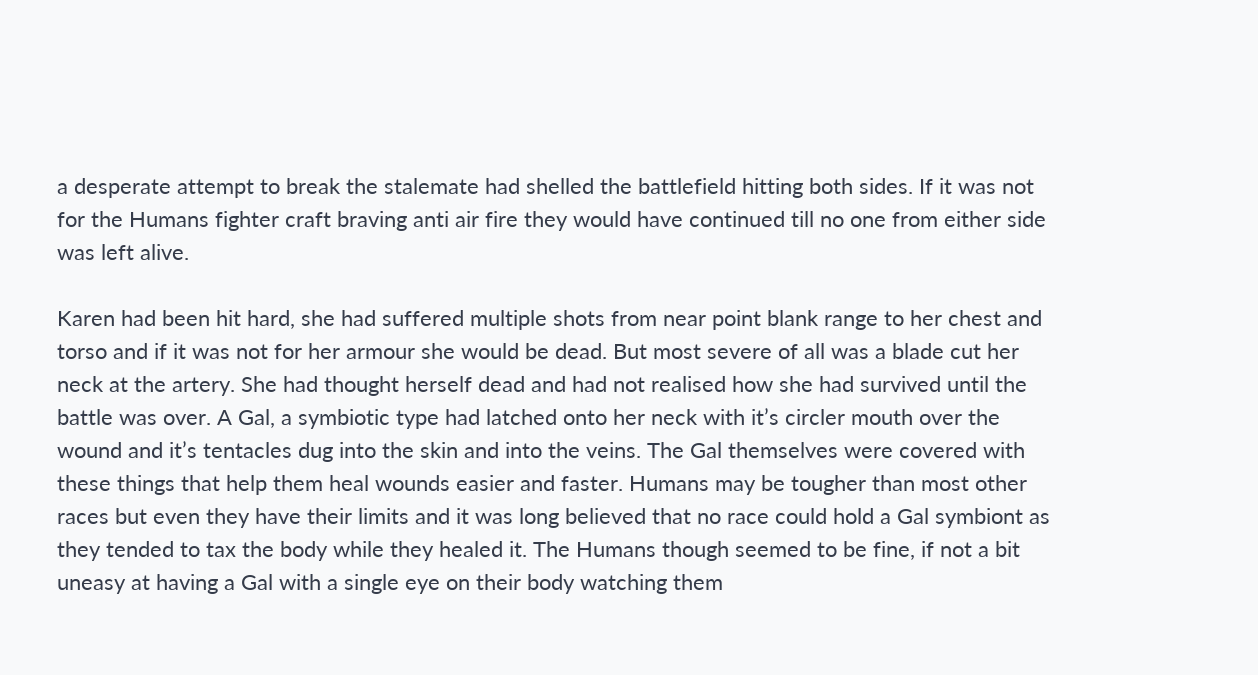a desperate attempt to break the stalemate had shelled the battlefield hitting both sides. If it was not for the Humans fighter craft braving anti air fire they would have continued till no one from either side was left alive.

Karen had been hit hard, she had suffered multiple shots from near point blank range to her chest and torso and if it was not for her armour she would be dead. But most severe of all was a blade cut her neck at the artery. She had thought herself dead and had not realised how she had survived until the battle was over. A Gal, a symbiotic type had latched onto her neck with it’s circler mouth over the wound and it’s tentacles dug into the skin and into the veins. The Gal themselves were covered with these things that help them heal wounds easier and faster. Humans may be tougher than most other races but even they have their limits and it was long believed that no race could hold a Gal symbiont as they tended to tax the body while they healed it. The Humans though seemed to be fine, if not a bit uneasy at having a Gal with a single eye on their body watching them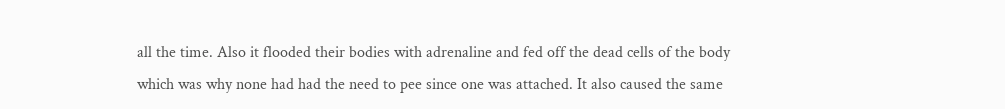all the time. Also it flooded their bodies with adrenaline and fed off the dead cells of the body which was why none had had the need to pee since one was attached. It also caused the same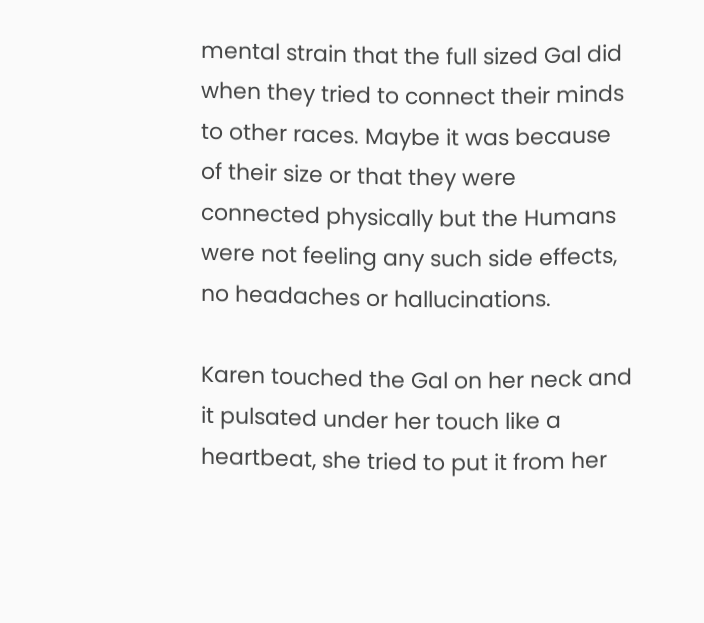mental strain that the full sized Gal did when they tried to connect their minds to other races. Maybe it was because of their size or that they were connected physically but the Humans were not feeling any such side effects, no headaches or hallucinations.

Karen touched the Gal on her neck and it pulsated under her touch like a heartbeat, she tried to put it from her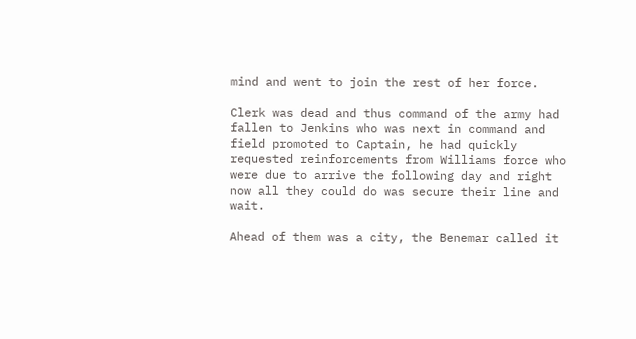mind and went to join the rest of her force.

Clerk was dead and thus command of the army had fallen to Jenkins who was next in command and field promoted to Captain, he had quickly requested reinforcements from Williams force who were due to arrive the following day and right now all they could do was secure their line and wait.

Ahead of them was a city, the Benemar called it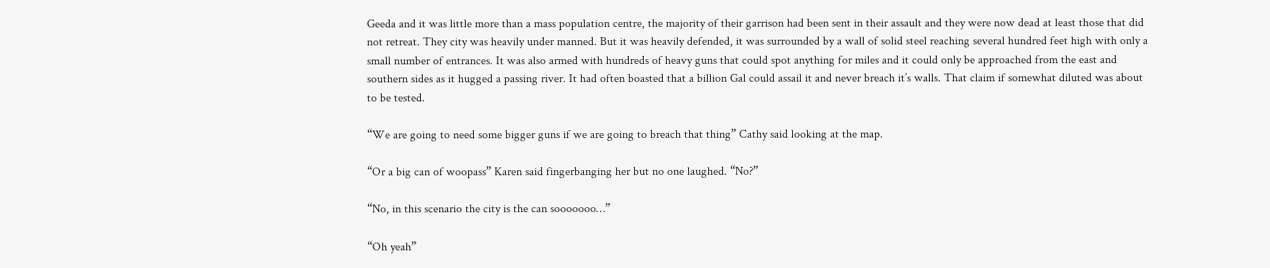Geeda and it was little more than a mass population centre, the majority of their garrison had been sent in their assault and they were now dead at least those that did not retreat. They city was heavily under manned. But it was heavily defended, it was surrounded by a wall of solid steel reaching several hundred feet high with only a small number of entrances. It was also armed with hundreds of heavy guns that could spot anything for miles and it could only be approached from the east and southern sides as it hugged a passing river. It had often boasted that a billion Gal could assail it and never breach it’s walls. That claim if somewhat diluted was about to be tested.

“We are going to need some bigger guns if we are going to breach that thing” Cathy said looking at the map.

“Or a big can of woopass” Karen said fingerbanging her but no one laughed. “No?”

“No, in this scenario the city is the can sooooooo…”

“Oh yeah”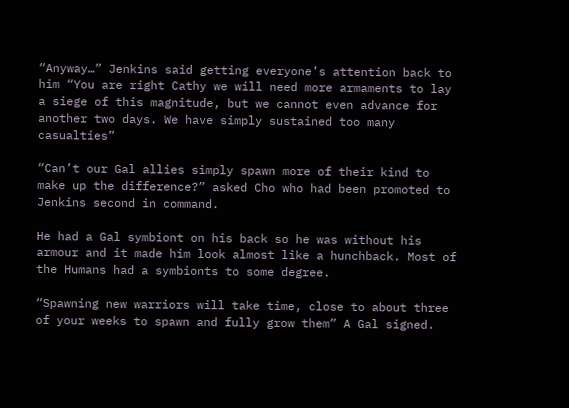“Anyway…” Jenkins said getting everyone’s attention back to him “You are right Cathy we will need more armaments to lay a siege of this magnitude, but we cannot even advance for another two days. We have simply sustained too many casualties”

“Can’t our Gal allies simply spawn more of their kind to make up the difference?” asked Cho who had been promoted to Jenkins second in command.

He had a Gal symbiont on his back so he was without his armour and it made him look almost like a hunchback. Most of the Humans had a symbionts to some degree.

“Spawning new warriors will take time, close to about three of your weeks to spawn and fully grow them” A Gal signed.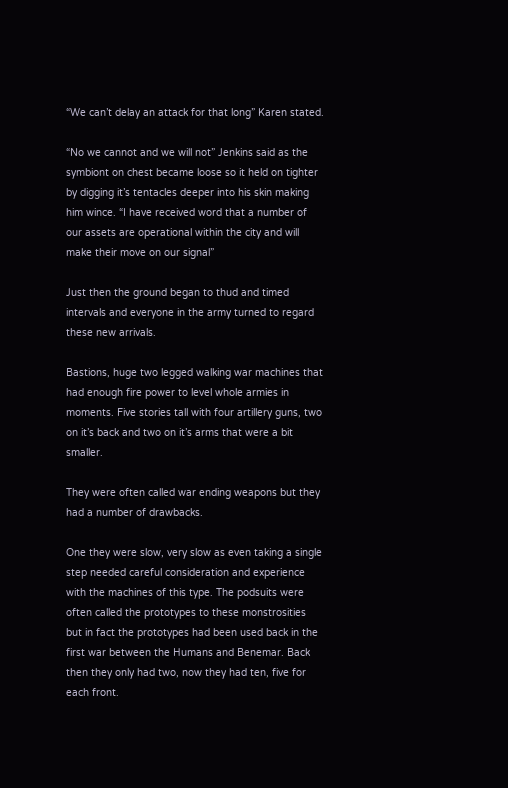“We can’t delay an attack for that long” Karen stated.

“No we cannot and we will not” Jenkins said as the symbiont on chest became loose so it held on tighter by digging it’s tentacles deeper into his skin making him wince. “I have received word that a number of our assets are operational within the city and will make their move on our signal”

Just then the ground began to thud and timed intervals and everyone in the army turned to regard these new arrivals.

Bastions, huge two legged walking war machines that had enough fire power to level whole armies in moments. Five stories tall with four artillery guns, two on it’s back and two on it’s arms that were a bit smaller.

They were often called war ending weapons but they had a number of drawbacks.

One they were slow, very slow as even taking a single step needed careful consideration and experience with the machines of this type. The podsuits were often called the prototypes to these monstrosities but in fact the prototypes had been used back in the first war between the Humans and Benemar. Back then they only had two, now they had ten, five for each front.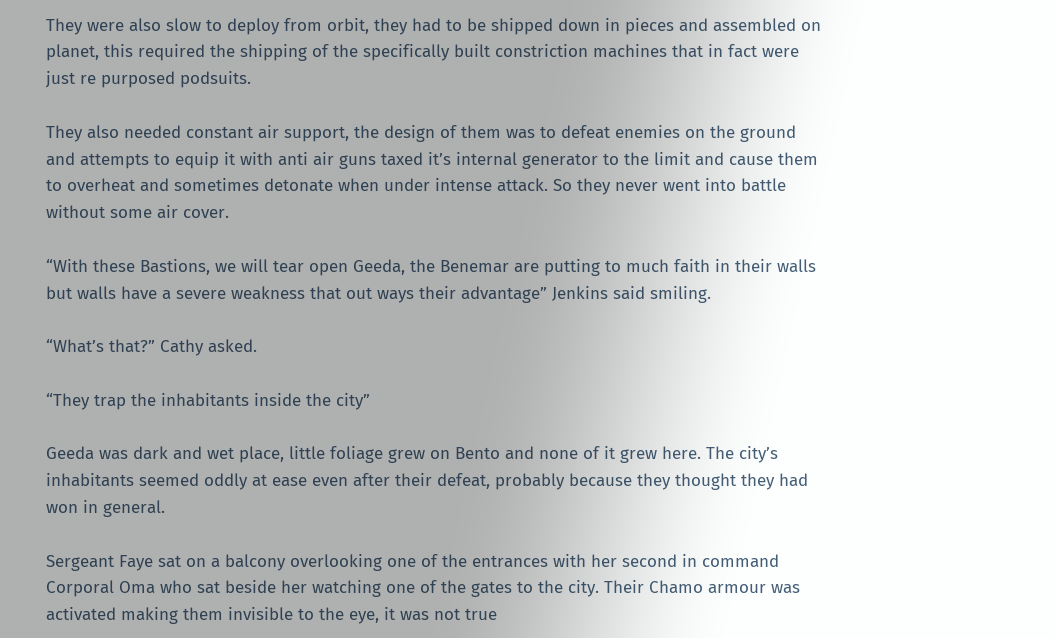They were also slow to deploy from orbit, they had to be shipped down in pieces and assembled on planet, this required the shipping of the specifically built constriction machines that in fact were just re purposed podsuits.

They also needed constant air support, the design of them was to defeat enemies on the ground and attempts to equip it with anti air guns taxed it’s internal generator to the limit and cause them to overheat and sometimes detonate when under intense attack. So they never went into battle without some air cover.

“With these Bastions, we will tear open Geeda, the Benemar are putting to much faith in their walls but walls have a severe weakness that out ways their advantage” Jenkins said smiling.

“What’s that?” Cathy asked.

“They trap the inhabitants inside the city”

Geeda was dark and wet place, little foliage grew on Bento and none of it grew here. The city’s inhabitants seemed oddly at ease even after their defeat, probably because they thought they had won in general.

Sergeant Faye sat on a balcony overlooking one of the entrances with her second in command Corporal Oma who sat beside her watching one of the gates to the city. Their Chamo armour was activated making them invisible to the eye, it was not true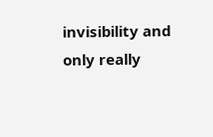invisibility and only really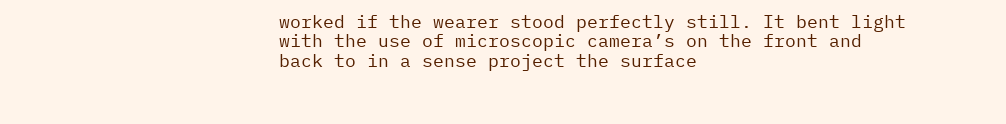worked if the wearer stood perfectly still. It bent light with the use of microscopic camera’s on the front and back to in a sense project the surface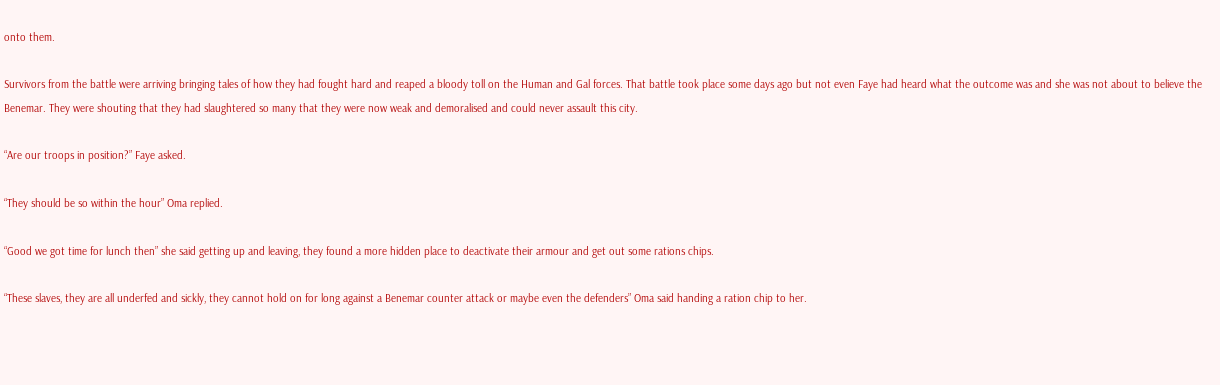onto them.

Survivors from the battle were arriving bringing tales of how they had fought hard and reaped a bloody toll on the Human and Gal forces. That battle took place some days ago but not even Faye had heard what the outcome was and she was not about to believe the Benemar. They were shouting that they had slaughtered so many that they were now weak and demoralised and could never assault this city.

“Are our troops in position?” Faye asked.

“They should be so within the hour” Oma replied.

“Good we got time for lunch then” she said getting up and leaving, they found a more hidden place to deactivate their armour and get out some rations chips.

“These slaves, they are all underfed and sickly, they cannot hold on for long against a Benemar counter attack or maybe even the defenders” Oma said handing a ration chip to her.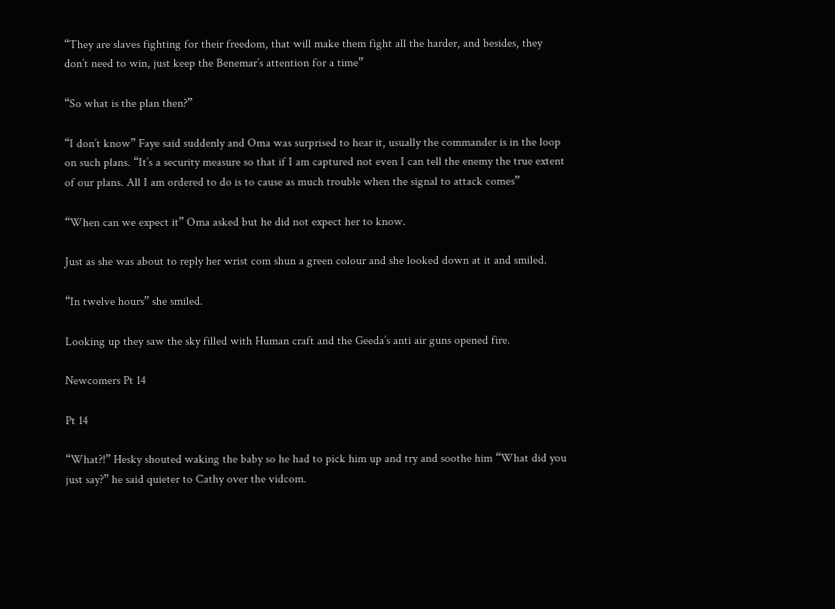“They are slaves fighting for their freedom, that will make them fight all the harder, and besides, they don’t need to win, just keep the Benemar’s attention for a time”

“So what is the plan then?”

“I don’t know” Faye said suddenly and Oma was surprised to hear it, usually the commander is in the loop on such plans. “It’s a security measure so that if I am captured not even I can tell the enemy the true extent of our plans. All I am ordered to do is to cause as much trouble when the signal to attack comes”

“When can we expect it” Oma asked but he did not expect her to know.

Just as she was about to reply her wrist com shun a green colour and she looked down at it and smiled.

“In twelve hours” she smiled.

Looking up they saw the sky filled with Human craft and the Geeda’s anti air guns opened fire.

Newcomers Pt 14

Pt 14

“What?!” Hesky shouted waking the baby so he had to pick him up and try and soothe him “What did you just say?” he said quieter to Cathy over the vidcom.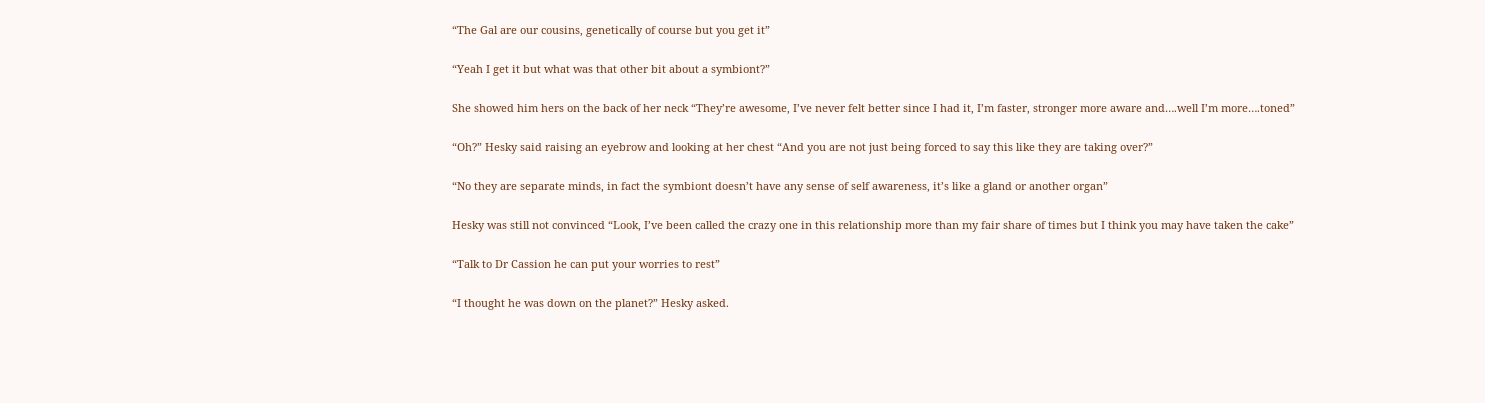“The Gal are our cousins, genetically of course but you get it”

“Yeah I get it but what was that other bit about a symbiont?”

She showed him hers on the back of her neck “They’re awesome, I’ve never felt better since I had it, I’m faster, stronger more aware and….well I’m more….toned”

“Oh?” Hesky said raising an eyebrow and looking at her chest “And you are not just being forced to say this like they are taking over?”

“No they are separate minds, in fact the symbiont doesn’t have any sense of self awareness, it’s like a gland or another organ”

Hesky was still not convinced “Look, I’ve been called the crazy one in this relationship more than my fair share of times but I think you may have taken the cake”

“Talk to Dr Cassion he can put your worries to rest”

“I thought he was down on the planet?” Hesky asked.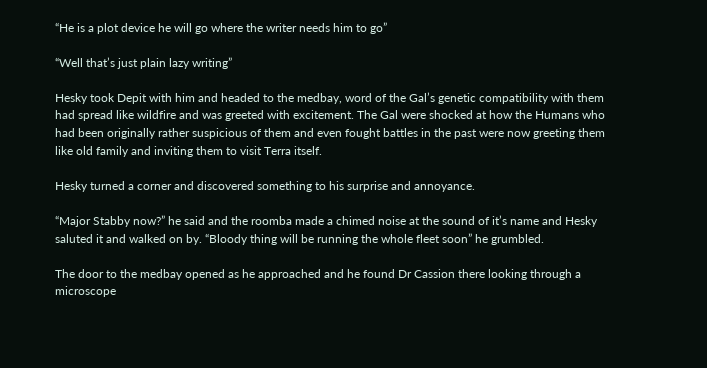“He is a plot device he will go where the writer needs him to go”

“Well that’s just plain lazy writing”

Hesky took Depit with him and headed to the medbay, word of the Gal’s genetic compatibility with them had spread like wildfire and was greeted with excitement. The Gal were shocked at how the Humans who had been originally rather suspicious of them and even fought battles in the past were now greeting them like old family and inviting them to visit Terra itself.

Hesky turned a corner and discovered something to his surprise and annoyance.

“Major Stabby now?” he said and the roomba made a chimed noise at the sound of it’s name and Hesky saluted it and walked on by. “Bloody thing will be running the whole fleet soon” he grumbled.

The door to the medbay opened as he approached and he found Dr Cassion there looking through a microscope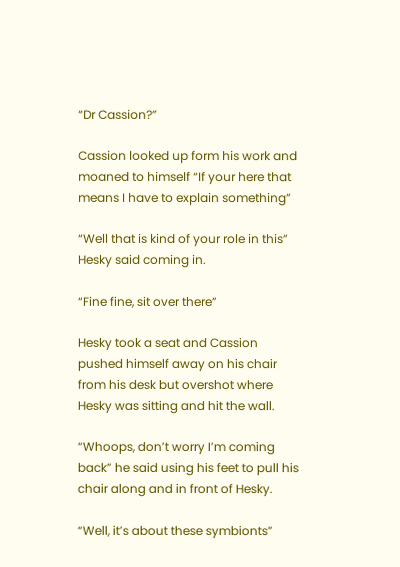“Dr Cassion?”

Cassion looked up form his work and moaned to himself “If your here that means I have to explain something”

“Well that is kind of your role in this” Hesky said coming in.

“Fine fine, sit over there”

Hesky took a seat and Cassion pushed himself away on his chair from his desk but overshot where Hesky was sitting and hit the wall.

“Whoops, don’t worry I’m coming back” he said using his feet to pull his chair along and in front of Hesky.

“Well, it’s about these symbionts”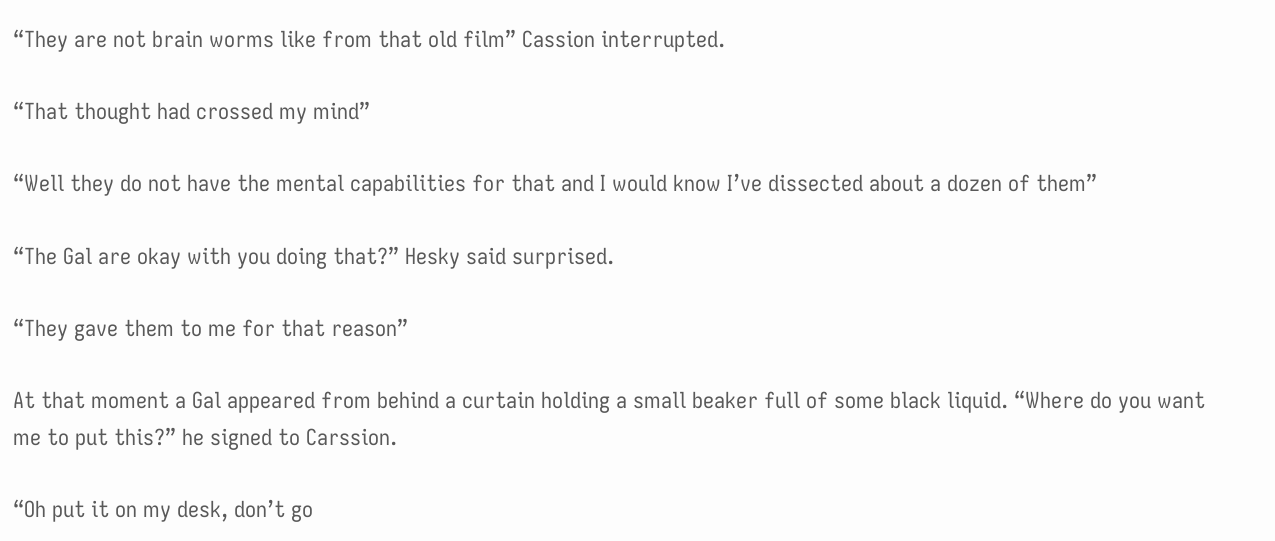“They are not brain worms like from that old film” Cassion interrupted.

“That thought had crossed my mind”

“Well they do not have the mental capabilities for that and I would know I’ve dissected about a dozen of them”

“The Gal are okay with you doing that?” Hesky said surprised.

“They gave them to me for that reason”

At that moment a Gal appeared from behind a curtain holding a small beaker full of some black liquid. “Where do you want me to put this?” he signed to Carssion.

“Oh put it on my desk, don’t go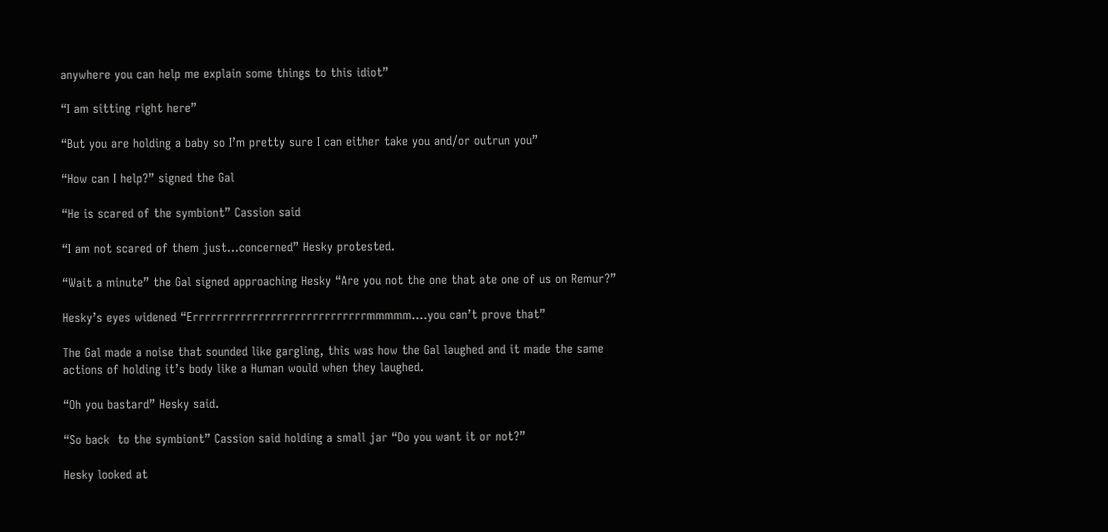anywhere you can help me explain some things to this idiot”

“I am sitting right here”

“But you are holding a baby so I’m pretty sure I can either take you and/or outrun you”

“How can I help?” signed the Gal

“He is scared of the symbiont” Cassion said

“I am not scared of them just…concerned” Hesky protested.

“Wait a minute” the Gal signed approaching Hesky “Are you not the one that ate one of us on Remur?”

Hesky’s eyes widened “Errrrrrrrrrrrrrrrrrrrrrrrrrrrrmmmmm….you can’t prove that”

The Gal made a noise that sounded like gargling, this was how the Gal laughed and it made the same actions of holding it’s body like a Human would when they laughed.

“Oh you bastard” Hesky said.

“So back  to the symbiont” Cassion said holding a small jar “Do you want it or not?”

Hesky looked at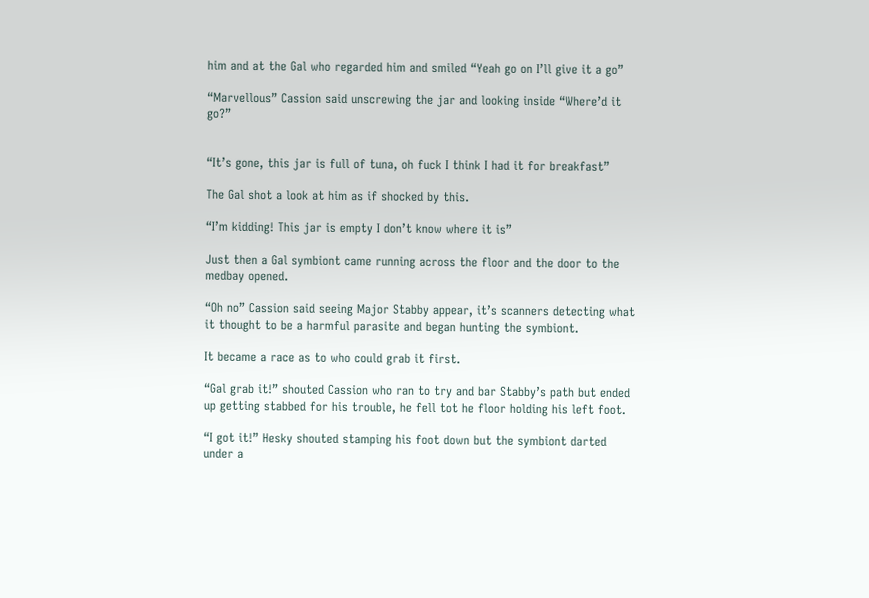him and at the Gal who regarded him and smiled “Yeah go on I’ll give it a go”

“Marvellous” Cassion said unscrewing the jar and looking inside “Where’d it go?”


“It’s gone, this jar is full of tuna, oh fuck I think I had it for breakfast”

The Gal shot a look at him as if shocked by this.

“I’m kidding! This jar is empty I don’t know where it is”

Just then a Gal symbiont came running across the floor and the door to the medbay opened.

“Oh no” Cassion said seeing Major Stabby appear, it’s scanners detecting what it thought to be a harmful parasite and began hunting the symbiont.

It became a race as to who could grab it first.

“Gal grab it!” shouted Cassion who ran to try and bar Stabby’s path but ended up getting stabbed for his trouble, he fell tot he floor holding his left foot.

“I got it!” Hesky shouted stamping his foot down but the symbiont darted under a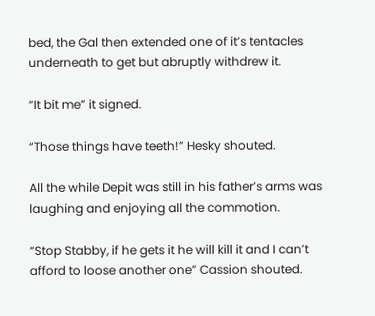bed, the Gal then extended one of it’s tentacles underneath to get but abruptly withdrew it.

“It bit me” it signed.

“Those things have teeth!” Hesky shouted.

All the while Depit was still in his father’s arms was laughing and enjoying all the commotion.

“Stop Stabby, if he gets it he will kill it and I can’t afford to loose another one” Cassion shouted.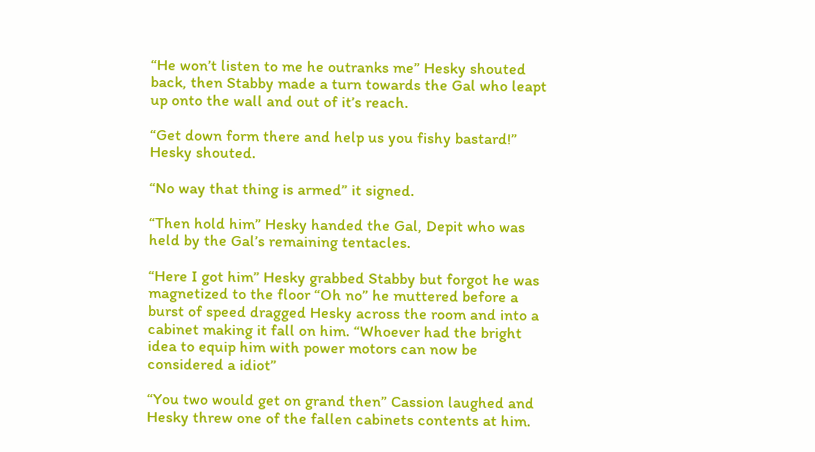“He won’t listen to me he outranks me” Hesky shouted back, then Stabby made a turn towards the Gal who leapt up onto the wall and out of it’s reach.

“Get down form there and help us you fishy bastard!” Hesky shouted.

“No way that thing is armed” it signed.

“Then hold him” Hesky handed the Gal, Depit who was held by the Gal’s remaining tentacles.

“Here I got him” Hesky grabbed Stabby but forgot he was magnetized to the floor “Oh no” he muttered before a burst of speed dragged Hesky across the room and into a cabinet making it fall on him. “Whoever had the bright idea to equip him with power motors can now be considered a idiot”

“You two would get on grand then” Cassion laughed and Hesky threw one of the fallen cabinets contents at him.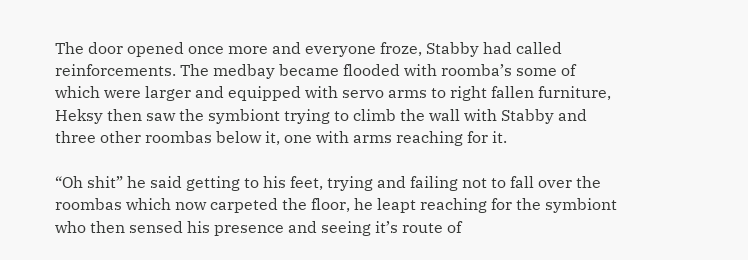The door opened once more and everyone froze, Stabby had called reinforcements. The medbay became flooded with roomba’s some of which were larger and equipped with servo arms to right fallen furniture, Heksy then saw the symbiont trying to climb the wall with Stabby and three other roombas below it, one with arms reaching for it.

“Oh shit” he said getting to his feet, trying and failing not to fall over the roombas which now carpeted the floor, he leapt reaching for the symbiont who then sensed his presence and seeing it’s route of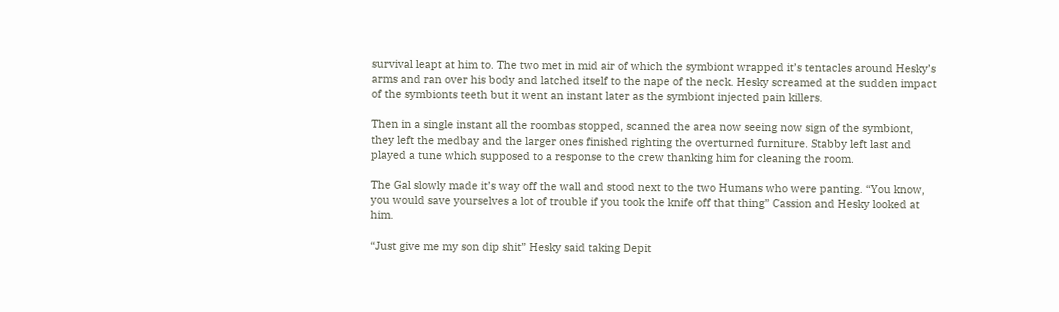survival leapt at him to. The two met in mid air of which the symbiont wrapped it’s tentacles around Hesky’s arms and ran over his body and latched itself to the nape of the neck. Hesky screamed at the sudden impact of the symbionts teeth but it went an instant later as the symbiont injected pain killers.

Then in a single instant all the roombas stopped, scanned the area now seeing now sign of the symbiont, they left the medbay and the larger ones finished righting the overturned furniture. Stabby left last and played a tune which supposed to a response to the crew thanking him for cleaning the room.

The Gal slowly made it’s way off the wall and stood next to the two Humans who were panting. “You know, you would save yourselves a lot of trouble if you took the knife off that thing” Cassion and Hesky looked at him.

“Just give me my son dip shit” Hesky said taking Depit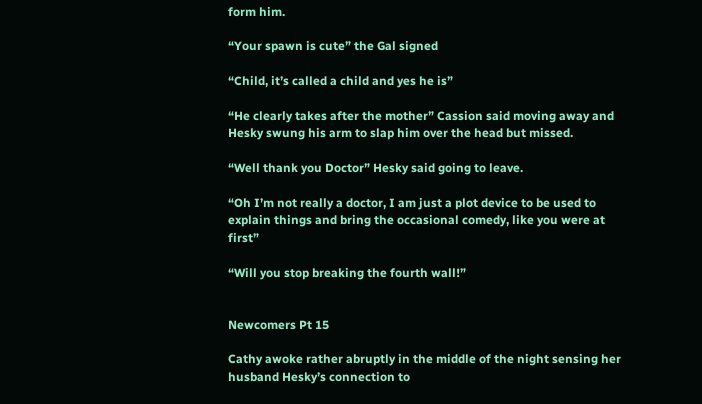form him.

“Your spawn is cute” the Gal signed

“Child, it’s called a child and yes he is”

“He clearly takes after the mother” Cassion said moving away and Hesky swung his arm to slap him over the head but missed.

“Well thank you Doctor” Hesky said going to leave.

“Oh I’m not really a doctor, I am just a plot device to be used to explain things and bring the occasional comedy, like you were at first”

“Will you stop breaking the fourth wall!”


Newcomers Pt 15

Cathy awoke rather abruptly in the middle of the night sensing her husband Hesky’s connection to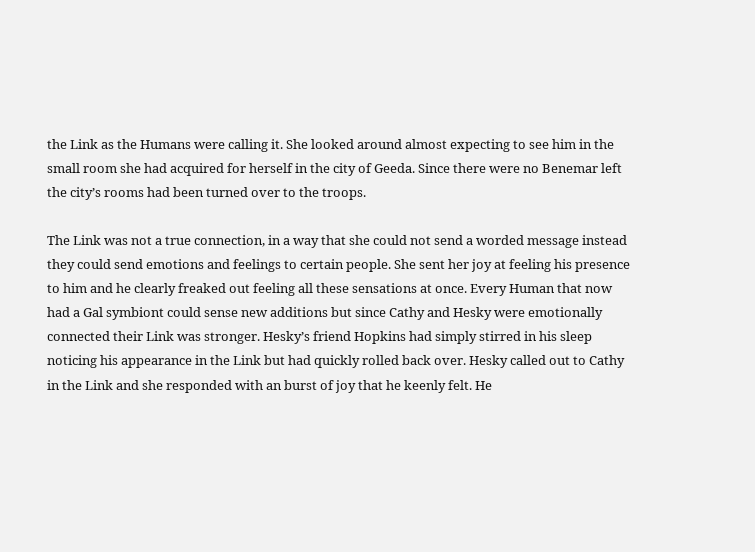the Link as the Humans were calling it. She looked around almost expecting to see him in the small room she had acquired for herself in the city of Geeda. Since there were no Benemar left the city’s rooms had been turned over to the troops.

The Link was not a true connection, in a way that she could not send a worded message instead they could send emotions and feelings to certain people. She sent her joy at feeling his presence to him and he clearly freaked out feeling all these sensations at once. Every Human that now had a Gal symbiont could sense new additions but since Cathy and Hesky were emotionally connected their Link was stronger. Hesky’s friend Hopkins had simply stirred in his sleep noticing his appearance in the Link but had quickly rolled back over. Hesky called out to Cathy in the Link and she responded with an burst of joy that he keenly felt. He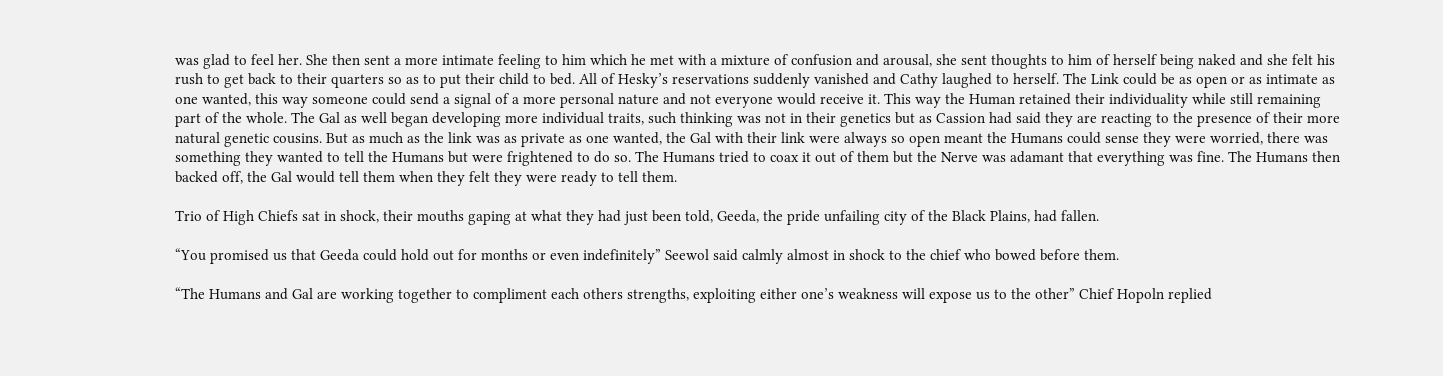was glad to feel her. She then sent a more intimate feeling to him which he met with a mixture of confusion and arousal, she sent thoughts to him of herself being naked and she felt his rush to get back to their quarters so as to put their child to bed. All of Hesky’s reservations suddenly vanished and Cathy laughed to herself. The Link could be as open or as intimate as one wanted, this way someone could send a signal of a more personal nature and not everyone would receive it. This way the Human retained their individuality while still remaining part of the whole. The Gal as well began developing more individual traits, such thinking was not in their genetics but as Cassion had said they are reacting to the presence of their more natural genetic cousins. But as much as the link was as private as one wanted, the Gal with their link were always so open meant the Humans could sense they were worried, there was something they wanted to tell the Humans but were frightened to do so. The Humans tried to coax it out of them but the Nerve was adamant that everything was fine. The Humans then backed off, the Gal would tell them when they felt they were ready to tell them.

Trio of High Chiefs sat in shock, their mouths gaping at what they had just been told, Geeda, the pride unfailing city of the Black Plains, had fallen.

“You promised us that Geeda could hold out for months or even indefinitely” Seewol said calmly almost in shock to the chief who bowed before them.

“The Humans and Gal are working together to compliment each others strengths, exploiting either one’s weakness will expose us to the other” Chief Hopoln replied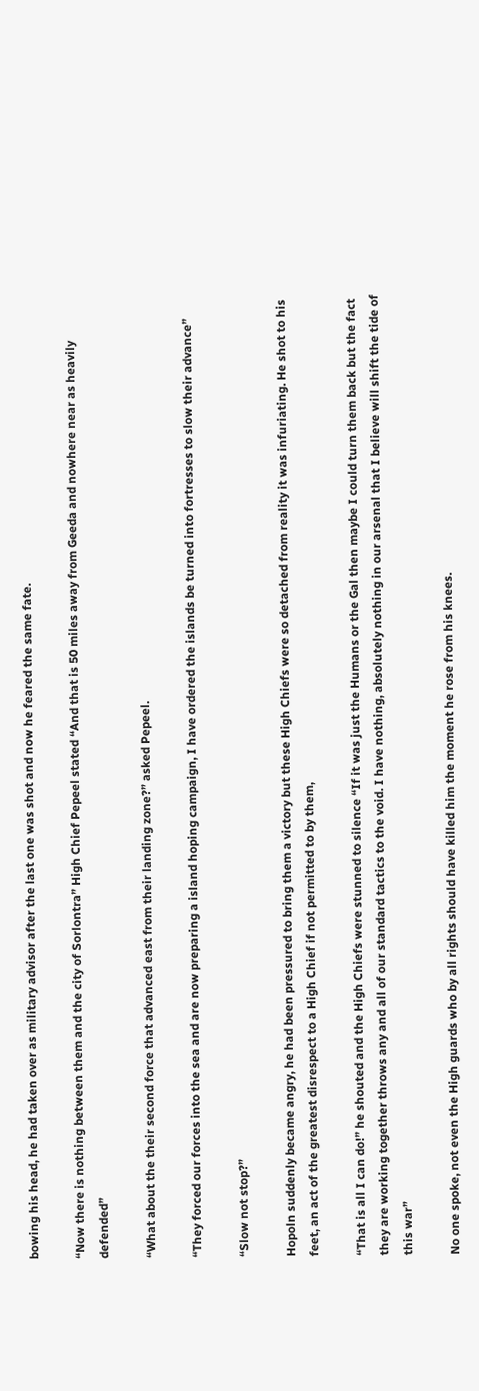bowing his head, he had taken over as military advisor after the last one was shot and now he feared the same fate.

“Now there is nothing between them and the city of Sorlontra” High Chief Pepeel stated “And that is 50 miles away from Geeda and nowhere near as heavily defended”

“What about the their second force that advanced east from their landing zone?” asked Pepeel.

“They forced our forces into the sea and are now preparing a island hoping campaign, I have ordered the islands be turned into fortresses to slow their advance”

“Slow not stop?”

Hopoln suddenly became angry, he had been pressured to bring them a victory but these High Chiefs were so detached from reality it was infuriating. He shot to his feet, an act of the greatest disrespect to a High Chief if not permitted to by them,

“That is all I can do!” he shouted and the High Chiefs were stunned to silence “If it was just the Humans or the Gal then maybe I could turn them back but the fact they are working together throws any and all of our standard tactics to the void. I have nothing, absolutely nothing in our arsenal that I believe will shift the tide of this war”

No one spoke, not even the High guards who by all rights should have killed him the moment he rose from his knees.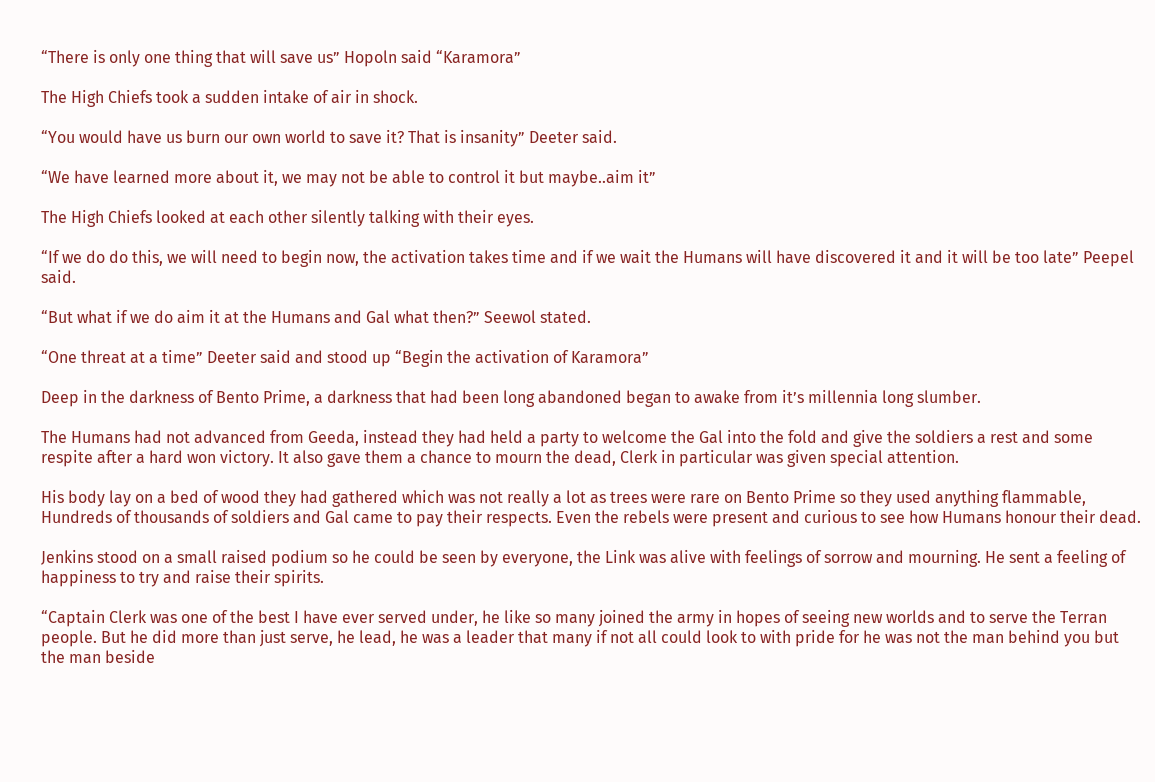“There is only one thing that will save us” Hopoln said “Karamora”

The High Chiefs took a sudden intake of air in shock.

“You would have us burn our own world to save it? That is insanity” Deeter said.

“We have learned more about it, we may not be able to control it but maybe..aim it”

The High Chiefs looked at each other silently talking with their eyes.

“If we do do this, we will need to begin now, the activation takes time and if we wait the Humans will have discovered it and it will be too late” Peepel said.

“But what if we do aim it at the Humans and Gal what then?” Seewol stated.

“One threat at a time” Deeter said and stood up “Begin the activation of Karamora”

Deep in the darkness of Bento Prime, a darkness that had been long abandoned began to awake from it’s millennia long slumber.

The Humans had not advanced from Geeda, instead they had held a party to welcome the Gal into the fold and give the soldiers a rest and some respite after a hard won victory. It also gave them a chance to mourn the dead, Clerk in particular was given special attention.

His body lay on a bed of wood they had gathered which was not really a lot as trees were rare on Bento Prime so they used anything flammable, Hundreds of thousands of soldiers and Gal came to pay their respects. Even the rebels were present and curious to see how Humans honour their dead.

Jenkins stood on a small raised podium so he could be seen by everyone, the Link was alive with feelings of sorrow and mourning. He sent a feeling of happiness to try and raise their spirits.

“Captain Clerk was one of the best I have ever served under, he like so many joined the army in hopes of seeing new worlds and to serve the Terran people. But he did more than just serve, he lead, he was a leader that many if not all could look to with pride for he was not the man behind you but the man beside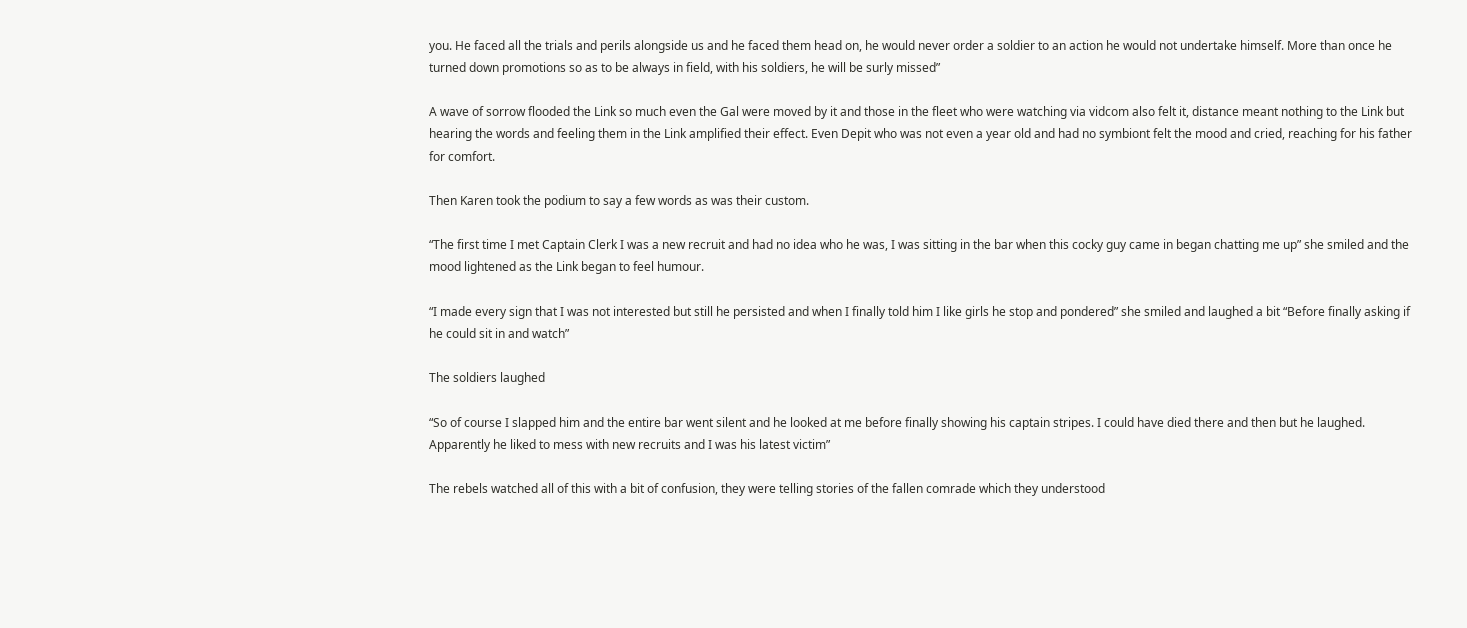you. He faced all the trials and perils alongside us and he faced them head on, he would never order a soldier to an action he would not undertake himself. More than once he turned down promotions so as to be always in field, with his soldiers, he will be surly missed”

A wave of sorrow flooded the Link so much even the Gal were moved by it and those in the fleet who were watching via vidcom also felt it, distance meant nothing to the Link but hearing the words and feeling them in the Link amplified their effect. Even Depit who was not even a year old and had no symbiont felt the mood and cried, reaching for his father for comfort.

Then Karen took the podium to say a few words as was their custom.

“The first time I met Captain Clerk I was a new recruit and had no idea who he was, I was sitting in the bar when this cocky guy came in began chatting me up” she smiled and the mood lightened as the Link began to feel humour.

“I made every sign that I was not interested but still he persisted and when I finally told him I like girls he stop and pondered” she smiled and laughed a bit “Before finally asking if he could sit in and watch”

The soldiers laughed

“So of course I slapped him and the entire bar went silent and he looked at me before finally showing his captain stripes. I could have died there and then but he laughed. Apparently he liked to mess with new recruits and I was his latest victim”

The rebels watched all of this with a bit of confusion, they were telling stories of the fallen comrade which they understood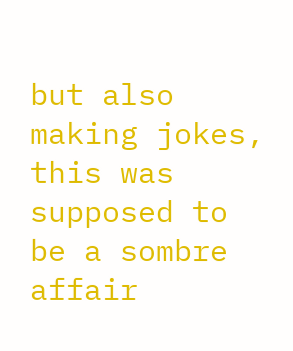but also making jokes, this was supposed to be a sombre affair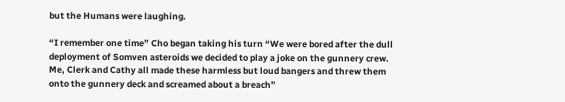but the Humans were laughing.

“I remember one time” Cho began taking his turn “We were bored after the dull deployment of Somven asteroids we decided to play a joke on the gunnery crew. Me, Clerk and Cathy all made these harmless but loud bangers and threw them onto the gunnery deck and screamed about a breach”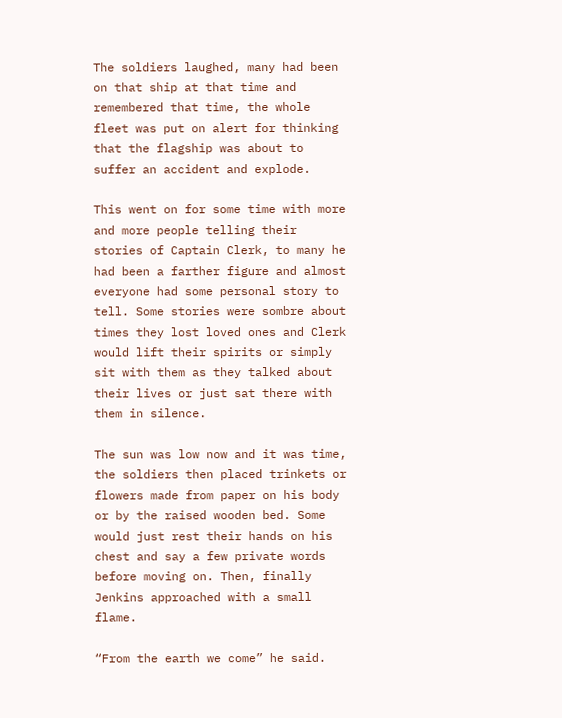The soldiers laughed, many had been on that ship at that time and remembered that time, the whole fleet was put on alert for thinking that the flagship was about to suffer an accident and explode.

This went on for some time with more and more people telling their stories of Captain Clerk, to many he had been a farther figure and almost everyone had some personal story to tell. Some stories were sombre about times they lost loved ones and Clerk would lift their spirits or simply sit with them as they talked about their lives or just sat there with them in silence.

The sun was low now and it was time, the soldiers then placed trinkets or flowers made from paper on his body or by the raised wooden bed. Some would just rest their hands on his chest and say a few private words before moving on. Then, finally Jenkins approached with a small flame.

“From the earth we come” he said.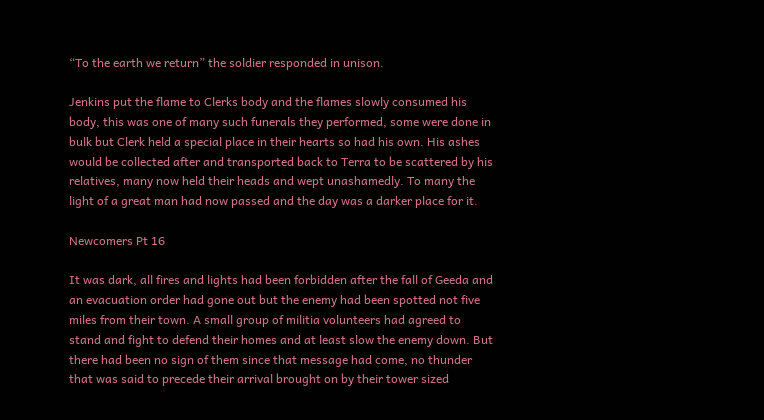“To the earth we return” the soldier responded in unison.

Jenkins put the flame to Clerks body and the flames slowly consumed his body, this was one of many such funerals they performed, some were done in bulk but Clerk held a special place in their hearts so had his own. His ashes would be collected after and transported back to Terra to be scattered by his relatives, many now held their heads and wept unashamedly. To many the light of a great man had now passed and the day was a darker place for it.

Newcomers Pt 16

It was dark, all fires and lights had been forbidden after the fall of Geeda and an evacuation order had gone out but the enemy had been spotted not five miles from their town. A small group of militia volunteers had agreed to stand and fight to defend their homes and at least slow the enemy down. But there had been no sign of them since that message had come, no thunder that was said to precede their arrival brought on by their tower sized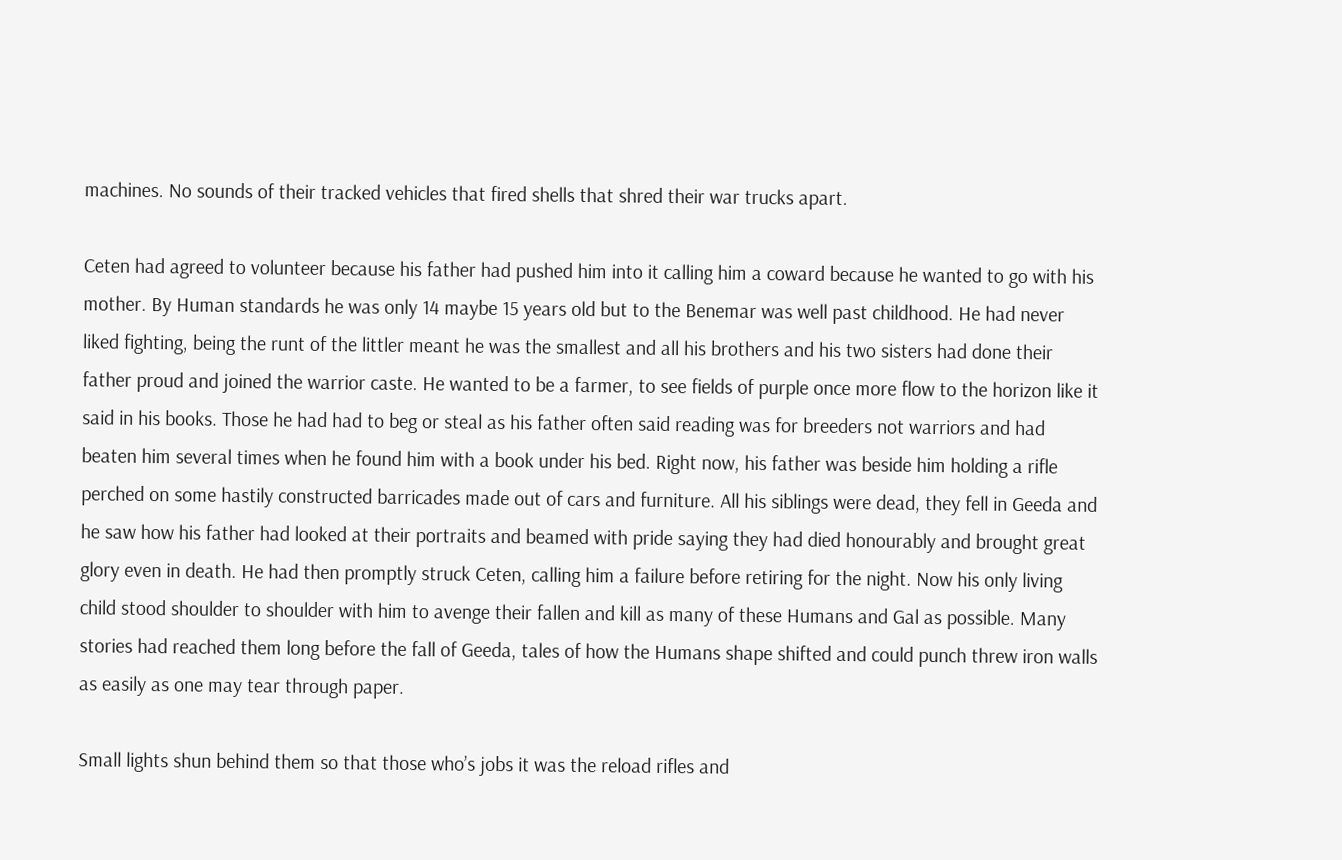machines. No sounds of their tracked vehicles that fired shells that shred their war trucks apart.

Ceten had agreed to volunteer because his father had pushed him into it calling him a coward because he wanted to go with his mother. By Human standards he was only 14 maybe 15 years old but to the Benemar was well past childhood. He had never liked fighting, being the runt of the littler meant he was the smallest and all his brothers and his two sisters had done their father proud and joined the warrior caste. He wanted to be a farmer, to see fields of purple once more flow to the horizon like it said in his books. Those he had had to beg or steal as his father often said reading was for breeders not warriors and had beaten him several times when he found him with a book under his bed. Right now, his father was beside him holding a rifle perched on some hastily constructed barricades made out of cars and furniture. All his siblings were dead, they fell in Geeda and he saw how his father had looked at their portraits and beamed with pride saying they had died honourably and brought great glory even in death. He had then promptly struck Ceten, calling him a failure before retiring for the night. Now his only living child stood shoulder to shoulder with him to avenge their fallen and kill as many of these Humans and Gal as possible. Many stories had reached them long before the fall of Geeda, tales of how the Humans shape shifted and could punch threw iron walls as easily as one may tear through paper.

Small lights shun behind them so that those who’s jobs it was the reload rifles and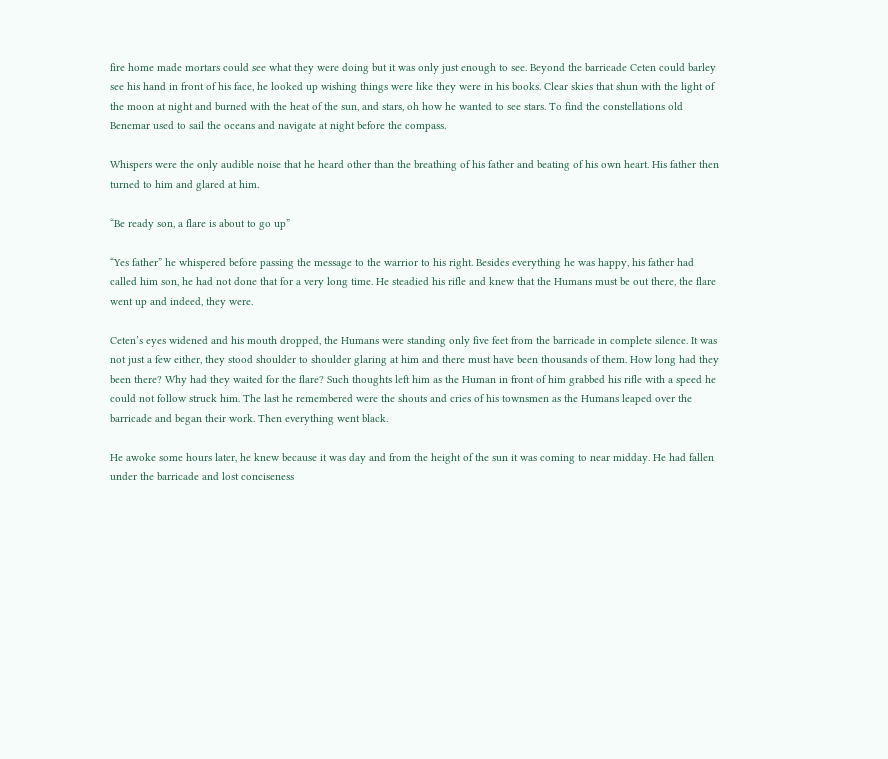fire home made mortars could see what they were doing but it was only just enough to see. Beyond the barricade Ceten could barley see his hand in front of his face, he looked up wishing things were like they were in his books. Clear skies that shun with the light of the moon at night and burned with the heat of the sun, and stars, oh how he wanted to see stars. To find the constellations old Benemar used to sail the oceans and navigate at night before the compass.

Whispers were the only audible noise that he heard other than the breathing of his father and beating of his own heart. His father then turned to him and glared at him.

“Be ready son, a flare is about to go up”

“Yes father” he whispered before passing the message to the warrior to his right. Besides everything he was happy, his father had called him son, he had not done that for a very long time. He steadied his rifle and knew that the Humans must be out there, the flare went up and indeed, they were.

Ceten’s eyes widened and his mouth dropped, the Humans were standing only five feet from the barricade in complete silence. It was not just a few either, they stood shoulder to shoulder glaring at him and there must have been thousands of them. How long had they been there? Why had they waited for the flare? Such thoughts left him as the Human in front of him grabbed his rifle with a speed he could not follow struck him. The last he remembered were the shouts and cries of his townsmen as the Humans leaped over the barricade and began their work. Then everything went black.

He awoke some hours later, he knew because it was day and from the height of the sun it was coming to near midday. He had fallen under the barricade and lost conciseness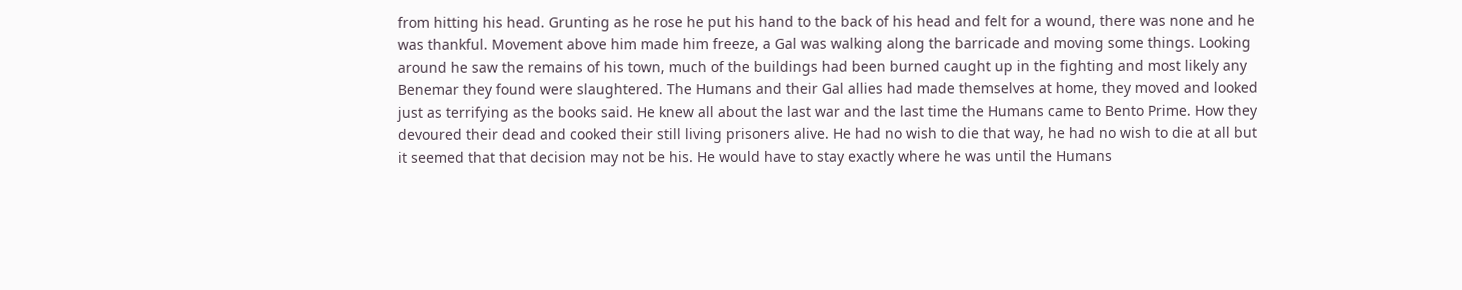from hitting his head. Grunting as he rose he put his hand to the back of his head and felt for a wound, there was none and he was thankful. Movement above him made him freeze, a Gal was walking along the barricade and moving some things. Looking around he saw the remains of his town, much of the buildings had been burned caught up in the fighting and most likely any Benemar they found were slaughtered. The Humans and their Gal allies had made themselves at home, they moved and looked just as terrifying as the books said. He knew all about the last war and the last time the Humans came to Bento Prime. How they devoured their dead and cooked their still living prisoners alive. He had no wish to die that way, he had no wish to die at all but it seemed that that decision may not be his. He would have to stay exactly where he was until the Humans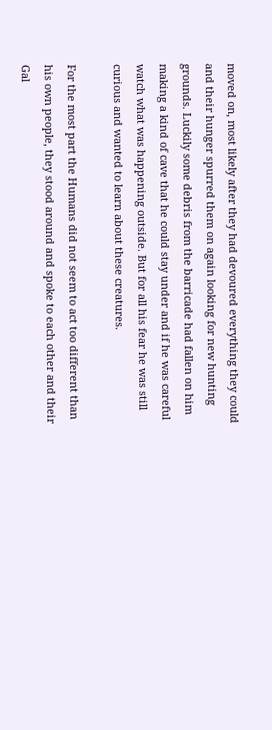moved on, most likely after they had devoured everything they could and their hunger spurred them on again looking for new hunting grounds. Luckily some debris from the barricade had fallen on him making a kind of cave that he could stay under and if he was careful watch what was happening outside. But for all his fear he was still curious and wanted to learn about these creatures.

For the most part the Humans did not seem to act too different than his own people, they stood around and spoke to each other and their Gal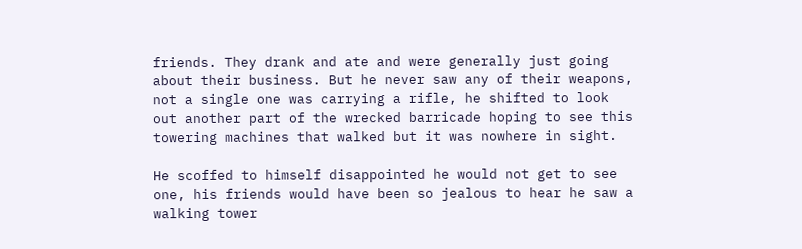friends. They drank and ate and were generally just going about their business. But he never saw any of their weapons, not a single one was carrying a rifle, he shifted to look out another part of the wrecked barricade hoping to see this towering machines that walked but it was nowhere in sight.

He scoffed to himself disappointed he would not get to see one, his friends would have been so jealous to hear he saw a walking tower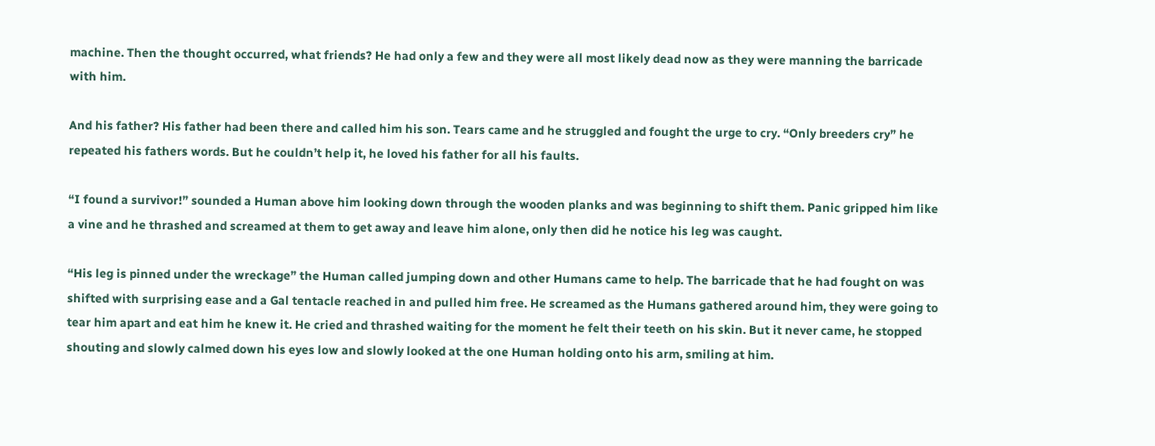machine. Then the thought occurred, what friends? He had only a few and they were all most likely dead now as they were manning the barricade with him.

And his father? His father had been there and called him his son. Tears came and he struggled and fought the urge to cry. “Only breeders cry” he repeated his fathers words. But he couldn’t help it, he loved his father for all his faults.

“I found a survivor!” sounded a Human above him looking down through the wooden planks and was beginning to shift them. Panic gripped him like a vine and he thrashed and screamed at them to get away and leave him alone, only then did he notice his leg was caught.

“His leg is pinned under the wreckage” the Human called jumping down and other Humans came to help. The barricade that he had fought on was shifted with surprising ease and a Gal tentacle reached in and pulled him free. He screamed as the Humans gathered around him, they were going to tear him apart and eat him he knew it. He cried and thrashed waiting for the moment he felt their teeth on his skin. But it never came, he stopped shouting and slowly calmed down his eyes low and slowly looked at the one Human holding onto his arm, smiling at him.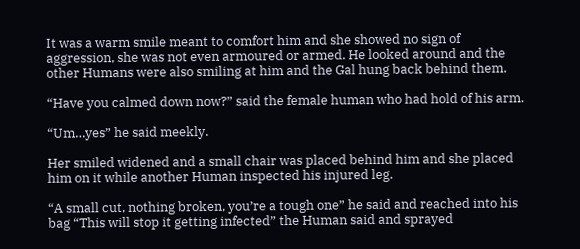It was a warm smile meant to comfort him and she showed no sign of aggression, she was not even armoured or armed. He looked around and the other Humans were also smiling at him and the Gal hung back behind them.

“Have you calmed down now?” said the female human who had hold of his arm.

“Um…yes” he said meekly.

Her smiled widened and a small chair was placed behind him and she placed him on it while another Human inspected his injured leg.

“A small cut, nothing broken, you’re a tough one” he said and reached into his bag “This will stop it getting infected” the Human said and sprayed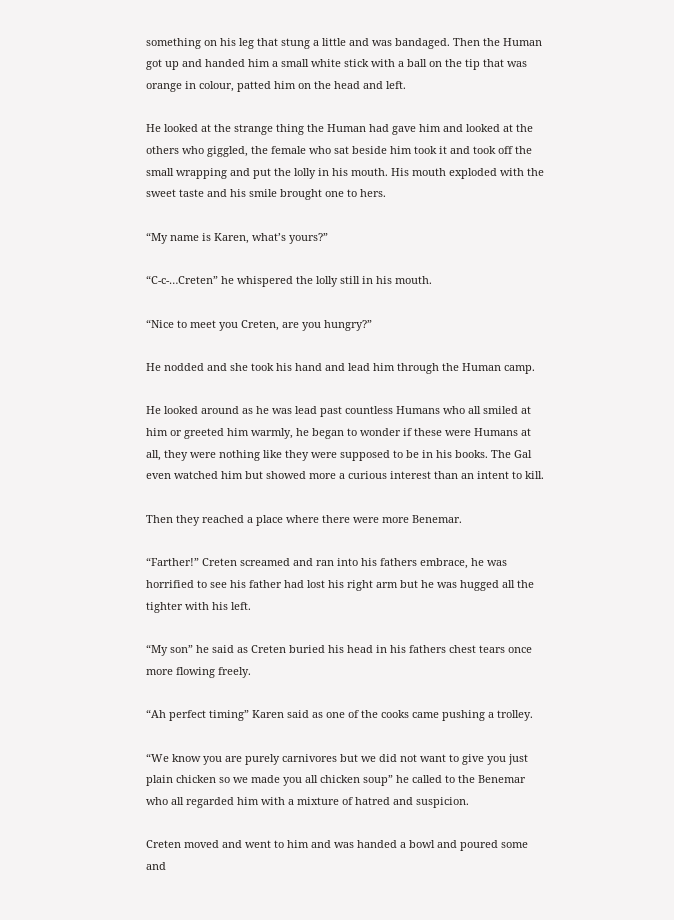something on his leg that stung a little and was bandaged. Then the Human got up and handed him a small white stick with a ball on the tip that was orange in colour, patted him on the head and left.

He looked at the strange thing the Human had gave him and looked at the others who giggled, the female who sat beside him took it and took off the small wrapping and put the lolly in his mouth. His mouth exploded with the sweet taste and his smile brought one to hers.

“My name is Karen, what’s yours?”

“C-c-…Creten” he whispered the lolly still in his mouth.

“Nice to meet you Creten, are you hungry?”

He nodded and she took his hand and lead him through the Human camp.

He looked around as he was lead past countless Humans who all smiled at him or greeted him warmly, he began to wonder if these were Humans at all, they were nothing like they were supposed to be in his books. The Gal even watched him but showed more a curious interest than an intent to kill.

Then they reached a place where there were more Benemar.

“Farther!” Creten screamed and ran into his fathers embrace, he was horrified to see his father had lost his right arm but he was hugged all the tighter with his left.

“My son” he said as Creten buried his head in his fathers chest tears once more flowing freely.

“Ah perfect timing” Karen said as one of the cooks came pushing a trolley.

“We know you are purely carnivores but we did not want to give you just plain chicken so we made you all chicken soup” he called to the Benemar who all regarded him with a mixture of hatred and suspicion.

Creten moved and went to him and was handed a bowl and poured some and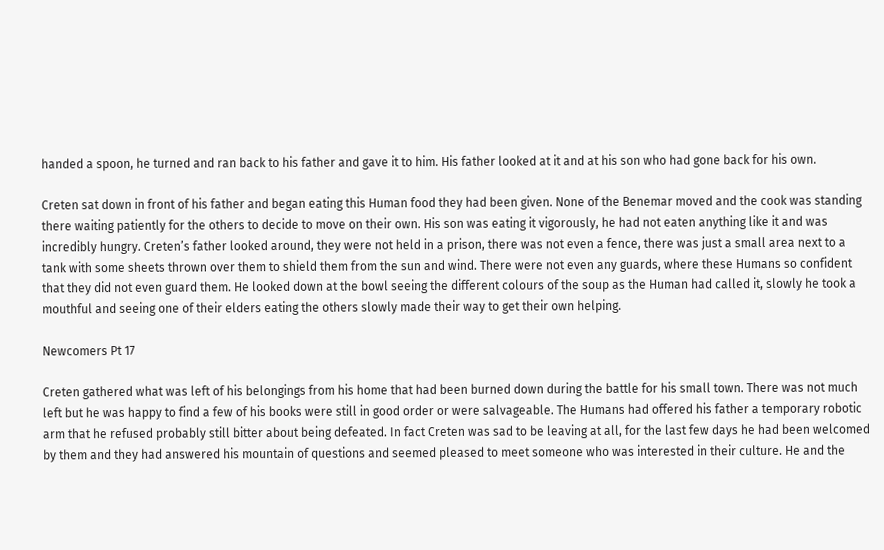handed a spoon, he turned and ran back to his father and gave it to him. His father looked at it and at his son who had gone back for his own.

Creten sat down in front of his father and began eating this Human food they had been given. None of the Benemar moved and the cook was standing there waiting patiently for the others to decide to move on their own. His son was eating it vigorously, he had not eaten anything like it and was incredibly hungry. Creten’s father looked around, they were not held in a prison, there was not even a fence, there was just a small area next to a tank with some sheets thrown over them to shield them from the sun and wind. There were not even any guards, where these Humans so confident that they did not even guard them. He looked down at the bowl seeing the different colours of the soup as the Human had called it, slowly he took a mouthful and seeing one of their elders eating the others slowly made their way to get their own helping.

Newcomers Pt 17

Creten gathered what was left of his belongings from his home that had been burned down during the battle for his small town. There was not much left but he was happy to find a few of his books were still in good order or were salvageable. The Humans had offered his father a temporary robotic arm that he refused probably still bitter about being defeated. In fact Creten was sad to be leaving at all, for the last few days he had been welcomed by them and they had answered his mountain of questions and seemed pleased to meet someone who was interested in their culture. He and the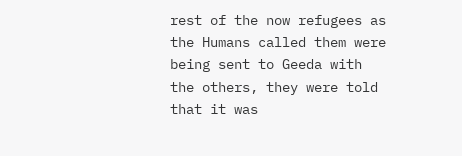rest of the now refugees as the Humans called them were being sent to Geeda with the others, they were told that it was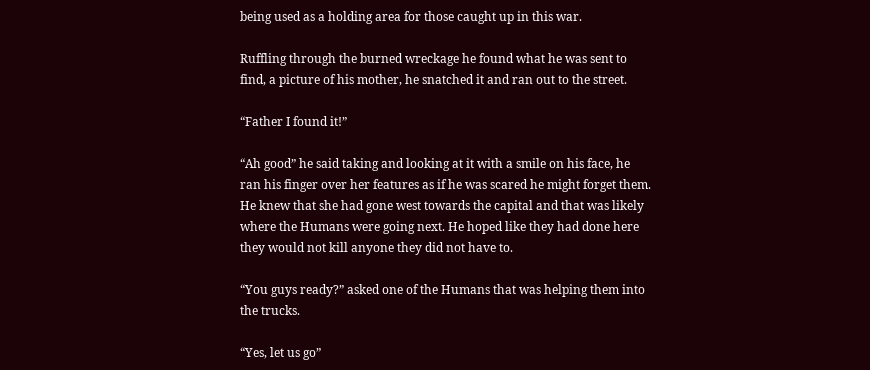being used as a holding area for those caught up in this war.

Ruffling through the burned wreckage he found what he was sent to find, a picture of his mother, he snatched it and ran out to the street.

“Father I found it!”

“Ah good” he said taking and looking at it with a smile on his face, he ran his finger over her features as if he was scared he might forget them. He knew that she had gone west towards the capital and that was likely where the Humans were going next. He hoped like they had done here they would not kill anyone they did not have to.

“You guys ready?” asked one of the Humans that was helping them into the trucks.

“Yes, let us go”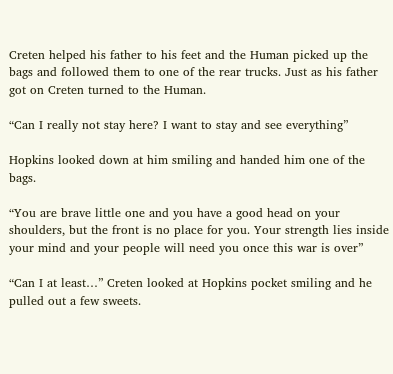Creten helped his father to his feet and the Human picked up the bags and followed them to one of the rear trucks. Just as his father got on Creten turned to the Human.

“Can I really not stay here? I want to stay and see everything”

Hopkins looked down at him smiling and handed him one of the bags.

“You are brave little one and you have a good head on your shoulders, but the front is no place for you. Your strength lies inside your mind and your people will need you once this war is over”

“Can I at least…” Creten looked at Hopkins pocket smiling and he pulled out a few sweets.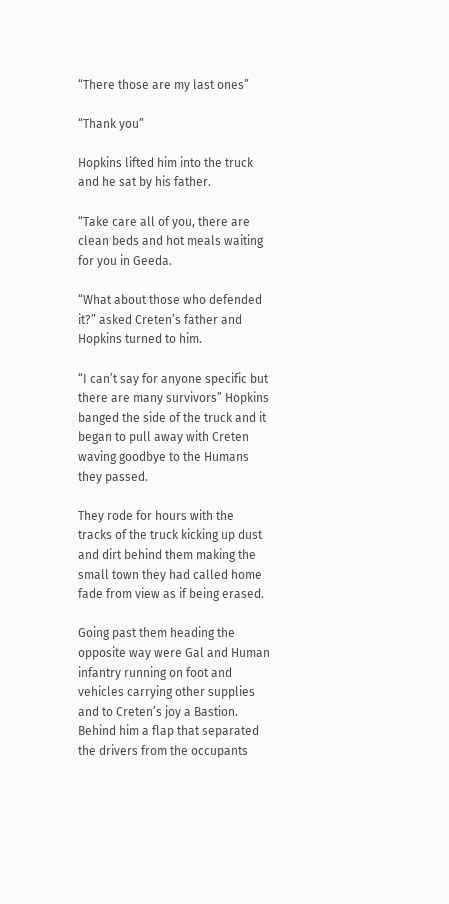“There those are my last ones”

“Thank you”

Hopkins lifted him into the truck and he sat by his father.

“Take care all of you, there are clean beds and hot meals waiting for you in Geeda.

“What about those who defended it?” asked Creten’s father and Hopkins turned to him.

“I can’t say for anyone specific but there are many survivors” Hopkins banged the side of the truck and it began to pull away with Creten waving goodbye to the Humans they passed.

They rode for hours with the tracks of the truck kicking up dust and dirt behind them making the small town they had called home fade from view as if being erased.

Going past them heading the opposite way were Gal and Human infantry running on foot and vehicles carrying other supplies and to Creten’s joy a Bastion. Behind him a flap that separated the drivers from the occupants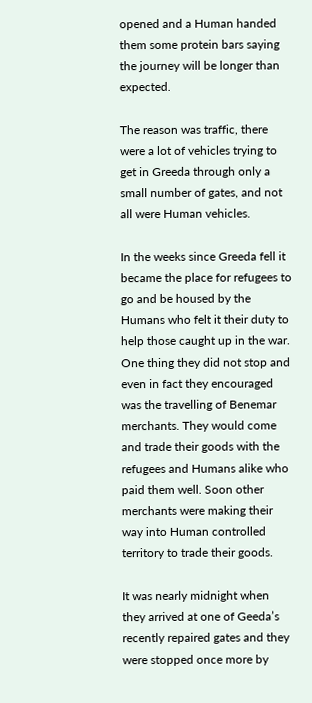opened and a Human handed them some protein bars saying the journey will be longer than expected.

The reason was traffic, there were a lot of vehicles trying to get in Greeda through only a small number of gates, and not all were Human vehicles.

In the weeks since Greeda fell it became the place for refugees to go and be housed by the Humans who felt it their duty to help those caught up in the war. One thing they did not stop and even in fact they encouraged was the travelling of Benemar merchants. They would come and trade their goods with the refugees and Humans alike who paid them well. Soon other merchants were making their way into Human controlled territory to trade their goods.

It was nearly midnight when they arrived at one of Geeda’s recently repaired gates and they were stopped once more by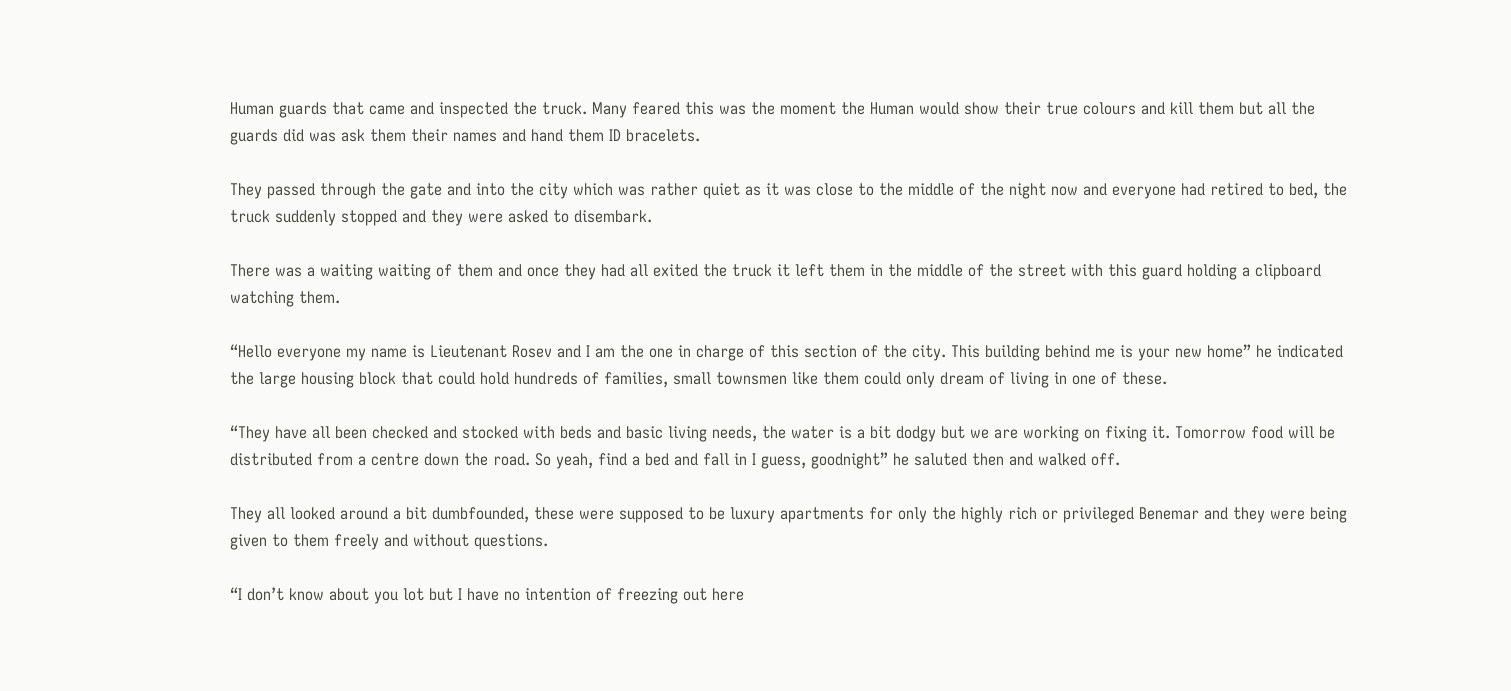Human guards that came and inspected the truck. Many feared this was the moment the Human would show their true colours and kill them but all the guards did was ask them their names and hand them ID bracelets.

They passed through the gate and into the city which was rather quiet as it was close to the middle of the night now and everyone had retired to bed, the truck suddenly stopped and they were asked to disembark.

There was a waiting waiting of them and once they had all exited the truck it left them in the middle of the street with this guard holding a clipboard watching them.

“Hello everyone my name is Lieutenant Rosev and I am the one in charge of this section of the city. This building behind me is your new home” he indicated the large housing block that could hold hundreds of families, small townsmen like them could only dream of living in one of these.

“They have all been checked and stocked with beds and basic living needs, the water is a bit dodgy but we are working on fixing it. Tomorrow food will be distributed from a centre down the road. So yeah, find a bed and fall in I guess, goodnight” he saluted then and walked off.

They all looked around a bit dumbfounded, these were supposed to be luxury apartments for only the highly rich or privileged Benemar and they were being given to them freely and without questions.

“I don’t know about you lot but I have no intention of freezing out here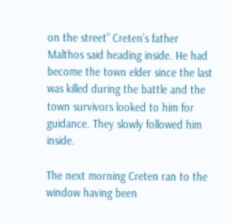on the street” Creten’s father Malthos said heading inside. He had become the town elder since the last was killed during the battle and the town survivors looked to him for guidance. They slowly followed him inside.

The next morning Creten ran to the window having been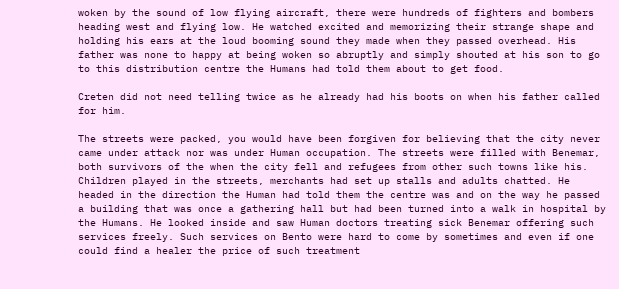woken by the sound of low flying aircraft, there were hundreds of fighters and bombers heading west and flying low. He watched excited and memorizing their strange shape and holding his ears at the loud booming sound they made when they passed overhead. His father was none to happy at being woken so abruptly and simply shouted at his son to go to this distribution centre the Humans had told them about to get food.

Creten did not need telling twice as he already had his boots on when his father called for him.

The streets were packed, you would have been forgiven for believing that the city never came under attack nor was under Human occupation. The streets were filled with Benemar, both survivors of the when the city fell and refugees from other such towns like his. Children played in the streets, merchants had set up stalls and adults chatted. He headed in the direction the Human had told them the centre was and on the way he passed a building that was once a gathering hall but had been turned into a walk in hospital by the Humans. He looked inside and saw Human doctors treating sick Benemar offering such services freely. Such services on Bento were hard to come by sometimes and even if one could find a healer the price of such treatment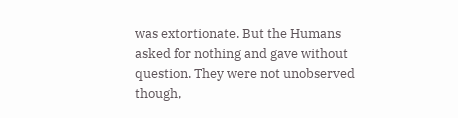was extortionate. But the Humans asked for nothing and gave without question. They were not unobserved though,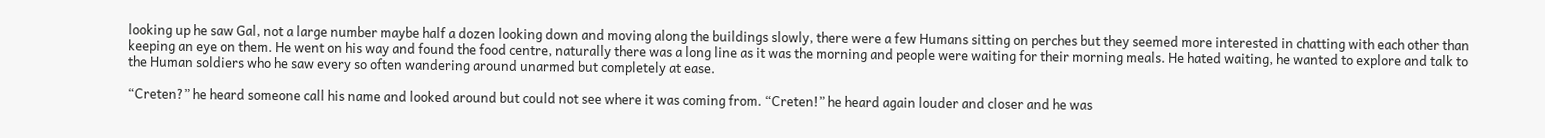looking up he saw Gal, not a large number maybe half a dozen looking down and moving along the buildings slowly, there were a few Humans sitting on perches but they seemed more interested in chatting with each other than keeping an eye on them. He went on his way and found the food centre, naturally there was a long line as it was the morning and people were waiting for their morning meals. He hated waiting, he wanted to explore and talk to the Human soldiers who he saw every so often wandering around unarmed but completely at ease.

“Creten?” he heard someone call his name and looked around but could not see where it was coming from. “Creten!” he heard again louder and closer and he was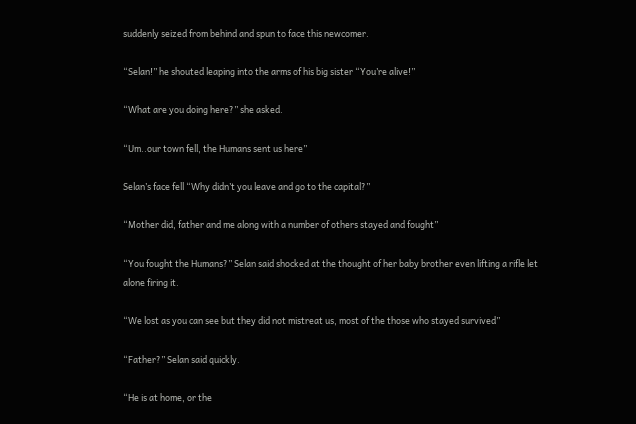suddenly seized from behind and spun to face this newcomer.

“Selan!” he shouted leaping into the arms of his big sister “You’re alive!”

“What are you doing here?” she asked.

“Um..our town fell, the Humans sent us here”

Selan’s face fell “Why didn’t you leave and go to the capital?”

“Mother did, father and me along with a number of others stayed and fought”

“You fought the Humans?” Selan said shocked at the thought of her baby brother even lifting a rifle let alone firing it.

“We lost as you can see but they did not mistreat us, most of the those who stayed survived”

“Father?” Selan said quickly.

“He is at home, or the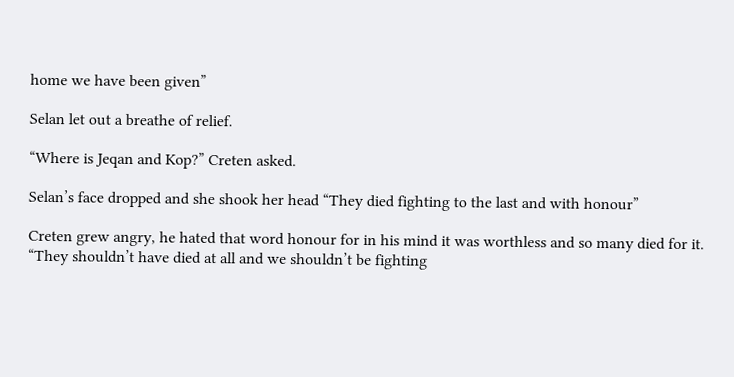home we have been given”

Selan let out a breathe of relief.

“Where is Jeqan and Kop?” Creten asked.

Selan’s face dropped and she shook her head “They died fighting to the last and with honour”

Creten grew angry, he hated that word honour for in his mind it was worthless and so many died for it. “They shouldn’t have died at all and we shouldn’t be fighting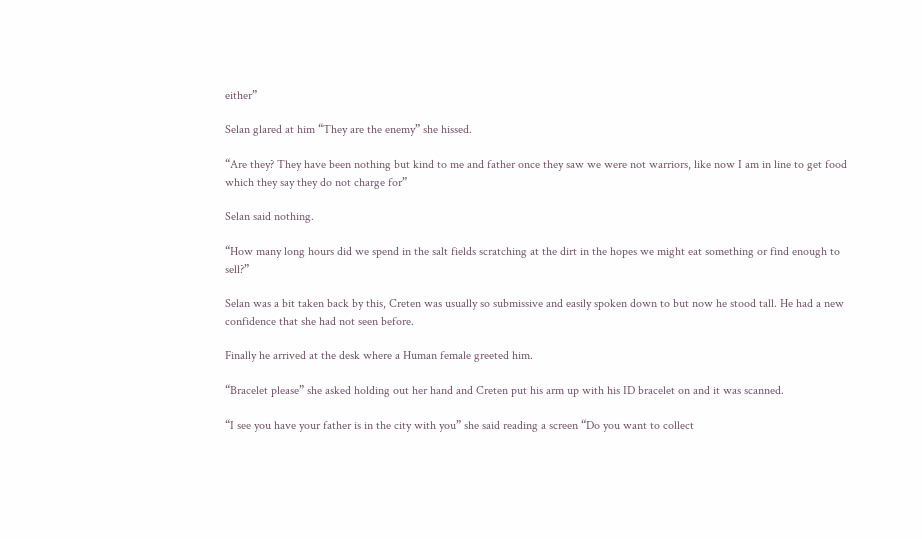either”

Selan glared at him “They are the enemy” she hissed.

“Are they? They have been nothing but kind to me and father once they saw we were not warriors, like now I am in line to get food which they say they do not charge for”

Selan said nothing.

“How many long hours did we spend in the salt fields scratching at the dirt in the hopes we might eat something or find enough to sell?”

Selan was a bit taken back by this, Creten was usually so submissive and easily spoken down to but now he stood tall. He had a new confidence that she had not seen before.

Finally he arrived at the desk where a Human female greeted him.

“Bracelet please” she asked holding out her hand and Creten put his arm up with his ID bracelet on and it was scanned.

“I see you have your father is in the city with you” she said reading a screen “Do you want to collect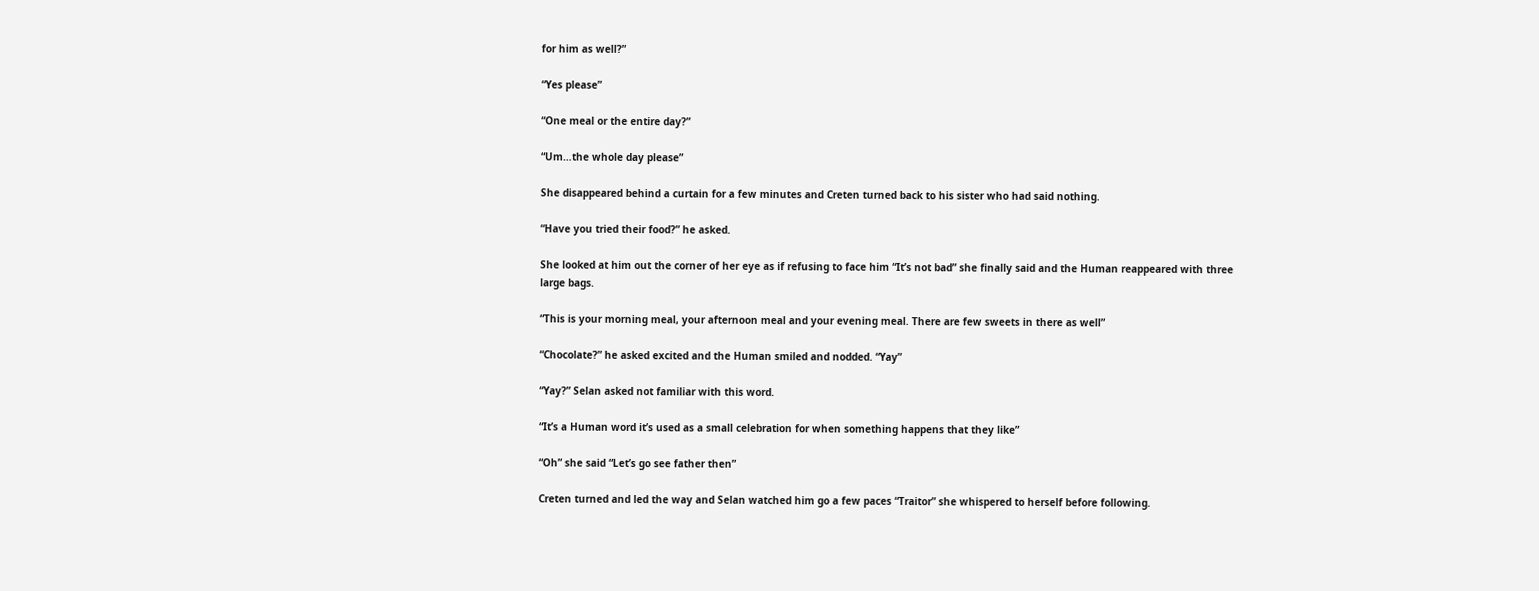for him as well?”

“Yes please”

“One meal or the entire day?”

“Um…the whole day please”

She disappeared behind a curtain for a few minutes and Creten turned back to his sister who had said nothing.

“Have you tried their food?” he asked.

She looked at him out the corner of her eye as if refusing to face him “It’s not bad” she finally said and the Human reappeared with three large bags.

“This is your morning meal, your afternoon meal and your evening meal. There are few sweets in there as well”

“Chocolate?” he asked excited and the Human smiled and nodded. “Yay”

“Yay?” Selan asked not familiar with this word.

“It’s a Human word it’s used as a small celebration for when something happens that they like”

“Oh” she said “Let’s go see father then”

Creten turned and led the way and Selan watched him go a few paces “Traitor” she whispered to herself before following.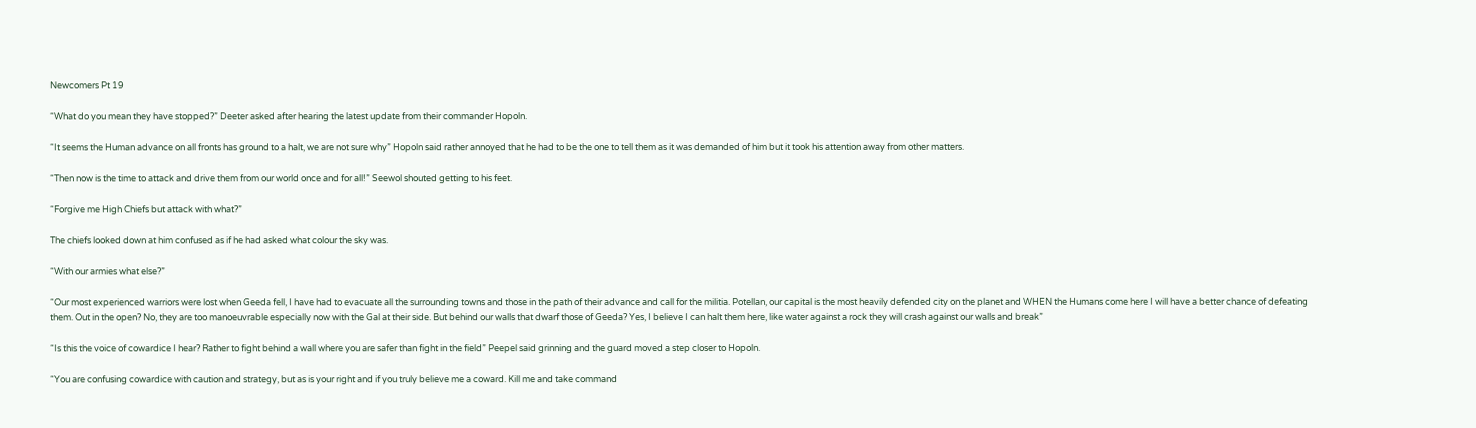Newcomers Pt 19

“What do you mean they have stopped?” Deeter asked after hearing the latest update from their commander Hopoln.

“It seems the Human advance on all fronts has ground to a halt, we are not sure why” Hopoln said rather annoyed that he had to be the one to tell them as it was demanded of him but it took his attention away from other matters.

“Then now is the time to attack and drive them from our world once and for all!” Seewol shouted getting to his feet.

“Forgive me High Chiefs but attack with what?”

The chiefs looked down at him confused as if he had asked what colour the sky was.

“With our armies what else?”

“Our most experienced warriors were lost when Geeda fell, I have had to evacuate all the surrounding towns and those in the path of their advance and call for the militia. Potellan, our capital is the most heavily defended city on the planet and WHEN the Humans come here I will have a better chance of defeating them. Out in the open? No, they are too manoeuvrable especially now with the Gal at their side. But behind our walls that dwarf those of Geeda? Yes, I believe I can halt them here, like water against a rock they will crash against our walls and break”

“Is this the voice of cowardice I hear? Rather to fight behind a wall where you are safer than fight in the field” Peepel said grinning and the guard moved a step closer to Hopoln.

“You are confusing cowardice with caution and strategy, but as is your right and if you truly believe me a coward. Kill me and take command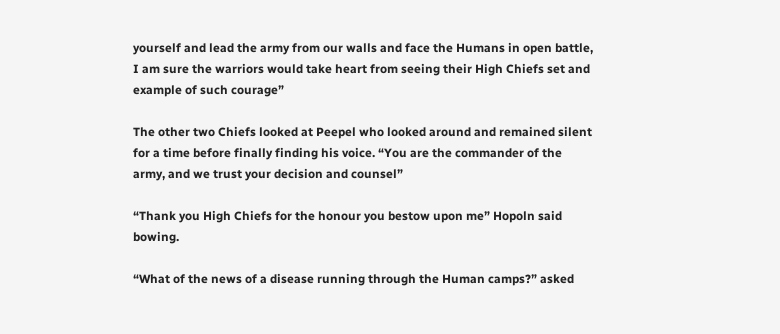yourself and lead the army from our walls and face the Humans in open battle, I am sure the warriors would take heart from seeing their High Chiefs set and example of such courage”

The other two Chiefs looked at Peepel who looked around and remained silent for a time before finally finding his voice. “You are the commander of the army, and we trust your decision and counsel”

“Thank you High Chiefs for the honour you bestow upon me” Hopoln said bowing.

“What of the news of a disease running through the Human camps?” asked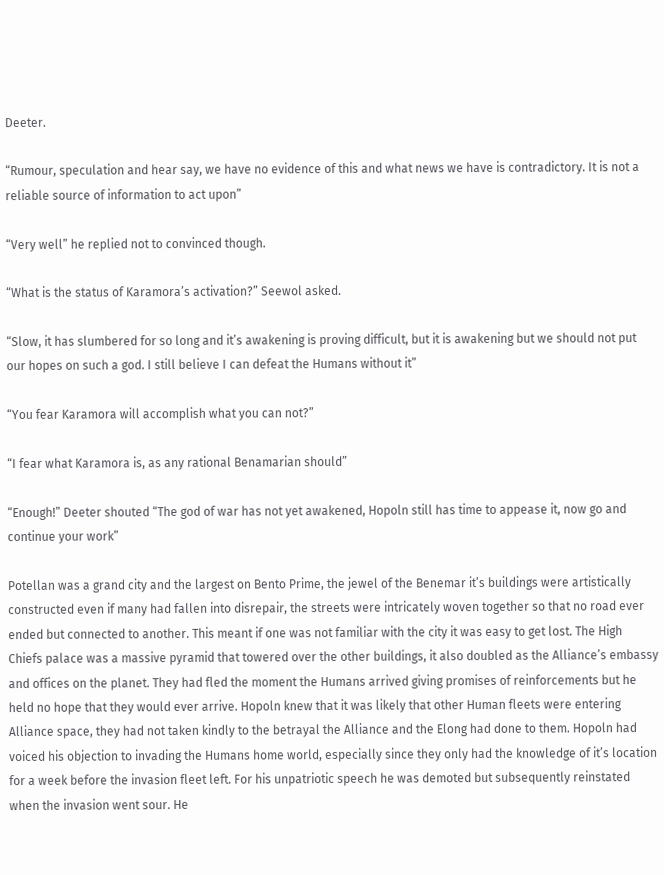Deeter.

“Rumour, speculation and hear say, we have no evidence of this and what news we have is contradictory. It is not a reliable source of information to act upon”

“Very well” he replied not to convinced though.

“What is the status of Karamora’s activation?” Seewol asked.

“Slow, it has slumbered for so long and it’s awakening is proving difficult, but it is awakening but we should not put our hopes on such a god. I still believe I can defeat the Humans without it”

“You fear Karamora will accomplish what you can not?”

“I fear what Karamora is, as any rational Benamarian should”

“Enough!” Deeter shouted “The god of war has not yet awakened, Hopoln still has time to appease it, now go and continue your work”

Potellan was a grand city and the largest on Bento Prime, the jewel of the Benemar it’s buildings were artistically constructed even if many had fallen into disrepair, the streets were intricately woven together so that no road ever ended but connected to another. This meant if one was not familiar with the city it was easy to get lost. The High Chiefs palace was a massive pyramid that towered over the other buildings, it also doubled as the Alliance’s embassy and offices on the planet. They had fled the moment the Humans arrived giving promises of reinforcements but he held no hope that they would ever arrive. Hopoln knew that it was likely that other Human fleets were entering Alliance space, they had not taken kindly to the betrayal the Alliance and the Elong had done to them. Hopoln had voiced his objection to invading the Humans home world, especially since they only had the knowledge of it’s location for a week before the invasion fleet left. For his unpatriotic speech he was demoted but subsequently reinstated when the invasion went sour. He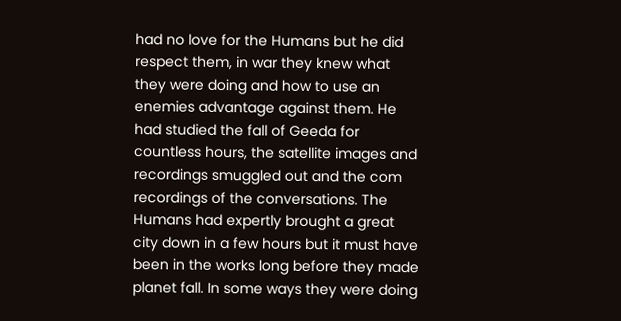had no love for the Humans but he did respect them, in war they knew what they were doing and how to use an enemies advantage against them. He had studied the fall of Geeda for countless hours, the satellite images and recordings smuggled out and the com recordings of the conversations. The Humans had expertly brought a great city down in a few hours but it must have been in the works long before they made planet fall. In some ways they were doing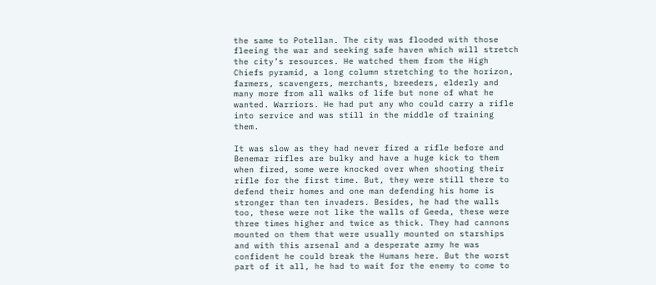the same to Potellan. The city was flooded with those fleeing the war and seeking safe haven which will stretch the city’s resources. He watched them from the High Chiefs pyramid, a long column stretching to the horizon, farmers, scavengers, merchants, breeders, elderly and many more from all walks of life but none of what he wanted. Warriors. He had put any who could carry a rifle into service and was still in the middle of training them.

It was slow as they had never fired a rifle before and Benemar rifles are bulky and have a huge kick to them when fired, some were knocked over when shooting their rifle for the first time. But, they were still there to defend their homes and one man defending his home is stronger than ten invaders. Besides, he had the walls too, these were not like the walls of Geeda, these were three times higher and twice as thick. They had cannons mounted on them that were usually mounted on starships and with this arsenal and a desperate army he was confident he could break the Humans here. But the worst part of it all, he had to wait for the enemy to come to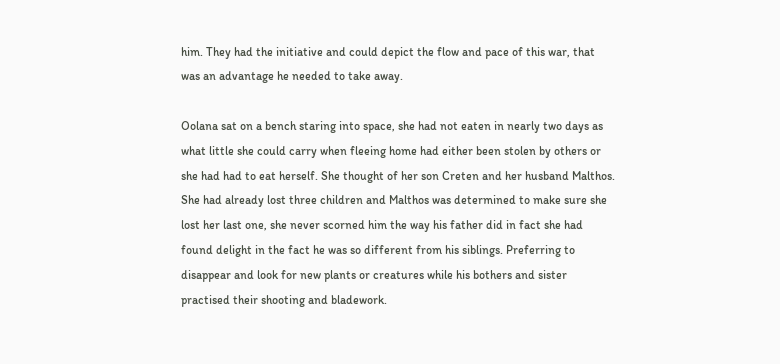him. They had the initiative and could depict the flow and pace of this war, that was an advantage he needed to take away.

Oolana sat on a bench staring into space, she had not eaten in nearly two days as what little she could carry when fleeing home had either been stolen by others or she had had to eat herself. She thought of her son Creten and her husband Malthos. She had already lost three children and Malthos was determined to make sure she lost her last one, she never scorned him the way his father did in fact she had found delight in the fact he was so different from his siblings. Preferring to disappear and look for new plants or creatures while his bothers and sister practised their shooting and bladework.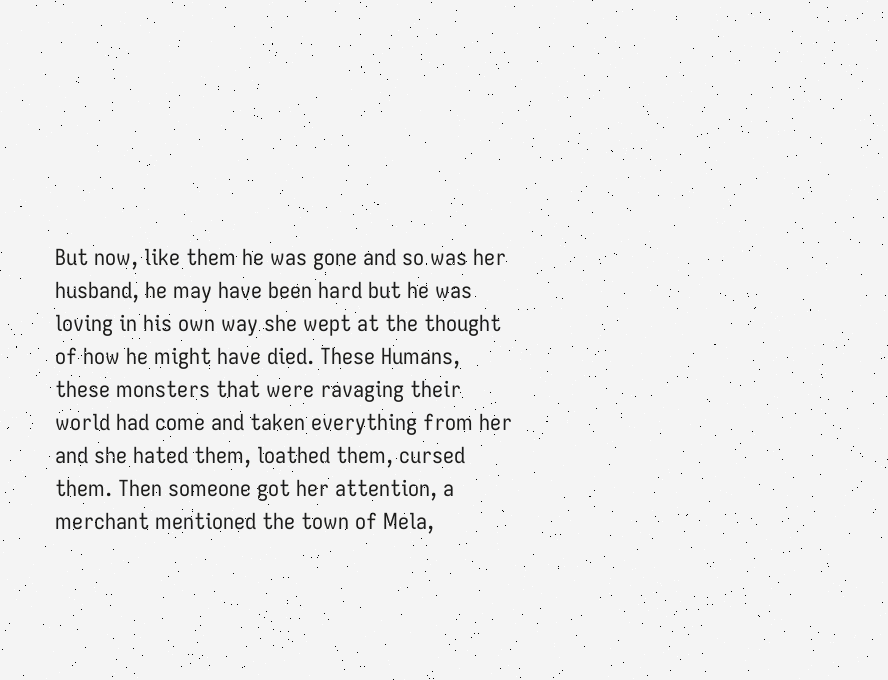But now, like them he was gone and so was her husband, he may have been hard but he was loving in his own way she wept at the thought of how he might have died. These Humans, these monsters that were ravaging their world had come and taken everything from her and she hated them, loathed them, cursed them. Then someone got her attention, a merchant mentioned the town of Mela,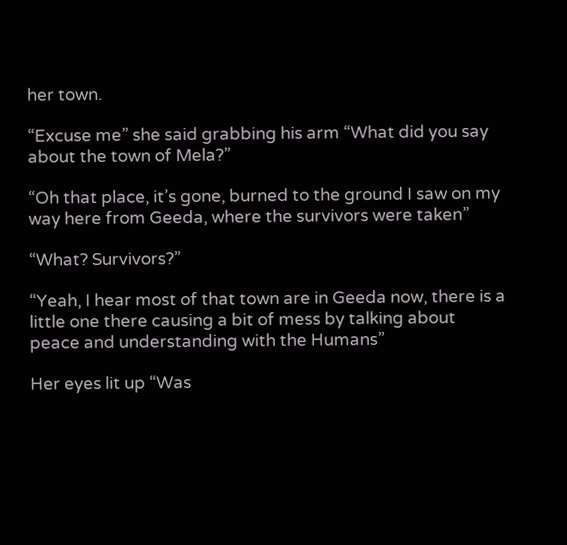her town.

“Excuse me” she said grabbing his arm “What did you say about the town of Mela?”

“Oh that place, it’s gone, burned to the ground I saw on my way here from Geeda, where the survivors were taken”

“What? Survivors?”

“Yeah, I hear most of that town are in Geeda now, there is a little one there causing a bit of mess by talking about peace and understanding with the Humans”

Her eyes lit up “Was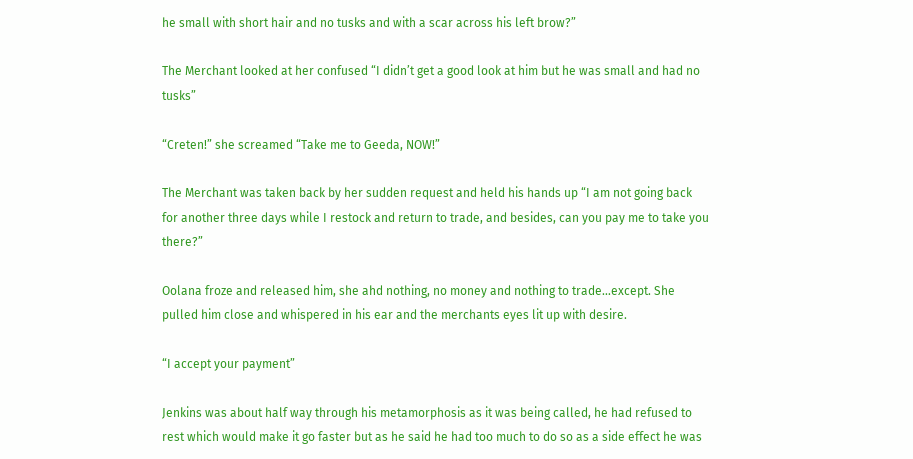he small with short hair and no tusks and with a scar across his left brow?”

The Merchant looked at her confused “I didn’t get a good look at him but he was small and had no tusks”

“Creten!” she screamed “Take me to Geeda, NOW!”

The Merchant was taken back by her sudden request and held his hands up “I am not going back for another three days while I restock and return to trade, and besides, can you pay me to take you there?”

Oolana froze and released him, she ahd nothing, no money and nothing to trade…except. She pulled him close and whispered in his ear and the merchants eyes lit up with desire.

“I accept your payment”

Jenkins was about half way through his metamorphosis as it was being called, he had refused to rest which would make it go faster but as he said he had too much to do so as a side effect he was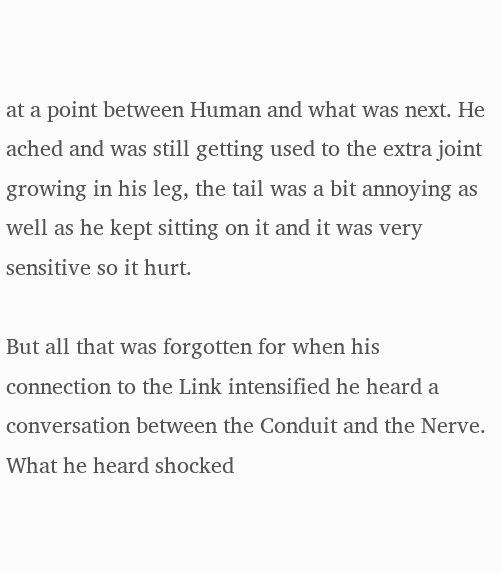at a point between Human and what was next. He ached and was still getting used to the extra joint growing in his leg, the tail was a bit annoying as well as he kept sitting on it and it was very sensitive so it hurt.

But all that was forgotten for when his connection to the Link intensified he heard a conversation between the Conduit and the Nerve. What he heard shocked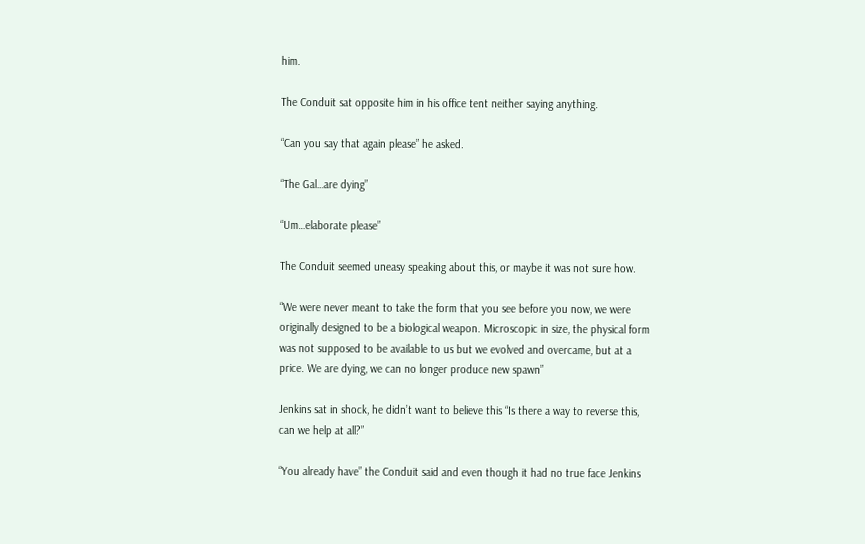him.

The Conduit sat opposite him in his office tent neither saying anything.

“Can you say that again please” he asked.

“The Gal…are dying”

“Um…elaborate please”

The Conduit seemed uneasy speaking about this, or maybe it was not sure how.

“We were never meant to take the form that you see before you now, we were originally designed to be a biological weapon. Microscopic in size, the physical form was not supposed to be available to us but we evolved and overcame, but at a price. We are dying, we can no longer produce new spawn”

Jenkins sat in shock, he didn’t want to believe this “Is there a way to reverse this, can we help at all?”

“You already have” the Conduit said and even though it had no true face Jenkins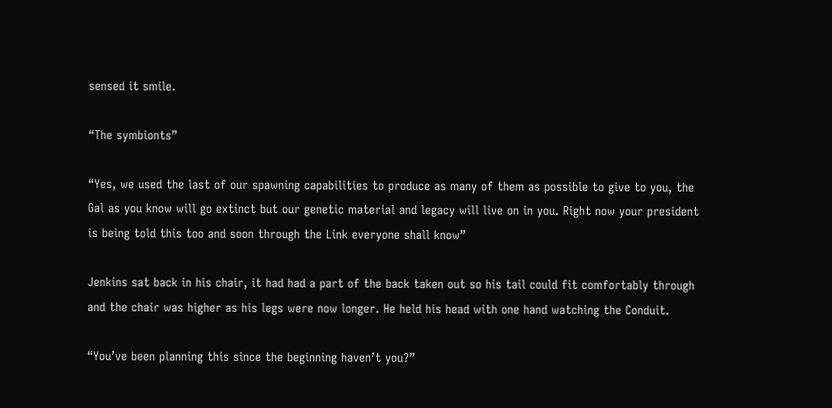sensed it smile.

“The symbionts”

“Yes, we used the last of our spawning capabilities to produce as many of them as possible to give to you, the Gal as you know will go extinct but our genetic material and legacy will live on in you. Right now your president is being told this too and soon through the Link everyone shall know”

Jenkins sat back in his chair, it had had a part of the back taken out so his tail could fit comfortably through and the chair was higher as his legs were now longer. He held his head with one hand watching the Conduit.

“You’ve been planning this since the beginning haven’t you?”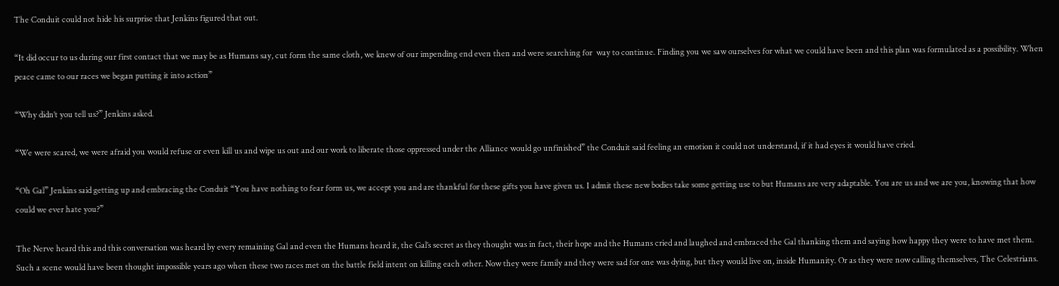The Conduit could not hide his surprise that Jenkins figured that out.

“It did occur to us during our first contact that we may be as Humans say, cut form the same cloth, we knew of our impending end even then and were searching for  way to continue. Finding you we saw ourselves for what we could have been and this plan was formulated as a possibility. When peace came to our races we began putting it into action”

“Why didn’t you tell us?” Jenkins asked.

“We were scared, we were afraid you would refuse or even kill us and wipe us out and our work to liberate those oppressed under the Alliance would go unfinished” the Conduit said feeling an emotion it could not understand, if it had eyes it would have cried.

“Oh Gal” Jenkins said getting up and embracing the Conduit “You have nothing to fear form us, we accept you and are thankful for these gifts you have given us. I admit these new bodies take some getting use to but Humans are very adaptable. You are us and we are you, knowing that how could we ever hate you?”

The Nerve heard this and this conversation was heard by every remaining Gal and even the Humans heard it, the Gal’s secret as they thought was in fact, their hope and the Humans cried and laughed and embraced the Gal thanking them and saying how happy they were to have met them. Such a scene would have been thought impossible years ago when these two races met on the battle field intent on killing each other. Now they were family and they were sad for one was dying, but they would live on, inside Humanity. Or as they were now calling themselves, The Celestrians.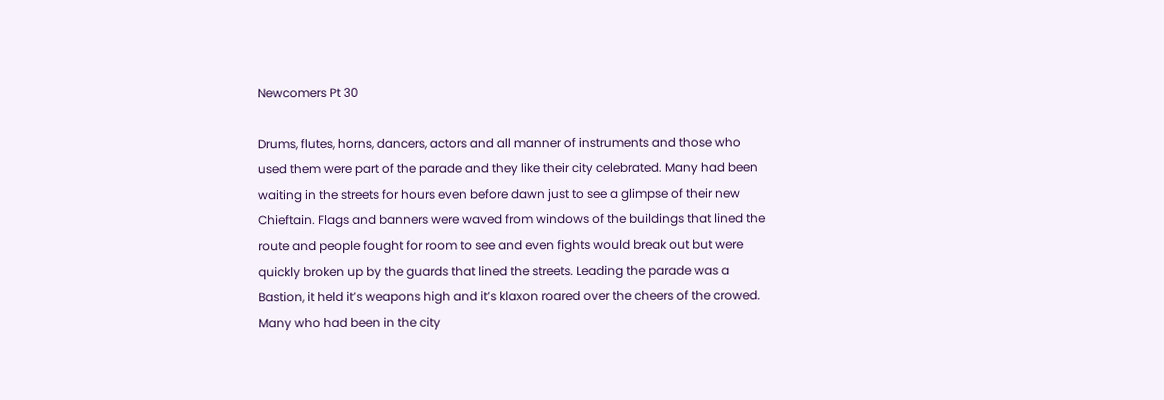Newcomers Pt 30

Drums, flutes, horns, dancers, actors and all manner of instruments and those who used them were part of the parade and they like their city celebrated. Many had been waiting in the streets for hours even before dawn just to see a glimpse of their new Chieftain. Flags and banners were waved from windows of the buildings that lined the route and people fought for room to see and even fights would break out but were quickly broken up by the guards that lined the streets. Leading the parade was a Bastion, it held it’s weapons high and it’s klaxon roared over the cheers of the crowed. Many who had been in the city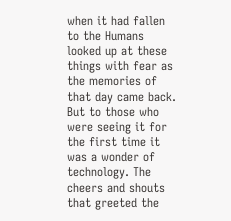when it had fallen to the Humans looked up at these things with fear as the memories of that day came back. But to those who were seeing it for the first time it was a wonder of technology. The cheers and shouts that greeted the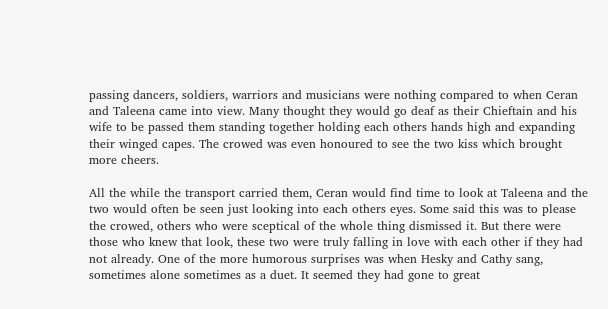passing dancers, soldiers, warriors and musicians were nothing compared to when Ceran and Taleena came into view. Many thought they would go deaf as their Chieftain and his wife to be passed them standing together holding each others hands high and expanding their winged capes. The crowed was even honoured to see the two kiss which brought more cheers.

All the while the transport carried them, Ceran would find time to look at Taleena and the two would often be seen just looking into each others eyes. Some said this was to please the crowed, others who were sceptical of the whole thing dismissed it. But there were those who knew that look, these two were truly falling in love with each other if they had not already. One of the more humorous surprises was when Hesky and Cathy sang, sometimes alone sometimes as a duet. It seemed they had gone to great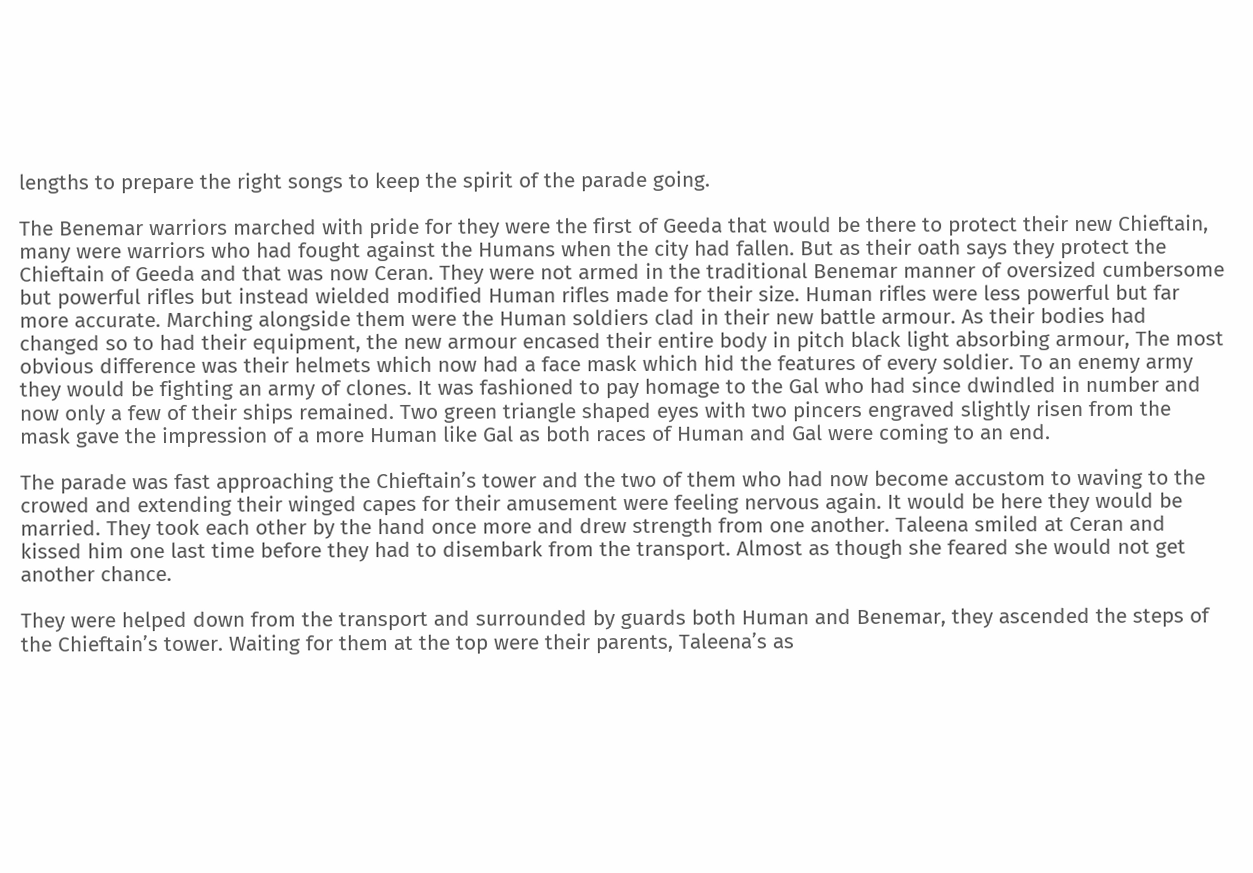lengths to prepare the right songs to keep the spirit of the parade going.

The Benemar warriors marched with pride for they were the first of Geeda that would be there to protect their new Chieftain, many were warriors who had fought against the Humans when the city had fallen. But as their oath says they protect the Chieftain of Geeda and that was now Ceran. They were not armed in the traditional Benemar manner of oversized cumbersome but powerful rifles but instead wielded modified Human rifles made for their size. Human rifles were less powerful but far more accurate. Marching alongside them were the Human soldiers clad in their new battle armour. As their bodies had changed so to had their equipment, the new armour encased their entire body in pitch black light absorbing armour, The most obvious difference was their helmets which now had a face mask which hid the features of every soldier. To an enemy army they would be fighting an army of clones. It was fashioned to pay homage to the Gal who had since dwindled in number and now only a few of their ships remained. Two green triangle shaped eyes with two pincers engraved slightly risen from the mask gave the impression of a more Human like Gal as both races of Human and Gal were coming to an end.

The parade was fast approaching the Chieftain’s tower and the two of them who had now become accustom to waving to the crowed and extending their winged capes for their amusement were feeling nervous again. It would be here they would be married. They took each other by the hand once more and drew strength from one another. Taleena smiled at Ceran and kissed him one last time before they had to disembark from the transport. Almost as though she feared she would not get another chance.

They were helped down from the transport and surrounded by guards both Human and Benemar, they ascended the steps of the Chieftain’s tower. Waiting for them at the top were their parents, Taleena’s as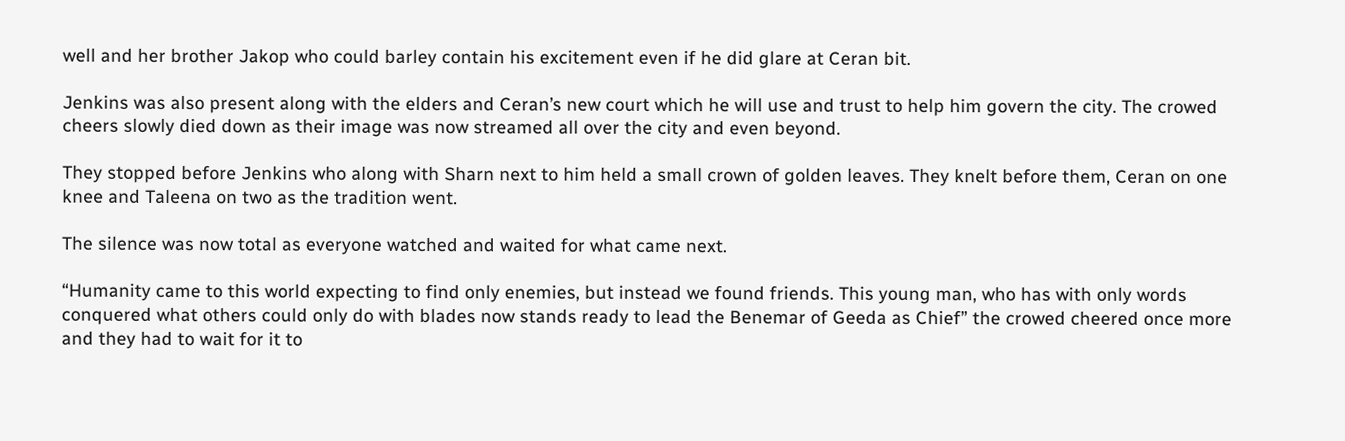well and her brother Jakop who could barley contain his excitement even if he did glare at Ceran bit.

Jenkins was also present along with the elders and Ceran’s new court which he will use and trust to help him govern the city. The crowed cheers slowly died down as their image was now streamed all over the city and even beyond.

They stopped before Jenkins who along with Sharn next to him held a small crown of golden leaves. They knelt before them, Ceran on one knee and Taleena on two as the tradition went.

The silence was now total as everyone watched and waited for what came next.

“Humanity came to this world expecting to find only enemies, but instead we found friends. This young man, who has with only words conquered what others could only do with blades now stands ready to lead the Benemar of Geeda as Chief” the crowed cheered once more and they had to wait for it to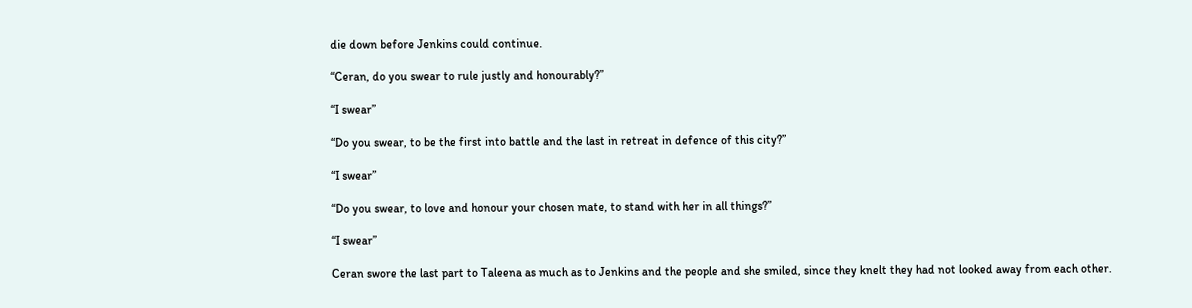die down before Jenkins could continue.

“Ceran, do you swear to rule justly and honourably?”

“I swear”

“Do you swear, to be the first into battle and the last in retreat in defence of this city?”

“I swear”

“Do you swear, to love and honour your chosen mate, to stand with her in all things?”

“I swear”

Ceran swore the last part to Taleena as much as to Jenkins and the people and she smiled, since they knelt they had not looked away from each other.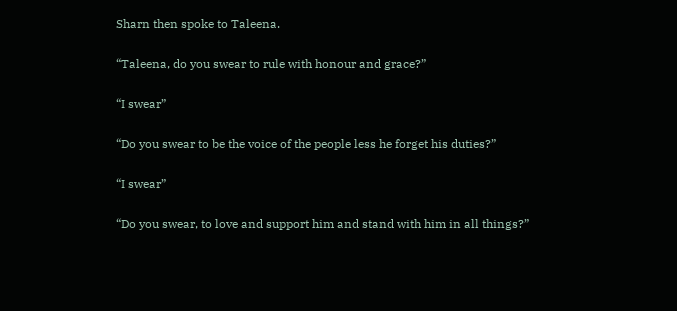Sharn then spoke to Taleena.

“Taleena, do you swear to rule with honour and grace?”

“I swear”

“Do you swear to be the voice of the people less he forget his duties?”

“I swear”

“Do you swear, to love and support him and stand with him in all things?”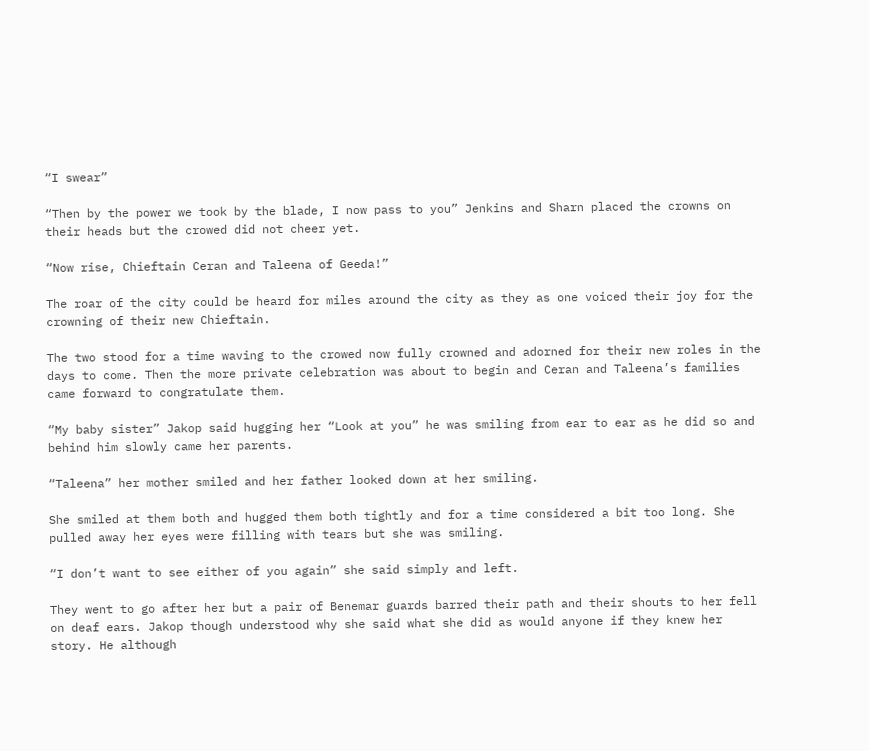“I swear”

“Then by the power we took by the blade, I now pass to you” Jenkins and Sharn placed the crowns on their heads but the crowed did not cheer yet.

“Now rise, Chieftain Ceran and Taleena of Geeda!”

The roar of the city could be heard for miles around the city as they as one voiced their joy for the crowning of their new Chieftain.

The two stood for a time waving to the crowed now fully crowned and adorned for their new roles in the days to come. Then the more private celebration was about to begin and Ceran and Taleena’s families came forward to congratulate them.

“My baby sister” Jakop said hugging her “Look at you” he was smiling from ear to ear as he did so and behind him slowly came her parents.

“Taleena” her mother smiled and her father looked down at her smiling.

She smiled at them both and hugged them both tightly and for a time considered a bit too long. She pulled away her eyes were filling with tears but she was smiling.

“I don’t want to see either of you again” she said simply and left.

They went to go after her but a pair of Benemar guards barred their path and their shouts to her fell on deaf ears. Jakop though understood why she said what she did as would anyone if they knew her story. He although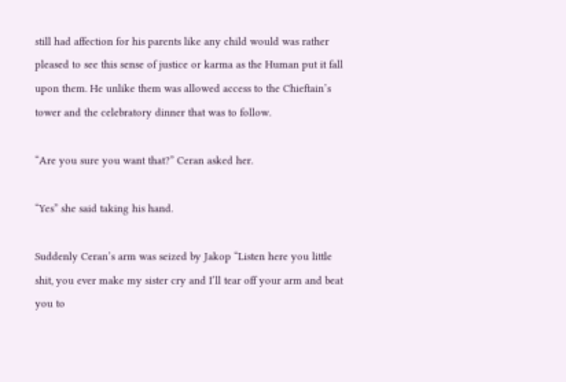still had affection for his parents like any child would was rather pleased to see this sense of justice or karma as the Human put it fall upon them. He unlike them was allowed access to the Chieftain’s tower and the celebratory dinner that was to follow.

“Are you sure you want that?” Ceran asked her.

“Yes” she said taking his hand.

Suddenly Ceran’s arm was seized by Jakop “Listen here you little shit, you ever make my sister cry and I’ll tear off your arm and beat you to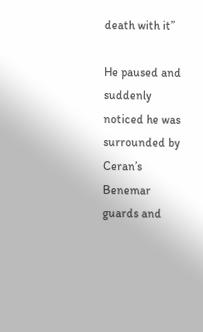death with it”

He paused and suddenly noticed he was surrounded by Ceran’s Benemar guards and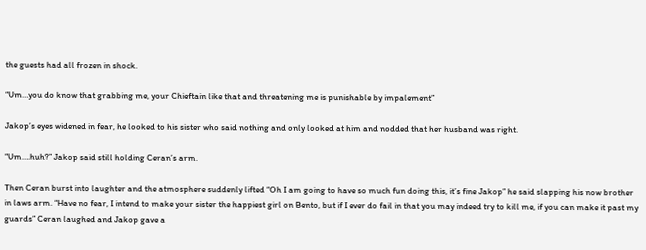the guests had all frozen in shock.

“Um…you do know that grabbing me, your Chieftain like that and threatening me is punishable by impalement”

Jakop’s eyes widened in fear, he looked to his sister who said nothing and only looked at him and nodded that her husband was right.

“Um….huh?” Jakop said still holding Ceran’s arm.

Then Ceran burst into laughter and the atmosphere suddenly lifted “Oh I am going to have so much fun doing this, it’s fine Jakop” he said slapping his now brother in laws arm. “Have no fear, I intend to make your sister the happiest girl on Bento, but if I ever do fail in that you may indeed try to kill me, if you can make it past my guards” Ceran laughed and Jakop gave a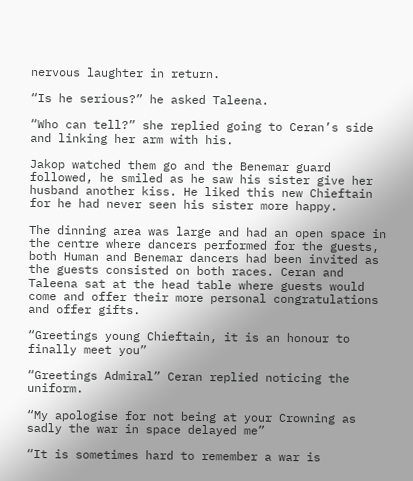nervous laughter in return.

“Is he serious?” he asked Taleena.

“Who can tell?” she replied going to Ceran’s side and linking her arm with his.

Jakop watched them go and the Benemar guard followed, he smiled as he saw his sister give her husband another kiss. He liked this new Chieftain for he had never seen his sister more happy.

The dinning area was large and had an open space in the centre where dancers performed for the guests, both Human and Benemar dancers had been invited as the guests consisted on both races. Ceran and Taleena sat at the head table where guests would come and offer their more personal congratulations and offer gifts.

“Greetings young Chieftain, it is an honour to finally meet you”

“Greetings Admiral” Ceran replied noticing the uniform.

“My apologise for not being at your Crowning as sadly the war in space delayed me”

“It is sometimes hard to remember a war is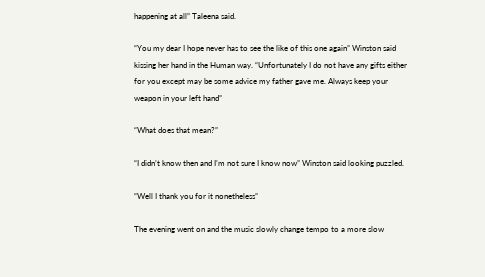happening at all” Taleena said.

“You my dear I hope never has to see the like of this one again” Winston said kissing her hand in the Human way. “Unfortunately I do not have any gifts either for you except may be some advice my father gave me. Always keep your weapon in your left hand”

“What does that mean?”

“I didn’t know then and I’m not sure I know now” Winston said looking puzzled.

“Well I thank you for it nonetheless”

The evening went on and the music slowly change tempo to a more slow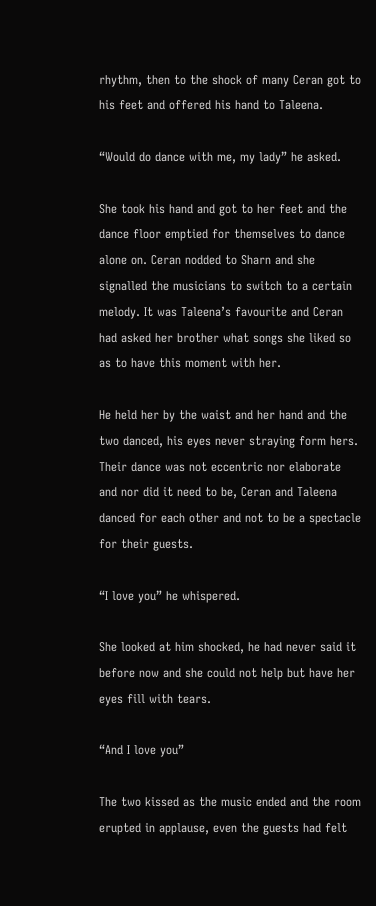rhythm, then to the shock of many Ceran got to his feet and offered his hand to Taleena.

“Would do dance with me, my lady” he asked.

She took his hand and got to her feet and the dance floor emptied for themselves to dance alone on. Ceran nodded to Sharn and she signalled the musicians to switch to a certain melody. It was Taleena’s favourite and Ceran had asked her brother what songs she liked so as to have this moment with her.

He held her by the waist and her hand and the two danced, his eyes never straying form hers. Their dance was not eccentric nor elaborate and nor did it need to be, Ceran and Taleena danced for each other and not to be a spectacle for their guests.

“I love you” he whispered.

She looked at him shocked, he had never said it before now and she could not help but have her eyes fill with tears.

“And I love you”

The two kissed as the music ended and the room erupted in applause, even the guests had felt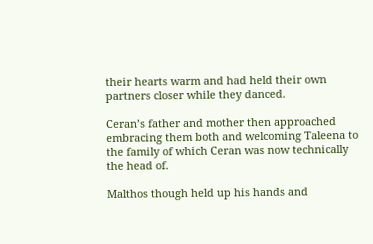their hearts warm and had held their own partners closer while they danced.

Ceran’s father and mother then approached embracing them both and welcoming Taleena to the family of which Ceran was now technically the head of.

Malthos though held up his hands and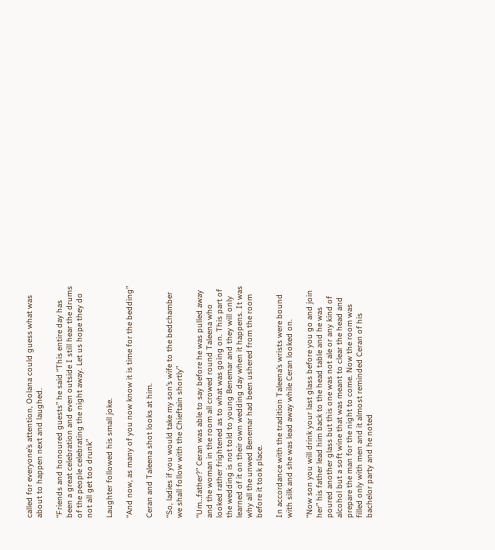called for everyone’s attention, Oolana could guess what was about to happen next and laughed.

“Friends and honoured guests” he said “This entire day has been a great celebration and even outside I still hear the drums of the people celebrating the night away. Let us hope they do not all get too drunk”

Laughter followed his small joke.

“And now, as many of you now know it is time for the bedding”

Ceran and Taleena shot looks at him.

“So, ladies if you would take my son’s wife to the bedchamber we shall follow with the Chieftain shortly”

“Um…father?” Ceran was able to say before he was pulled away and the woman in the room all crowed round Taleena who looked rather frightened as to what was going on. This part of the wedding is not told to young Benemar and they will only learned of it on their own wedding day when it happens. It was why all the unwed Benemar had been ushered from the room before it took place.

In accordance with the tradition Taleena’s wrists were bound with silk and she was lead away while Ceran looked on.

“Now son you will drink your last glass before you go and join her” his father lead him back to the head table and he was poured another glass but this one was not ale or any kind of alcohol but a soft wine that was meant to clear the head and prepare the man for the night to come. Now the room was filled only with men and it almost reminded Ceran of his bachelor party and he noted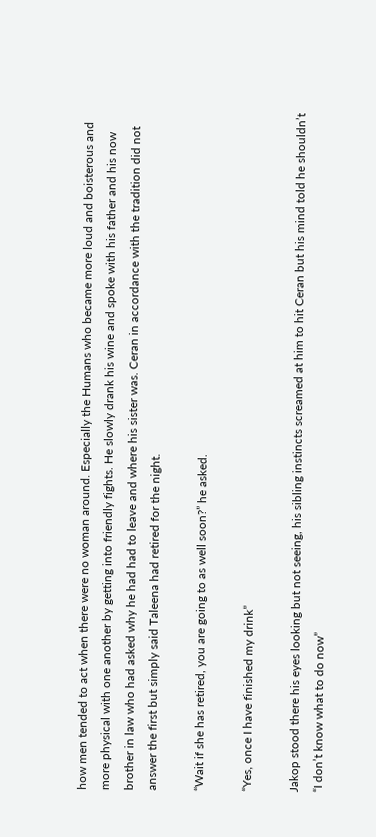how men tended to act when there were no woman around. Especially the Humans who became more loud and boisterous and more physical with one another by getting into friendly fights. He slowly drank his wine and spoke with his father and his now brother in law who had asked why he had had to leave and where his sister was. Ceran in accordance with the tradition did not answer the first but simply said Taleena had retired for the night.

“Wait if she has retired, you are going to as well soon?” he asked.

“Yes, once I have finished my drink”

Jakop stood there his eyes looking but not seeing, his sibling instincts screamed at him to hit Ceran but his mind told he shouldn’t “I don’t know what to do now”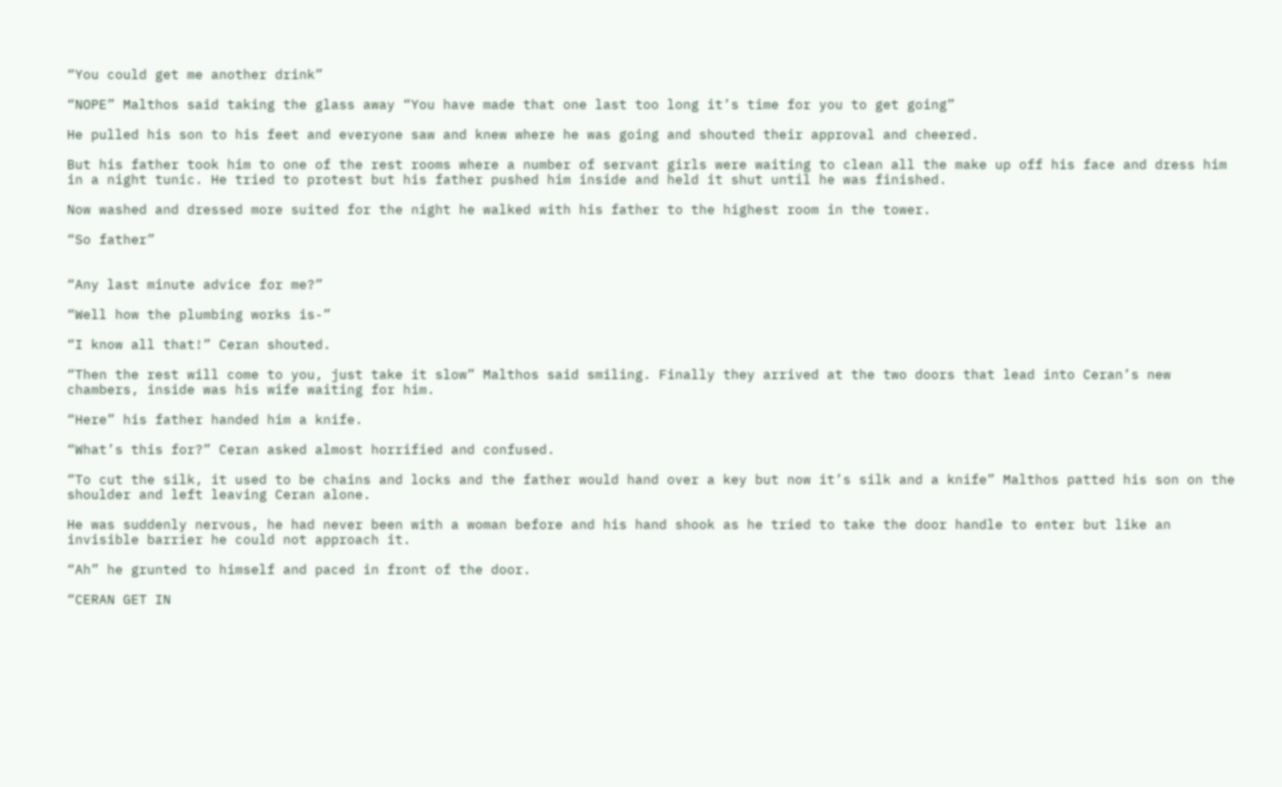“You could get me another drink”

“NOPE” Malthos said taking the glass away “You have made that one last too long it’s time for you to get going”

He pulled his son to his feet and everyone saw and knew where he was going and shouted their approval and cheered.

But his father took him to one of the rest rooms where a number of servant girls were waiting to clean all the make up off his face and dress him in a night tunic. He tried to protest but his father pushed him inside and held it shut until he was finished.

Now washed and dressed more suited for the night he walked with his father to the highest room in the tower.

“So father”


“Any last minute advice for me?”

“Well how the plumbing works is-”

“I know all that!” Ceran shouted.

“Then the rest will come to you, just take it slow” Malthos said smiling. Finally they arrived at the two doors that lead into Ceran’s new chambers, inside was his wife waiting for him.

“Here” his father handed him a knife.

“What’s this for?” Ceran asked almost horrified and confused.

“To cut the silk, it used to be chains and locks and the father would hand over a key but now it’s silk and a knife” Malthos patted his son on the shoulder and left leaving Ceran alone.

He was suddenly nervous, he had never been with a woman before and his hand shook as he tried to take the door handle to enter but like an invisible barrier he could not approach it.

“Ah” he grunted to himself and paced in front of the door.

“CERAN GET IN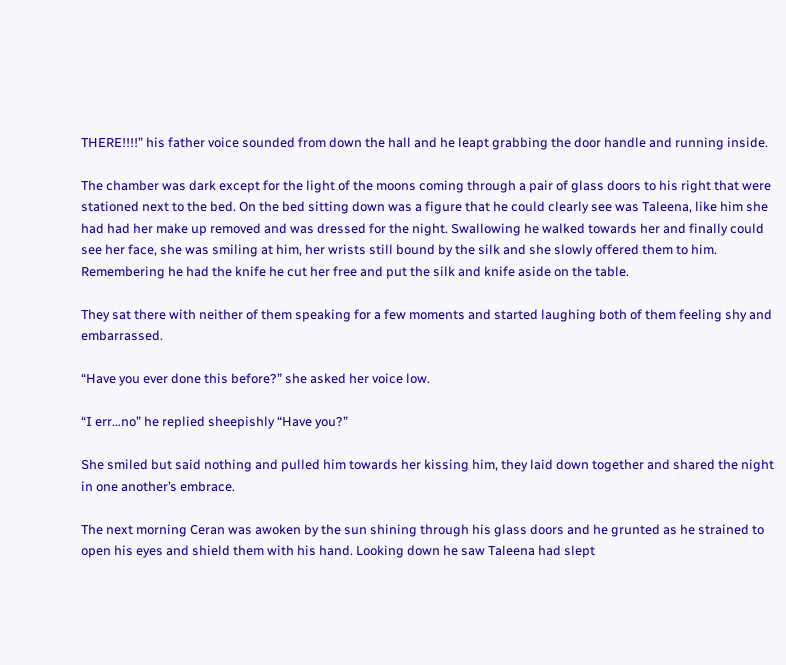THERE!!!!” his father voice sounded from down the hall and he leapt grabbing the door handle and running inside.

The chamber was dark except for the light of the moons coming through a pair of glass doors to his right that were stationed next to the bed. On the bed sitting down was a figure that he could clearly see was Taleena, like him she had had her make up removed and was dressed for the night. Swallowing he walked towards her and finally could see her face, she was smiling at him, her wrists still bound by the silk and she slowly offered them to him. Remembering he had the knife he cut her free and put the silk and knife aside on the table.

They sat there with neither of them speaking for a few moments and started laughing both of them feeling shy and embarrassed.

“Have you ever done this before?” she asked her voice low.

“I err…no” he replied sheepishly “Have you?”

She smiled but said nothing and pulled him towards her kissing him, they laid down together and shared the night in one another’s embrace.

The next morning Ceran was awoken by the sun shining through his glass doors and he grunted as he strained to open his eyes and shield them with his hand. Looking down he saw Taleena had slept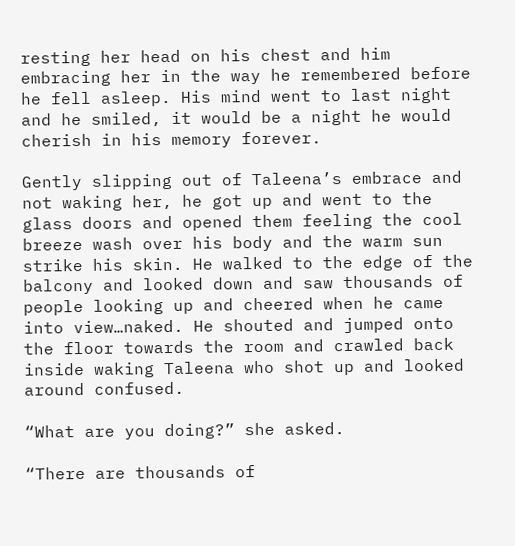resting her head on his chest and him embracing her in the way he remembered before he fell asleep. His mind went to last night and he smiled, it would be a night he would cherish in his memory forever.

Gently slipping out of Taleena’s embrace and not waking her, he got up and went to the glass doors and opened them feeling the cool breeze wash over his body and the warm sun strike his skin. He walked to the edge of the balcony and looked down and saw thousands of people looking up and cheered when he came into view…naked. He shouted and jumped onto the floor towards the room and crawled back inside waking Taleena who shot up and looked around confused.

“What are you doing?” she asked.

“There are thousands of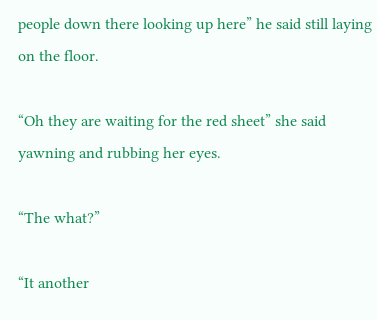people down there looking up here” he said still laying on the floor.

“Oh they are waiting for the red sheet” she said yawning and rubbing her eyes.

“The what?”

“It another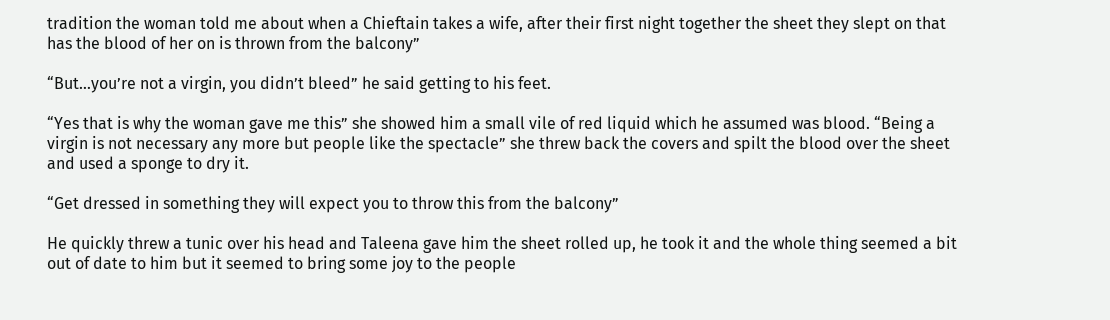tradition the woman told me about when a Chieftain takes a wife, after their first night together the sheet they slept on that has the blood of her on is thrown from the balcony”

“But…you’re not a virgin, you didn’t bleed” he said getting to his feet.

“Yes that is why the woman gave me this” she showed him a small vile of red liquid which he assumed was blood. “Being a virgin is not necessary any more but people like the spectacle” she threw back the covers and spilt the blood over the sheet and used a sponge to dry it.

“Get dressed in something they will expect you to throw this from the balcony”

He quickly threw a tunic over his head and Taleena gave him the sheet rolled up, he took it and the whole thing seemed a bit out of date to him but it seemed to bring some joy to the people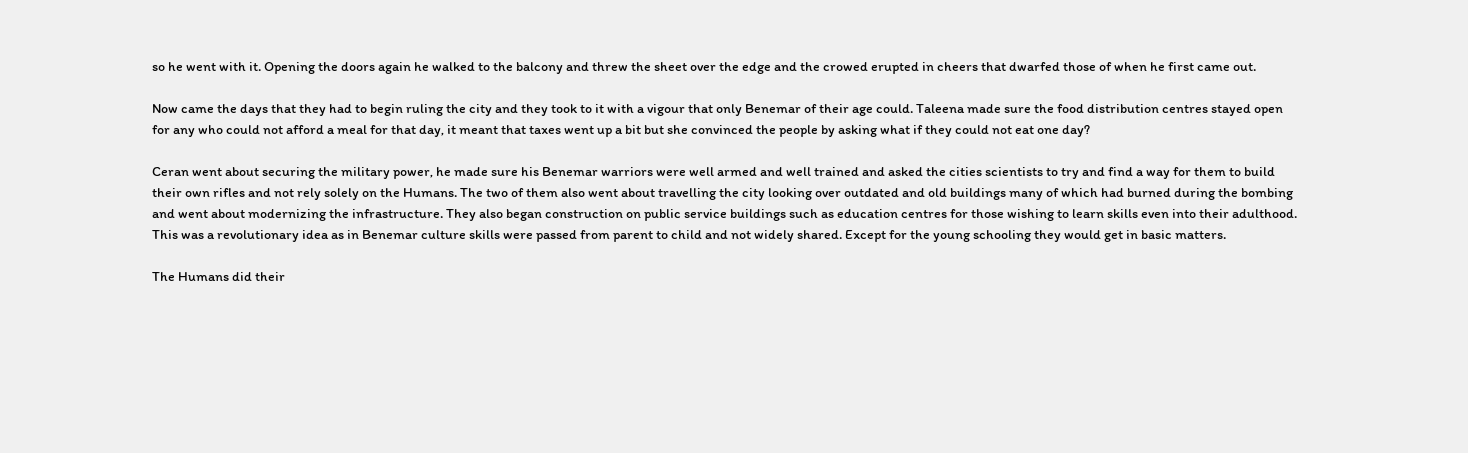so he went with it. Opening the doors again he walked to the balcony and threw the sheet over the edge and the crowed erupted in cheers that dwarfed those of when he first came out.

Now came the days that they had to begin ruling the city and they took to it with a vigour that only Benemar of their age could. Taleena made sure the food distribution centres stayed open for any who could not afford a meal for that day, it meant that taxes went up a bit but she convinced the people by asking what if they could not eat one day?

Ceran went about securing the military power, he made sure his Benemar warriors were well armed and well trained and asked the cities scientists to try and find a way for them to build their own rifles and not rely solely on the Humans. The two of them also went about travelling the city looking over outdated and old buildings many of which had burned during the bombing and went about modernizing the infrastructure. They also began construction on public service buildings such as education centres for those wishing to learn skills even into their adulthood. This was a revolutionary idea as in Benemar culture skills were passed from parent to child and not widely shared. Except for the young schooling they would get in basic matters.

The Humans did their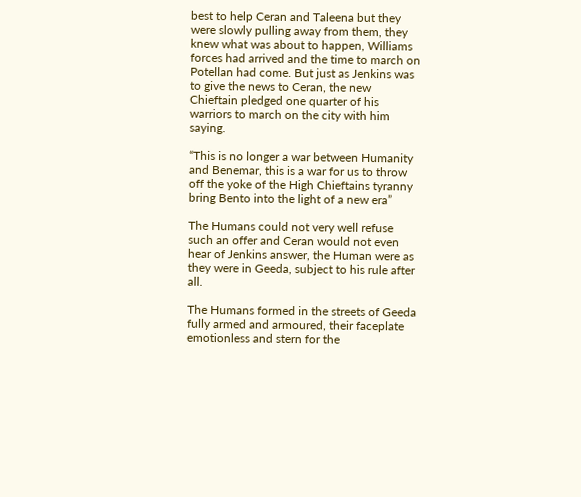best to help Ceran and Taleena but they were slowly pulling away from them, they knew what was about to happen, Williams forces had arrived and the time to march on Potellan had come. But just as Jenkins was to give the news to Ceran, the new Chieftain pledged one quarter of his warriors to march on the city with him saying.

“This is no longer a war between Humanity and Benemar, this is a war for us to throw off the yoke of the High Chieftains tyranny bring Bento into the light of a new era”

The Humans could not very well refuse such an offer and Ceran would not even hear of Jenkins answer, the Human were as they were in Geeda, subject to his rule after all.

The Humans formed in the streets of Geeda fully armed and armoured, their faceplate emotionless and stern for the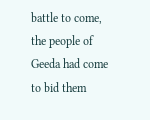battle to come, the people of Geeda had come to bid them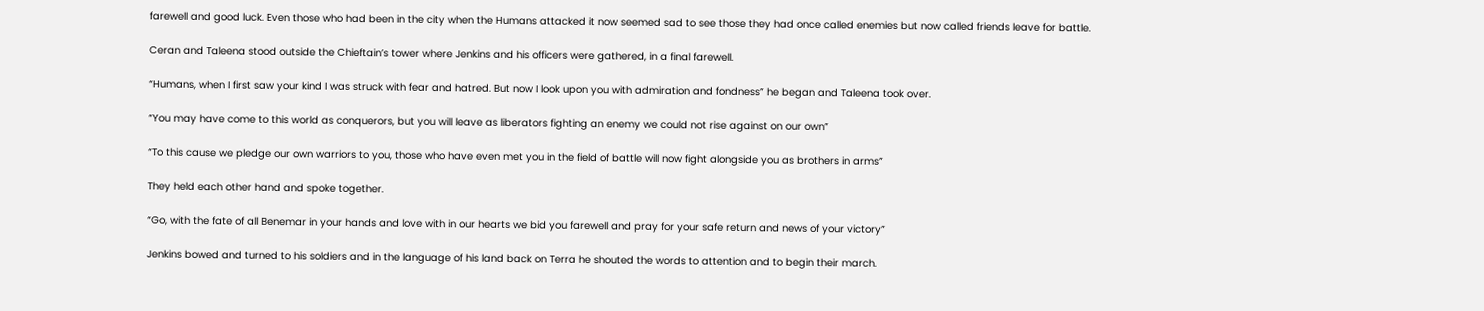farewell and good luck. Even those who had been in the city when the Humans attacked it now seemed sad to see those they had once called enemies but now called friends leave for battle.

Ceran and Taleena stood outside the Chieftain’s tower where Jenkins and his officers were gathered, in a final farewell.

“Humans, when I first saw your kind I was struck with fear and hatred. But now I look upon you with admiration and fondness” he began and Taleena took over.

“You may have come to this world as conquerors, but you will leave as liberators fighting an enemy we could not rise against on our own”

“To this cause we pledge our own warriors to you, those who have even met you in the field of battle will now fight alongside you as brothers in arms”

They held each other hand and spoke together.

“Go, with the fate of all Benemar in your hands and love with in our hearts we bid you farewell and pray for your safe return and news of your victory”

Jenkins bowed and turned to his soldiers and in the language of his land back on Terra he shouted the words to attention and to begin their march.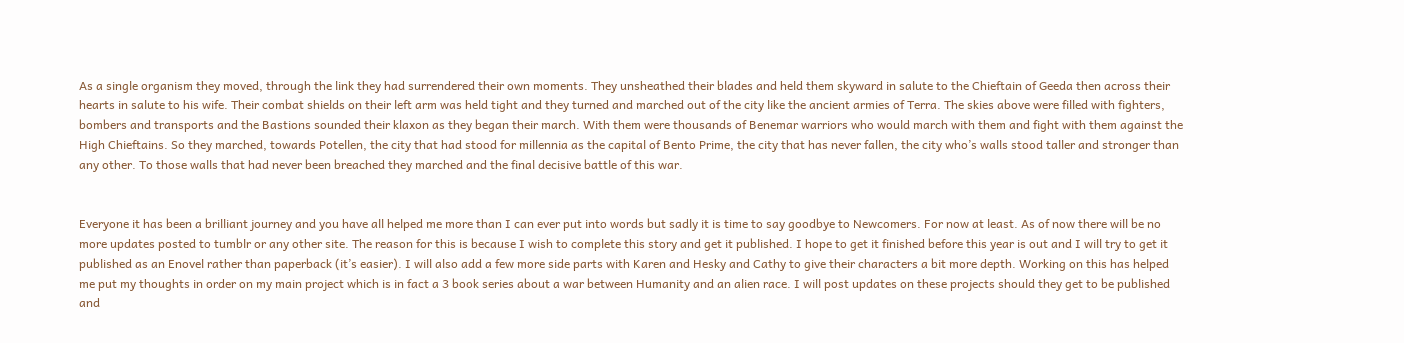As a single organism they moved, through the link they had surrendered their own moments. They unsheathed their blades and held them skyward in salute to the Chieftain of Geeda then across their hearts in salute to his wife. Their combat shields on their left arm was held tight and they turned and marched out of the city like the ancient armies of Terra. The skies above were filled with fighters, bombers and transports and the Bastions sounded their klaxon as they began their march. With them were thousands of Benemar warriors who would march with them and fight with them against the High Chieftains. So they marched, towards Potellen, the city that had stood for millennia as the capital of Bento Prime, the city that has never fallen, the city who’s walls stood taller and stronger than any other. To those walls that had never been breached they marched and the final decisive battle of this war.


Everyone it has been a brilliant journey and you have all helped me more than I can ever put into words but sadly it is time to say goodbye to Newcomers. For now at least. As of now there will be no more updates posted to tumblr or any other site. The reason for this is because I wish to complete this story and get it published. I hope to get it finished before this year is out and I will try to get it published as an Enovel rather than paperback (it’s easier). I will also add a few more side parts with Karen and Hesky and Cathy to give their characters a bit more depth. Working on this has helped me put my thoughts in order on my main project which is in fact a 3 book series about a war between Humanity and an alien race. I will post updates on these projects should they get to be published and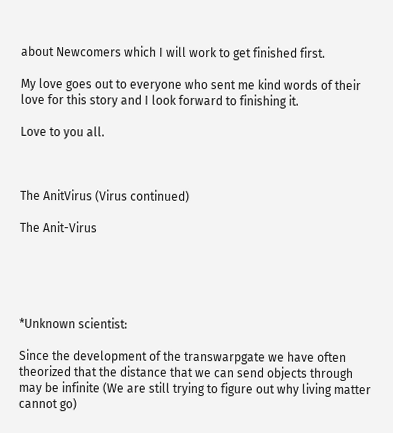about Newcomers which I will work to get finished first.

My love goes out to everyone who sent me kind words of their love for this story and I look forward to finishing it.

Love to you all.



The AnitVirus (Virus continued)

The Anit-Virus





*Unknown scientist:

Since the development of the transwarpgate we have often theorized that the distance that we can send objects through may be infinite (We are still trying to figure out why living matter cannot go)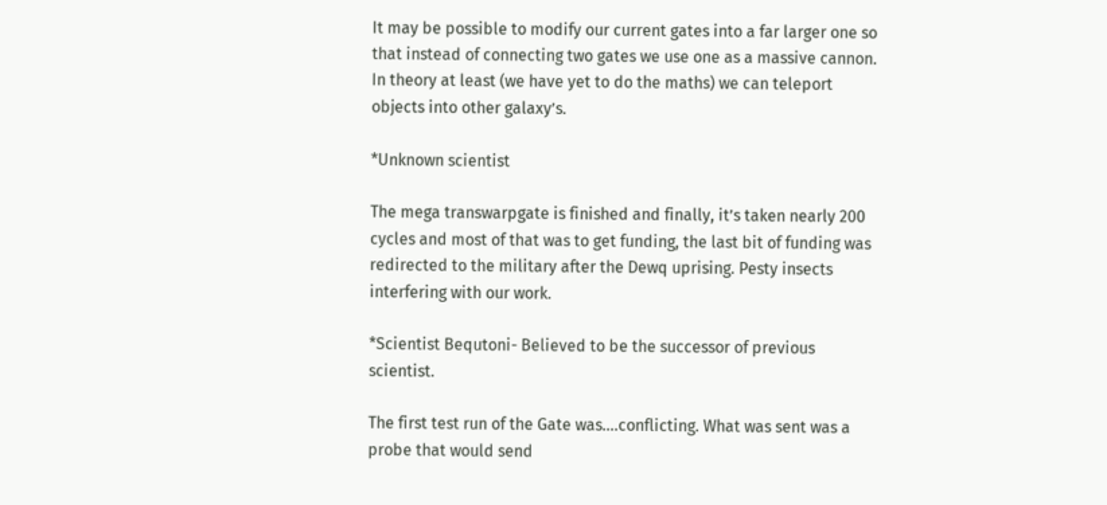It may be possible to modify our current gates into a far larger one so that instead of connecting two gates we use one as a massive cannon. In theory at least (we have yet to do the maths) we can teleport objects into other galaxy’s.

*Unknown scientist

The mega transwarpgate is finished and finally, it’s taken nearly 200 cycles and most of that was to get funding, the last bit of funding was redirected to the military after the Dewq uprising. Pesty insects interfering with our work.

*Scientist Bequtoni- Believed to be the successor of previous scientist.

The first test run of the Gate was….conflicting. What was sent was a probe that would send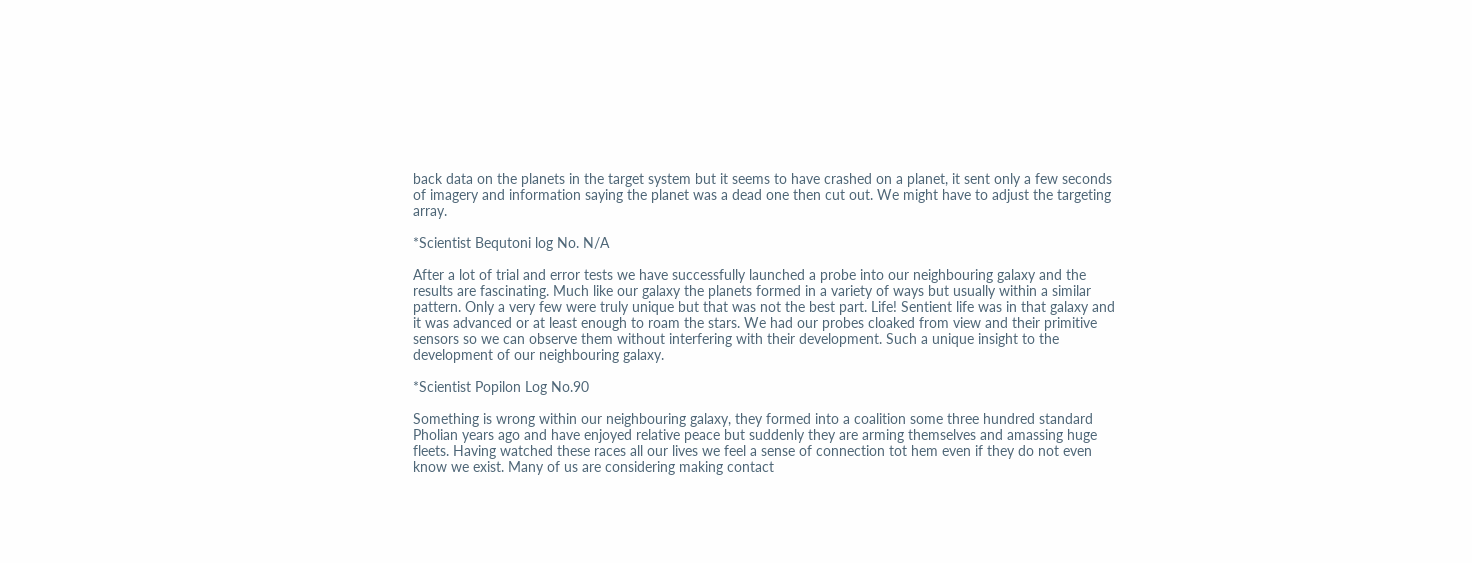back data on the planets in the target system but it seems to have crashed on a planet, it sent only a few seconds of imagery and information saying the planet was a dead one then cut out. We might have to adjust the targeting array.

*Scientist Bequtoni log No. N/A

After a lot of trial and error tests we have successfully launched a probe into our neighbouring galaxy and the results are fascinating. Much like our galaxy the planets formed in a variety of ways but usually within a similar pattern. Only a very few were truly unique but that was not the best part. Life! Sentient life was in that galaxy and it was advanced or at least enough to roam the stars. We had our probes cloaked from view and their primitive sensors so we can observe them without interfering with their development. Such a unique insight to the development of our neighbouring galaxy.

*Scientist Popilon Log No.90

Something is wrong within our neighbouring galaxy, they formed into a coalition some three hundred standard Pholian years ago and have enjoyed relative peace but suddenly they are arming themselves and amassing huge fleets. Having watched these races all our lives we feel a sense of connection tot hem even if they do not even know we exist. Many of us are considering making contact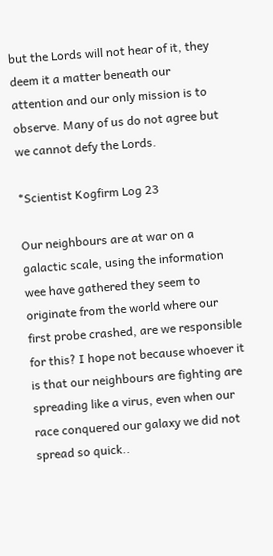but the Lords will not hear of it, they deem it a matter beneath our attention and our only mission is to observe. Many of us do not agree but we cannot defy the Lords.

*Scientist Kogfirm Log 23

Our neighbours are at war on a galactic scale, using the information wee have gathered they seem to originate from the world where our first probe crashed, are we responsible for this? I hope not because whoever it is that our neighbours are fighting are spreading like a virus, even when our race conquered our galaxy we did not spread so quick..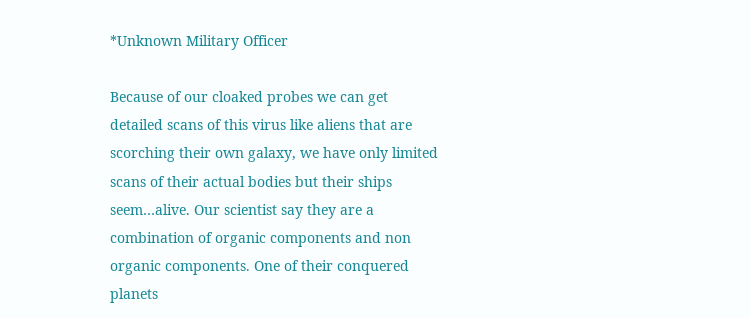*Unknown Military Officer

Because of our cloaked probes we can get detailed scans of this virus like aliens that are scorching their own galaxy, we have only limited scans of their actual bodies but their ships seem…alive. Our scientist say they are a combination of organic components and non organic components. One of their conquered planets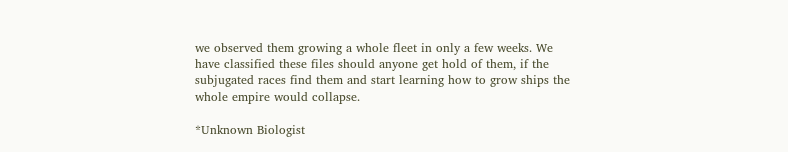we observed them growing a whole fleet in only a few weeks. We have classified these files should anyone get hold of them, if the subjugated races find them and start learning how to grow ships the whole empire would collapse.

*Unknown Biologist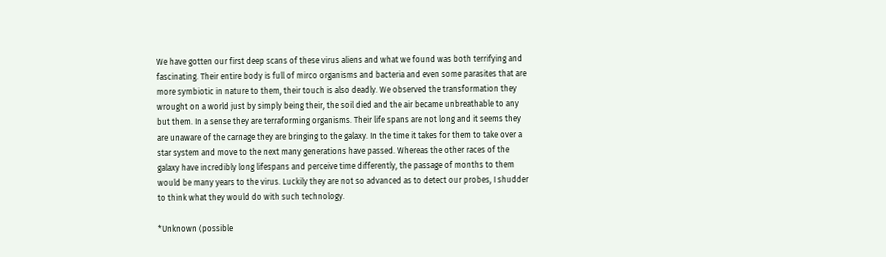We have gotten our first deep scans of these virus aliens and what we found was both terrifying and fascinating. Their entire body is full of mirco organisms and bacteria and even some parasites that are more symbiotic in nature to them, their touch is also deadly. We observed the transformation they wrought on a world just by simply being their, the soil died and the air became unbreathable to any but them. In a sense they are terraforming organisms. Their life spans are not long and it seems they are unaware of the carnage they are bringing to the galaxy. In the time it takes for them to take over a star system and move to the next many generations have passed. Whereas the other races of the galaxy have incredibly long lifespans and perceive time differently, the passage of months to them would be many years to the virus. Luckily they are not so advanced as to detect our probes, I shudder to think what they would do with such technology.

*Unknown (possible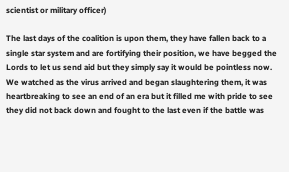scientist or military officer)

The last days of the coalition is upon them, they have fallen back to a single star system and are fortifying their position, we have begged the Lords to let us send aid but they simply say it would be pointless now. We watched as the virus arrived and began slaughtering them, it was heartbreaking to see an end of an era but it filled me with pride to see they did not back down and fought to the last even if the battle was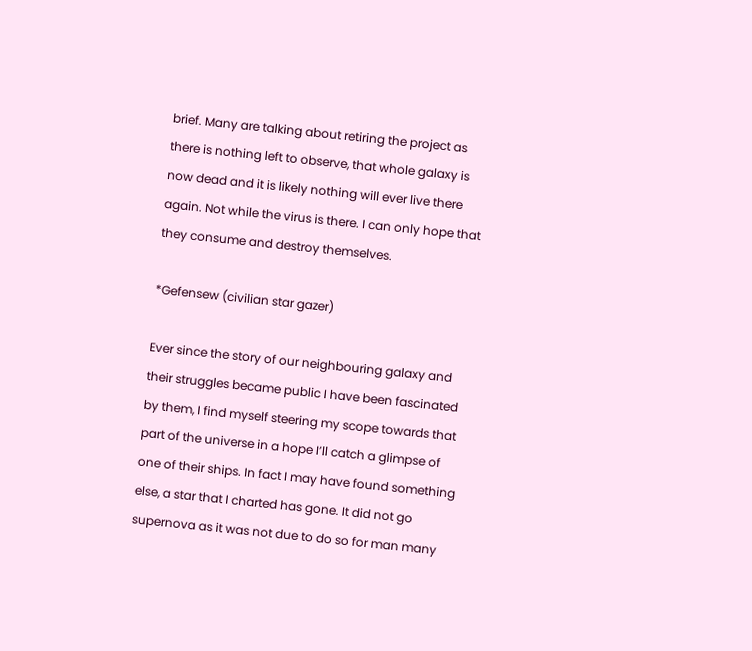brief. Many are talking about retiring the project as there is nothing left to observe, that whole galaxy is now dead and it is likely nothing will ever live there again. Not while the virus is there. I can only hope that they consume and destroy themselves.

*Gefensew (civilian star gazer)

Ever since the story of our neighbouring galaxy and their struggles became public I have been fascinated by them, I find myself steering my scope towards that part of the universe in a hope I’ll catch a glimpse of one of their ships. In fact I may have found something else, a star that I charted has gone. It did not go supernova as it was not due to do so for man many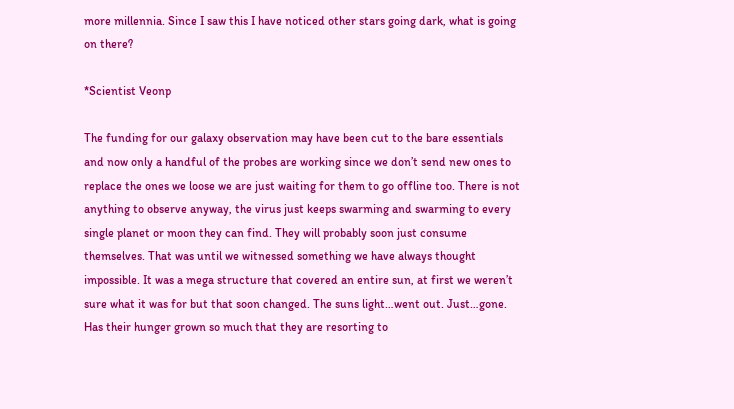more millennia. Since I saw this I have noticed other stars going dark, what is going on there?

*Scientist Veonp

The funding for our galaxy observation may have been cut to the bare essentials and now only a handful of the probes are working since we don’t send new ones to replace the ones we loose we are just waiting for them to go offline too. There is not anything to observe anyway, the virus just keeps swarming and swarming to every single planet or moon they can find. They will probably soon just consume themselves. That was until we witnessed something we have always thought impossible. It was a mega structure that covered an entire sun, at first we weren’t sure what it was for but that soon changed. The suns light…went out. Just…gone. Has their hunger grown so much that they are resorting to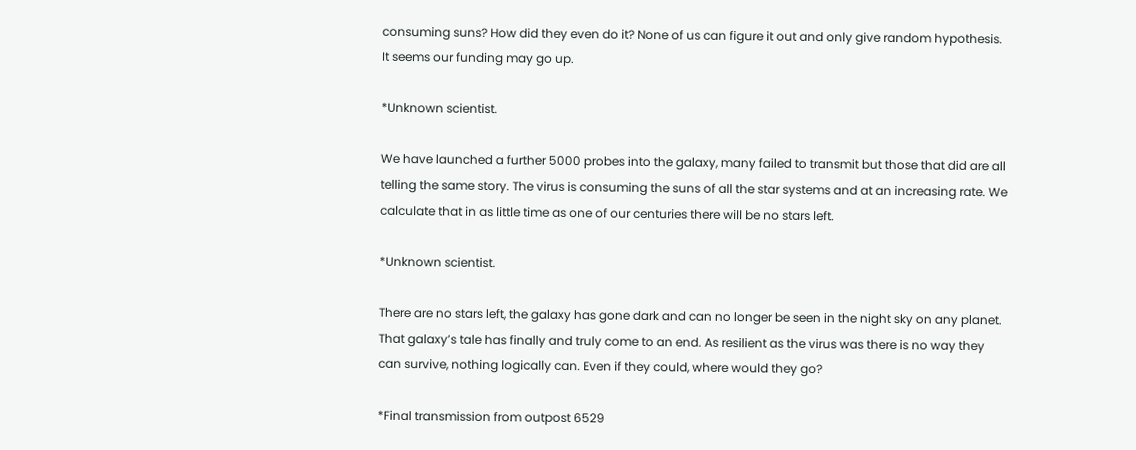consuming suns? How did they even do it? None of us can figure it out and only give random hypothesis. It seems our funding may go up.

*Unknown scientist.

We have launched a further 5000 probes into the galaxy, many failed to transmit but those that did are all telling the same story. The virus is consuming the suns of all the star systems and at an increasing rate. We calculate that in as little time as one of our centuries there will be no stars left.

*Unknown scientist.

There are no stars left, the galaxy has gone dark and can no longer be seen in the night sky on any planet. That galaxy’s tale has finally and truly come to an end. As resilient as the virus was there is no way they can survive, nothing logically can. Even if they could, where would they go?

*Final transmission from outpost 6529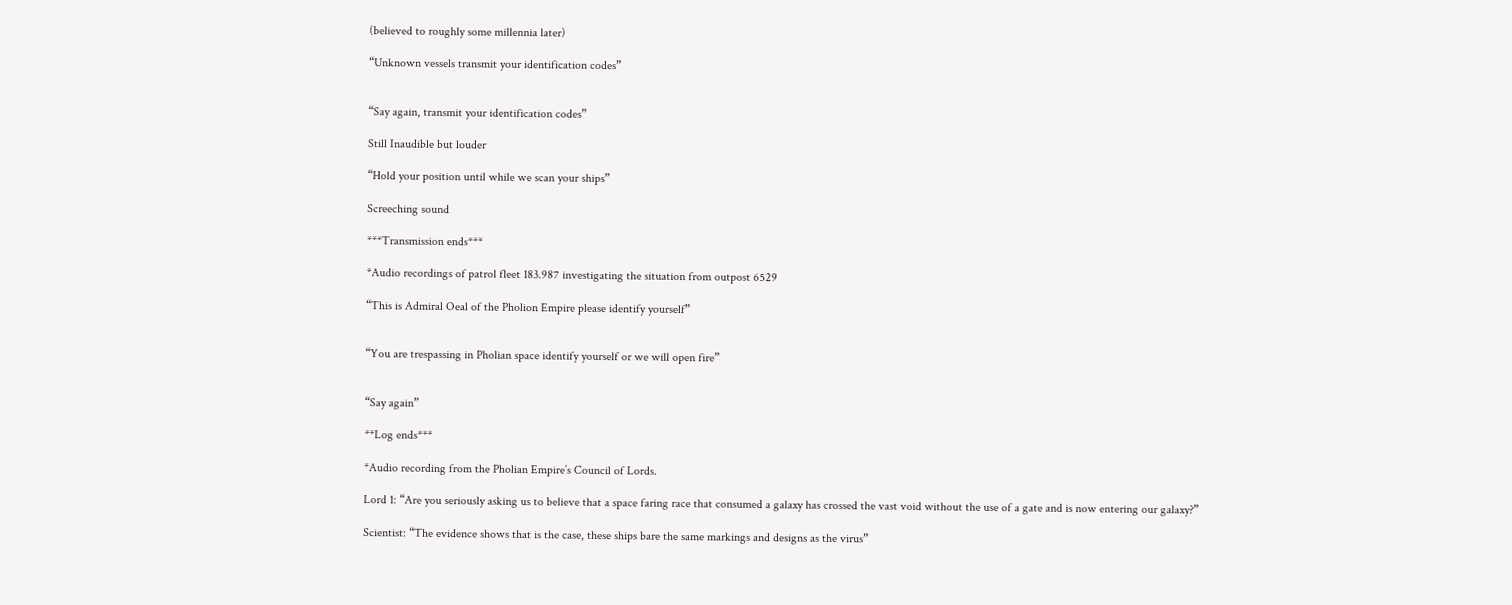(believed to roughly some millennia later)

“Unknown vessels transmit your identification codes”


“Say again, transmit your identification codes”

Still Inaudible but louder

“Hold your position until while we scan your ships”

Screeching sound

***Transmission ends***

*Audio recordings of patrol fleet 183.987 investigating the situation from outpost 6529

“This is Admiral Oeal of the Pholion Empire please identify yourself”


“You are trespassing in Pholian space identify yourself or we will open fire”


“Say again”

**Log ends***

*Audio recording from the Pholian Empire’s Council of Lords.

Lord 1: “Are you seriously asking us to believe that a space faring race that consumed a galaxy has crossed the vast void without the use of a gate and is now entering our galaxy?”

Scientist: “The evidence shows that is the case, these ships bare the same markings and designs as the virus”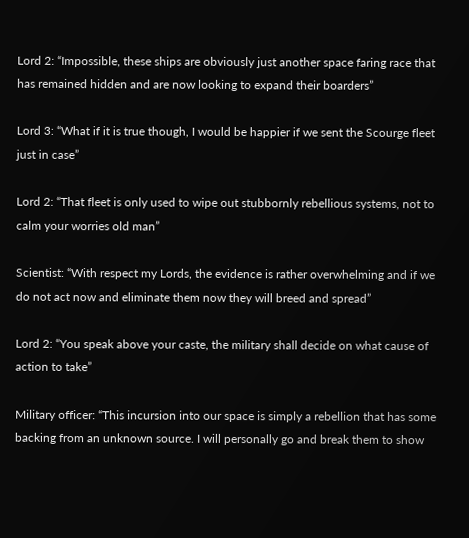Lord 2: “Impossible, these ships are obviously just another space faring race that has remained hidden and are now looking to expand their boarders”

Lord 3: “What if it is true though, I would be happier if we sent the Scourge fleet just in case”

Lord 2: “That fleet is only used to wipe out stubbornly rebellious systems, not to calm your worries old man”

Scientist: “With respect my Lords, the evidence is rather overwhelming and if we do not act now and eliminate them now they will breed and spread”

Lord 2: “You speak above your caste, the military shall decide on what cause of action to take”

Military officer: “This incursion into our space is simply a rebellion that has some backing from an unknown source. I will personally go and break them to show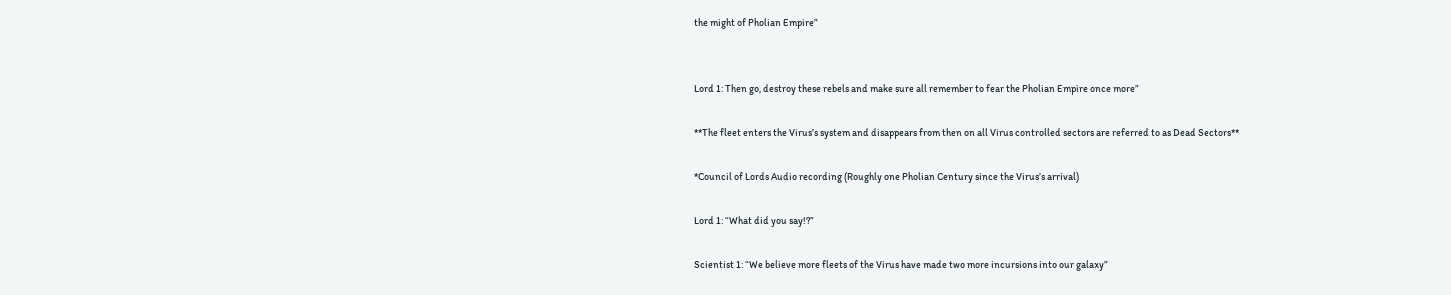the might of Pholian Empire”


Lord 1: Then go, destroy these rebels and make sure all remember to fear the Pholian Empire once more”

**The fleet enters the Virus’s system and disappears from then on all Virus controlled sectors are referred to as Dead Sectors**

*Council of Lords Audio recording (Roughly one Pholian Century since the Virus’s arrival)

Lord 1: “What did you say!?”

Scientist 1: “We believe more fleets of the Virus have made two more incursions into our galaxy”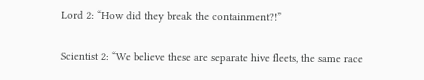Lord 2: “How did they break the containment?!”

Scientist 2: “We believe these are separate hive fleets, the same race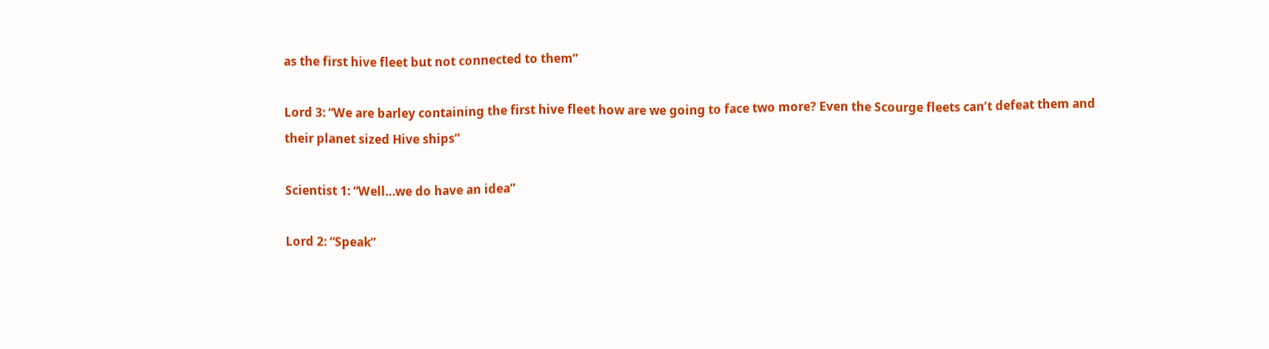as the first hive fleet but not connected to them”

Lord 3: “We are barley containing the first hive fleet how are we going to face two more? Even the Scourge fleets can’t defeat them and their planet sized Hive ships”

Scientist 1: “Well…we do have an idea”

Lord 2: “Speak”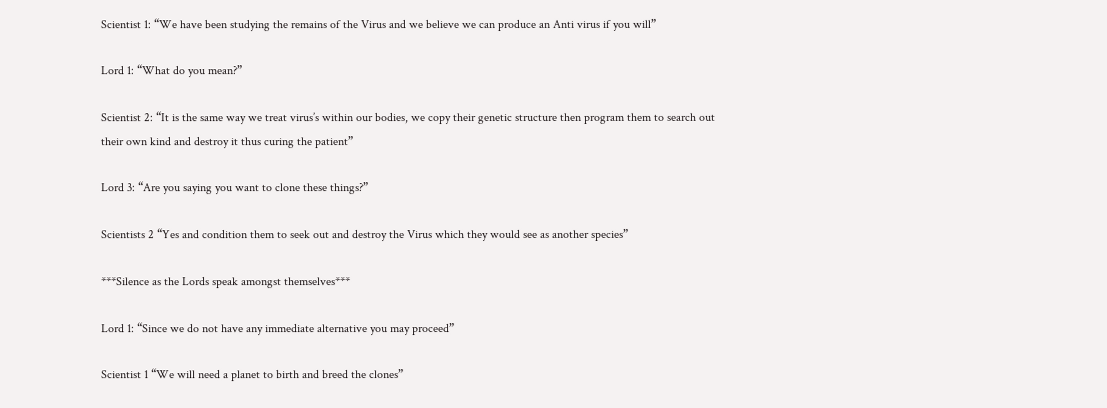Scientist 1: “We have been studying the remains of the Virus and we believe we can produce an Anti virus if you will”

Lord 1: “What do you mean?”

Scientist 2: “It is the same way we treat virus’s within our bodies, we copy their genetic structure then program them to search out their own kind and destroy it thus curing the patient”

Lord 3: “Are you saying you want to clone these things?”

Scientists 2 “Yes and condition them to seek out and destroy the Virus which they would see as another species”

***Silence as the Lords speak amongst themselves***

Lord 1: “Since we do not have any immediate alternative you may proceed”

Scientist 1 “We will need a planet to birth and breed the clones”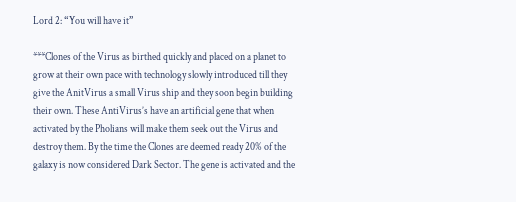Lord 2: “You will have it”

***Clones of the Virus as birthed quickly and placed on a planet to grow at their own pace with technology slowly introduced till they give the AnitVirus a small Virus ship and they soon begin building their own. These AntiVirus’s have an artificial gene that when activated by the Pholians will make them seek out the Virus and destroy them. By the time the Clones are deemed ready 20% of the galaxy is now considered Dark Sector. The gene is activated and the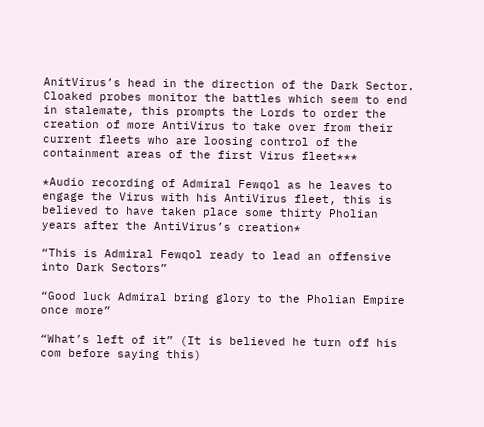AnitVirus’s head in the direction of the Dark Sector. Cloaked probes monitor the battles which seem to end in stalemate, this prompts the Lords to order the creation of more AntiVirus to take over from their current fleets who are loosing control of the containment areas of the first Virus fleet***

*Audio recording of Admiral Fewqol as he leaves to engage the Virus with his AntiVirus fleet, this is believed to have taken place some thirty Pholian years after the AntiVirus’s creation*

“This is Admiral Fewqol ready to lead an offensive into Dark Sectors”

“Good luck Admiral bring glory to the Pholian Empire once more”

“What’s left of it” (It is believed he turn off his com before saying this)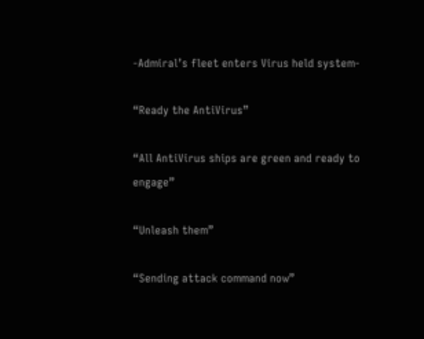-Admiral’s fleet enters Virus held system-

“Ready the AntiVirus”

“All AntiVirus ships are green and ready to engage”

“Unleash them”

“Sending attack command now”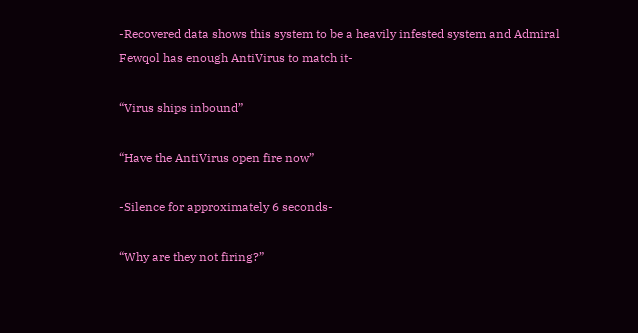-Recovered data shows this system to be a heavily infested system and Admiral Fewqol has enough AntiVirus to match it-

“Virus ships inbound”

“Have the AntiVirus open fire now”

-Silence for approximately 6 seconds-

“Why are they not firing?”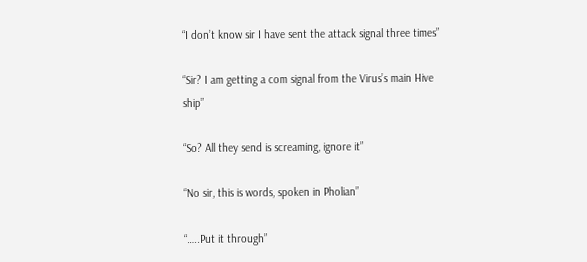“I don’t know sir I have sent the attack signal three times”

“Sir? I am getting a com signal from the Virus’s main Hive ship”

“So? All they send is screaming, ignore it”

“No sir, this is words, spoken in Pholian”

“…..Put it through”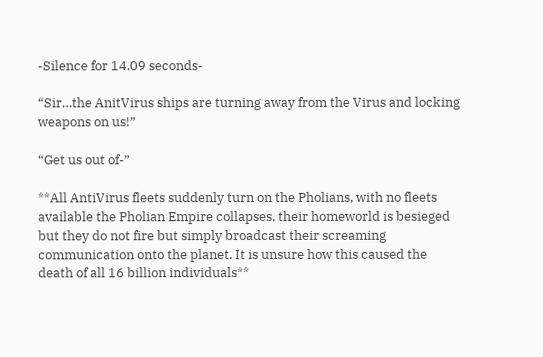-Silence for 14.09 seconds-

“Sir…the AnitVirus ships are turning away from the Virus and locking weapons on us!”

“Get us out of-”

**All AntiVirus fleets suddenly turn on the Pholians, with no fleets available the Pholian Empire collapses, their homeworld is besieged but they do not fire but simply broadcast their screaming communication onto the planet. It is unsure how this caused the death of all 16 billion individuals**